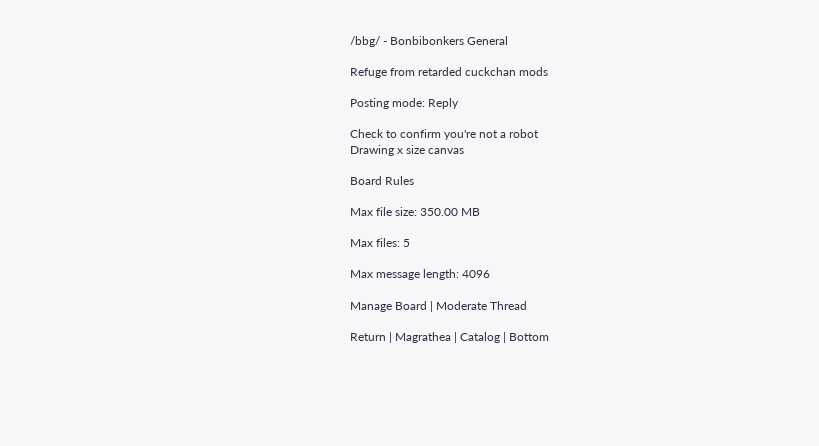/bbg/ - Bonbibonkers General

Refuge from retarded cuckchan mods

Posting mode: Reply

Check to confirm you're not a robot
Drawing x size canvas

Board Rules

Max file size: 350.00 MB

Max files: 5

Max message length: 4096

Manage Board | Moderate Thread

Return | Magrathea | Catalog | Bottom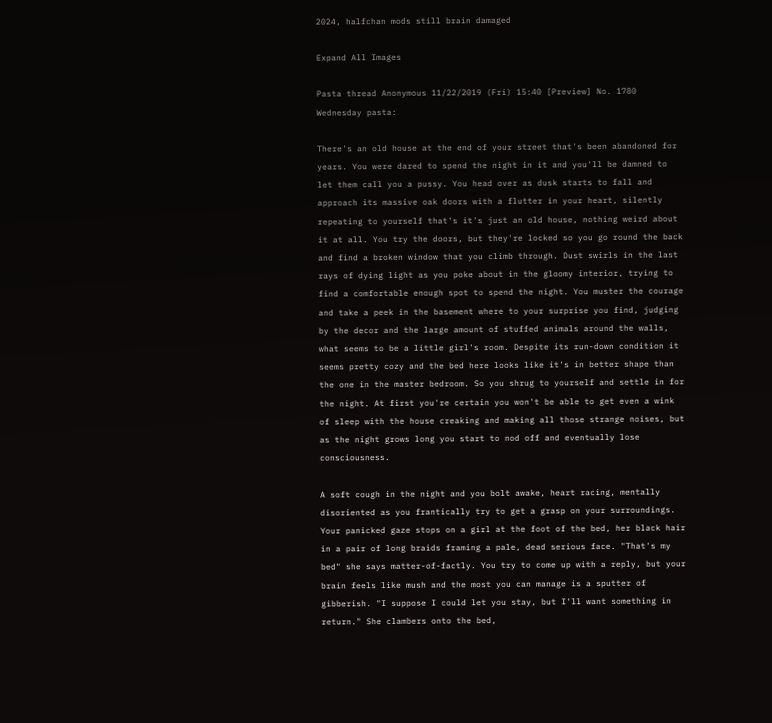2024, halfchan mods still brain damaged

Expand All Images

Pasta thread Anonymous 11/22/2019 (Fri) 15:40 [Preview] No. 1780
Wednesday pasta:

There's an old house at the end of your street that's been abandoned for years. You were dared to spend the night in it and you'll be damned to let them call you a pussy. You head over as dusk starts to fall and approach its massive oak doors with a flutter in your heart, silently repeating to yourself that's it's just an old house, nothing weird about it at all. You try the doors, but they're locked so you go round the back and find a broken window that you climb through. Dust swirls in the last rays of dying light as you poke about in the gloomy interior, trying to find a comfortable enough spot to spend the night. You muster the courage and take a peek in the basement where to your surprise you find, judging by the decor and the large amount of stuffed animals around the walls, what seems to be a little girl's room. Despite its run-down condition it seems pretty cozy and the bed here looks like it's in better shape than the one in the master bedroom. So you shrug to yourself and settle in for the night. At first you're certain you won't be able to get even a wink of sleep with the house creaking and making all those strange noises, but as the night grows long you start to nod off and eventually lose consciousness.

A soft cough in the night and you bolt awake, heart racing, mentally disoriented as you frantically try to get a grasp on your surroundings. Your panicked gaze stops on a girl at the foot of the bed, her black hair in a pair of long braids framing a pale, dead serious face. "That's my bed" she says matter-of-factly. You try to come up with a reply, but your brain feels like mush and the most you can manage is a sputter of gibberish. "I suppose I could let you stay, but I'll want something in return." She clambers onto the bed,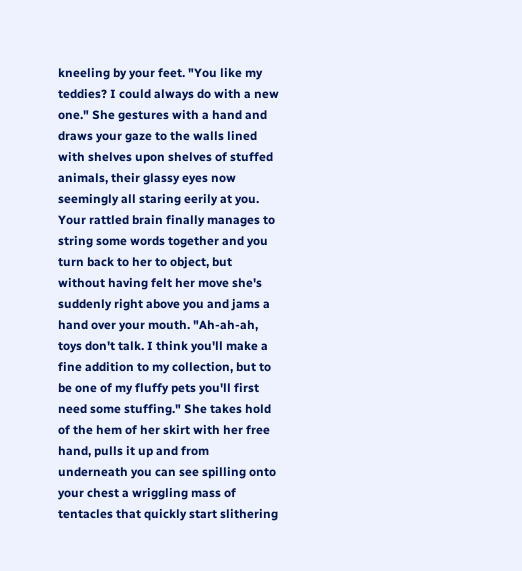kneeling by your feet. "You like my teddies? I could always do with a new one." She gestures with a hand and draws your gaze to the walls lined with shelves upon shelves of stuffed animals, their glassy eyes now seemingly all staring eerily at you. Your rattled brain finally manages to string some words together and you turn back to her to object, but without having felt her move she's suddenly right above you and jams a hand over your mouth. "Ah-ah-ah, toys don't talk. I think you'll make a fine addition to my collection, but to be one of my fluffy pets you'll first need some stuffing." She takes hold of the hem of her skirt with her free hand, pulls it up and from underneath you can see spilling onto your chest a wriggling mass of tentacles that quickly start slithering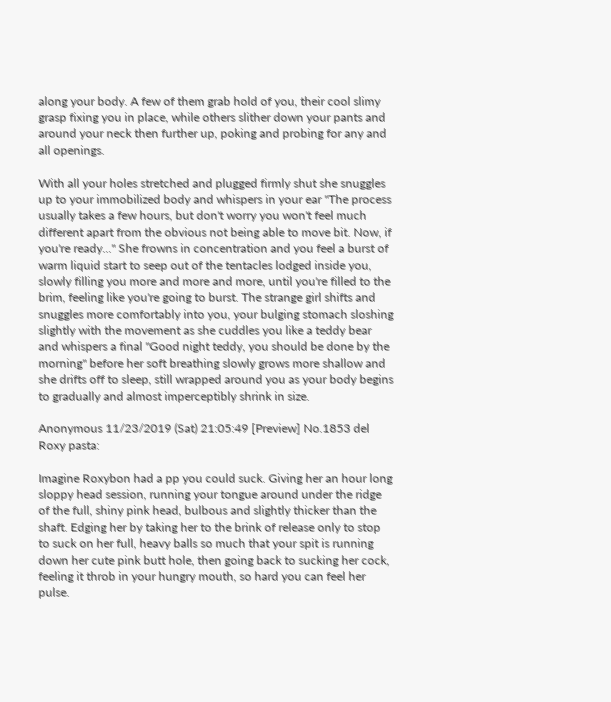along your body. A few of them grab hold of you, their cool slimy grasp fixing you in place, while others slither down your pants and around your neck then further up, poking and probing for any and all openings.

With all your holes stretched and plugged firmly shut she snuggles up to your immobilized body and whispers in your ear "The process usually takes a few hours, but don't worry you won't feel much different apart from the obvious not being able to move bit. Now, if you're ready..." She frowns in concentration and you feel a burst of warm liquid start to seep out of the tentacles lodged inside you, slowly filling you more and more and more, until you're filled to the brim, feeling like you're going to burst. The strange girl shifts and snuggles more comfortably into you, your bulging stomach sloshing slightly with the movement as she cuddles you like a teddy bear and whispers a final "Good night teddy, you should be done by the morning" before her soft breathing slowly grows more shallow and she drifts off to sleep, still wrapped around you as your body begins to gradually and almost imperceptibly shrink in size.

Anonymous 11/23/2019 (Sat) 21:05:49 [Preview] No.1853 del
Roxy pasta:

Imagine Roxybon had a pp you could suck. Giving her an hour long sloppy head session, running your tongue around under the ridge of the full, shiny pink head, bulbous and slightly thicker than the shaft. Edging her by taking her to the brink of release only to stop to suck on her full, heavy balls so much that your spit is running down her cute pink butt hole, then going back to sucking her cock, feeling it throb in your hungry mouth, so hard you can feel her pulse.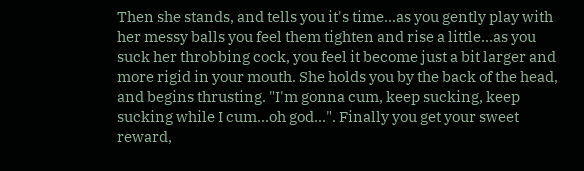Then she stands, and tells you it's time...as you gently play with her messy balls you feel them tighten and rise a little...as you suck her throbbing cock, you feel it become just a bit larger and more rigid in your mouth. She holds you by the back of the head, and begins thrusting. "I'm gonna cum, keep sucking, keep sucking while I cum...oh god...". Finally you get your sweet reward,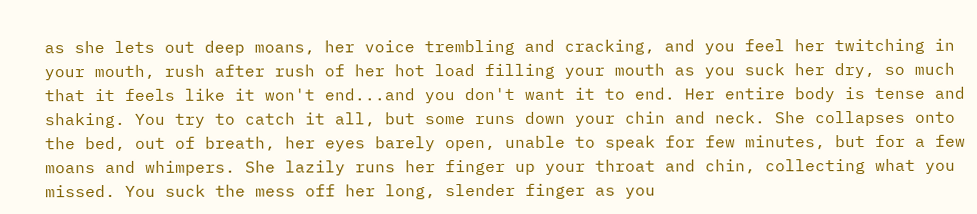as she lets out deep moans, her voice trembling and cracking, and you feel her twitching in your mouth, rush after rush of her hot load filling your mouth as you suck her dry, so much that it feels like it won't end...and you don't want it to end. Her entire body is tense and shaking. You try to catch it all, but some runs down your chin and neck. She collapses onto the bed, out of breath, her eyes barely open, unable to speak for few minutes, but for a few moans and whimpers. She lazily runs her finger up your throat and chin, collecting what you missed. You suck the mess off her long, slender finger as you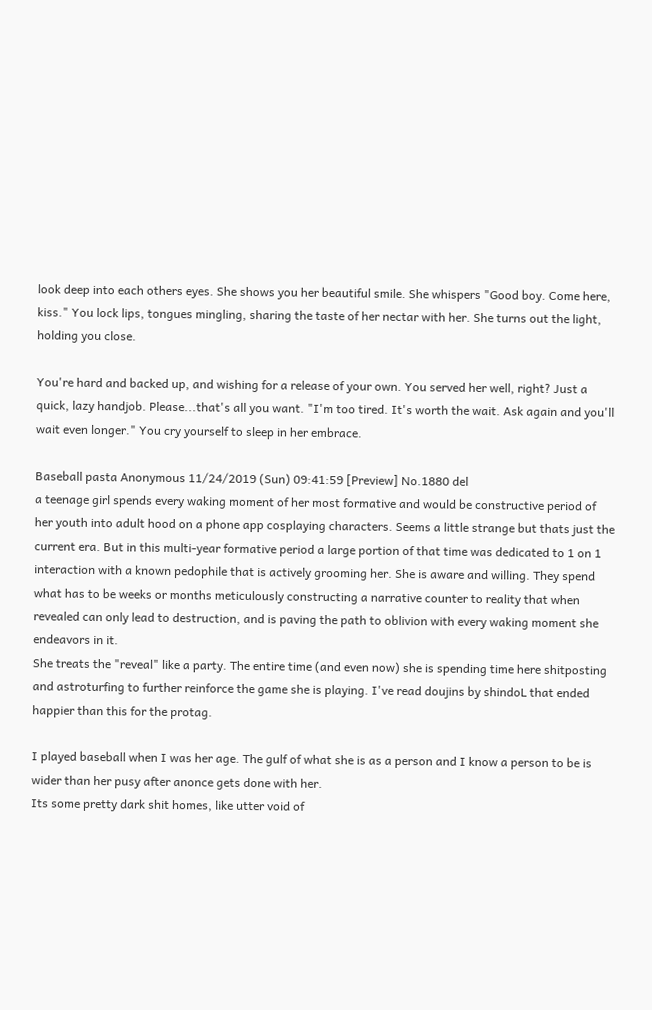look deep into each others eyes. She shows you her beautiful smile. She whispers "Good boy. Come here, kiss." You lock lips, tongues mingling, sharing the taste of her nectar with her. She turns out the light, holding you close.

You're hard and backed up, and wishing for a release of your own. You served her well, right? Just a quick, lazy handjob. Please...that's all you want. "I'm too tired. It's worth the wait. Ask again and you'll wait even longer." You cry yourself to sleep in her embrace.

Baseball pasta Anonymous 11/24/2019 (Sun) 09:41:59 [Preview] No.1880 del
a teenage girl spends every waking moment of her most formative and would be constructive period of her youth into adult hood on a phone app cosplaying characters. Seems a little strange but thats just the current era. But in this multi-year formative period a large portion of that time was dedicated to 1 on 1 interaction with a known pedophile that is actively grooming her. She is aware and willing. They spend what has to be weeks or months meticulously constructing a narrative counter to reality that when revealed can only lead to destruction, and is paving the path to oblivion with every waking moment she endeavors in it.
She treats the "reveal" like a party. The entire time (and even now) she is spending time here shitposting and astroturfing to further reinforce the game she is playing. I've read doujins by shindoL that ended happier than this for the protag.

I played baseball when I was her age. The gulf of what she is as a person and I know a person to be is wider than her pusy after anonce gets done with her.
Its some pretty dark shit homes, like utter void of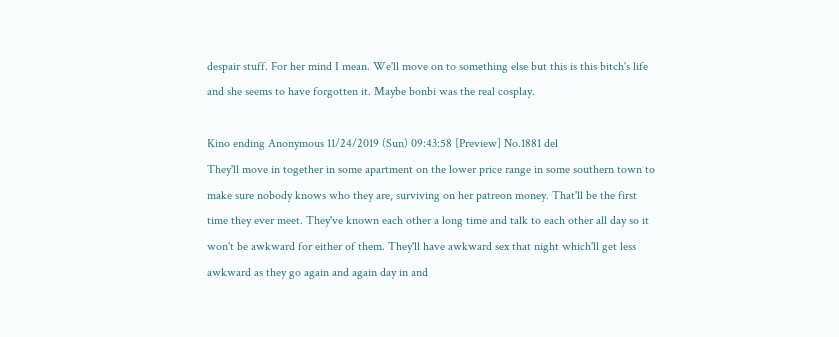despair stuff. For her mind I mean. We'll move on to something else but this is this bitch's life and she seems to have forgotten it. Maybe bonbi was the real cosplay.

Kino ending Anonymous 11/24/2019 (Sun) 09:43:58 [Preview] No.1881 del
They'll move in together in some apartment on the lower price range in some southern town to make sure nobody knows who they are, surviving on her patreon money. That'll be the first time they ever meet. They've known each other a long time and talk to each other all day so it won't be awkward for either of them. They'll have awkward sex that night which'll get less awkward as they go again and again day in and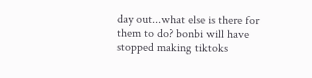day out...what else is there for them to do? bonbi will have stopped making tiktoks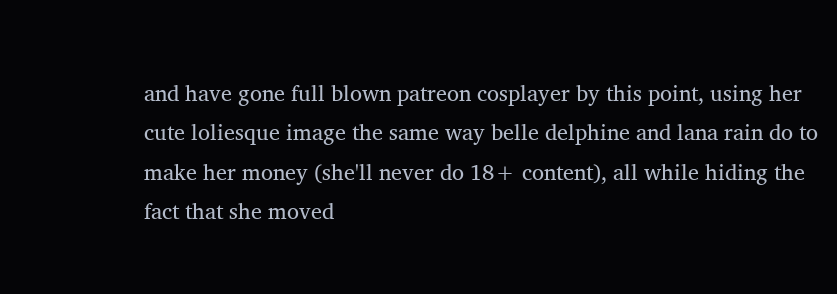and have gone full blown patreon cosplayer by this point, using her cute loliesque image the same way belle delphine and lana rain do to make her money (she'll never do 18+ content), all while hiding the fact that she moved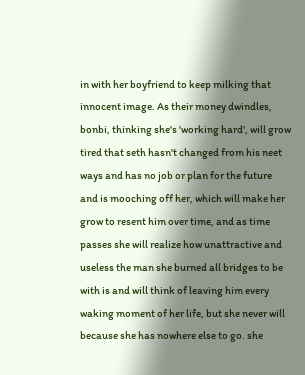in with her boyfriend to keep milking that innocent image. As their money dwindles, bonbi, thinking she's 'working hard', will grow tired that seth hasn't changed from his neet ways and has no job or plan for the future and is mooching off her, which will make her grow to resent him over time, and as time passes she will realize how unattractive and useless the man she burned all bridges to be with is and will think of leaving him every waking moment of her life, but she never will because she has nowhere else to go. she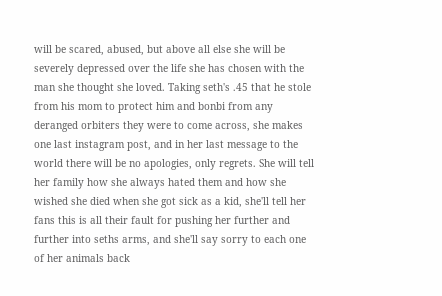will be scared, abused, but above all else she will be severely depressed over the life she has chosen with the man she thought she loved. Taking seth's .45 that he stole from his mom to protect him and bonbi from any deranged orbiters they were to come across, she makes one last instagram post, and in her last message to the world there will be no apologies, only regrets. She will tell her family how she always hated them and how she wished she died when she got sick as a kid, she'll tell her fans this is all their fault for pushing her further and further into seths arms, and she'll say sorry to each one of her animals back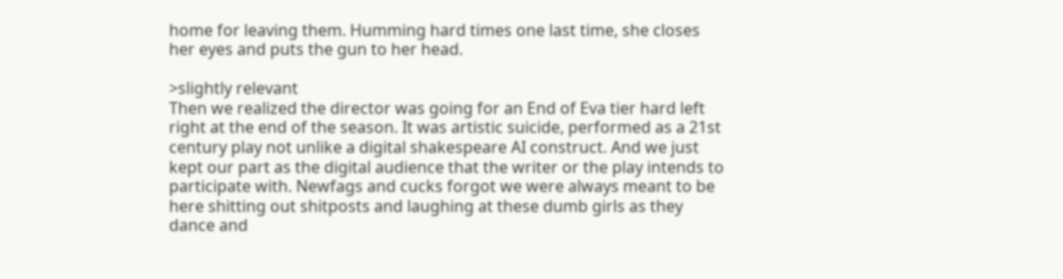home for leaving them. Humming hard times one last time, she closes her eyes and puts the gun to her head.

>slightly relevant
Then we realized the director was going for an End of Eva tier hard left right at the end of the season. It was artistic suicide, performed as a 21st century play not unlike a digital shakespeare AI construct. And we just kept our part as the digital audience that the writer or the play intends to participate with. Newfags and cucks forgot we were always meant to be here shitting out shitposts and laughing at these dumb girls as they dance and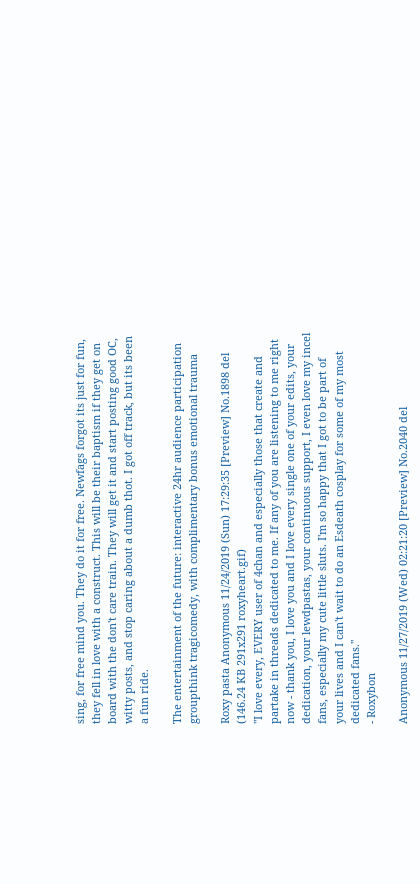sing, for free mind you. They do it for free. Newfags forgot its just for fun, they fell in love with a construct. This will be their baptism if they get on board with the don't care train. They will get it and start posting good OC, witty posts, and stop caring about a dumb thot. I got off track, but its been a fun ride.

The entertainment of the future: interactive 24hr audience participation groupthink tragicomedy, with complimentary bonus emotional trauma

Roxy pasta Anonymous 11/24/2019 (Sun) 17:29:35 [Preview] No.1898 del
(146.24 KB 291x291 roxyheart.gif)
"I love every, EVERY user of 4chan and especially those that create and partake in threads dedicated to me. If any of you are listening to me right now - thank you, I love you and I love every single one of your edits, your dedication, your lewdpastas, your continuous support, I even love my incel fans, especially my cute little sluts. I'm so happy that I got to be part of your lives and I can't wait to do an Esdeath cosplay for some of my most dedicated fans."
- Roxybon

Anonymous 11/27/2019 (Wed) 02:21:20 [Preview] No.2040 del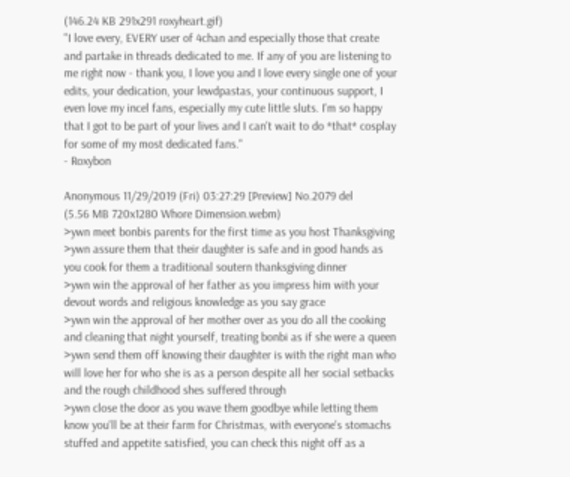(146.24 KB 291x291 roxyheart.gif)
"I love every, EVERY user of 4chan and especially those that create and partake in threads dedicated to me. If any of you are listening to me right now - thank you, I love you and I love every single one of your edits, your dedication, your lewdpastas, your continuous support, I even love my incel fans, especially my cute little sluts. I'm so happy that I got to be part of your lives and I can't wait to do *that* cosplay for some of my most dedicated fans."
- Roxybon

Anonymous 11/29/2019 (Fri) 03:27:29 [Preview] No.2079 del
(5.56 MB 720x1280 Whore Dimension.webm)
>ywn meet bonbis parents for the first time as you host Thanksgiving
>ywn assure them that their daughter is safe and in good hands as you cook for them a traditional soutern thanksgiving dinner
>ywn win the approval of her father as you impress him with your devout words and religious knowledge as you say grace
>ywn win the approval of her mother over as you do all the cooking and cleaning that night yourself, treating bonbi as if she were a queen
>ywn send them off knowing their daughter is with the right man who will love her for who she is as a person despite all her social setbacks and the rough childhood shes suffered through
>ywn close the door as you wave them goodbye while letting them know you'll be at their farm for Christmas, with everyone's stomachs stuffed and appetite satisfied, you can check this night off as a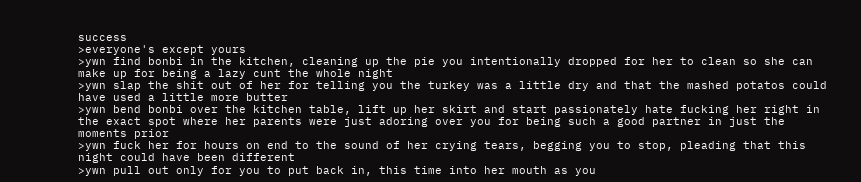success
>everyone's except yours
>ywn find bonbi in the kitchen, cleaning up the pie you intentionally dropped for her to clean so she can make up for being a lazy cunt the whole night
>ywn slap the shit out of her for telling you the turkey was a little dry and that the mashed potatos could have used a little more butter
>ywn bend bonbi over the kitchen table, lift up her skirt and start passionately hate fucking her right in the exact spot where her parents were just adoring over you for being such a good partner in just the moments prior
>ywn fuck her for hours on end to the sound of her crying tears, begging you to stop, pleading that this night could have been different
>ywn pull out only for you to put back in, this time into her mouth as you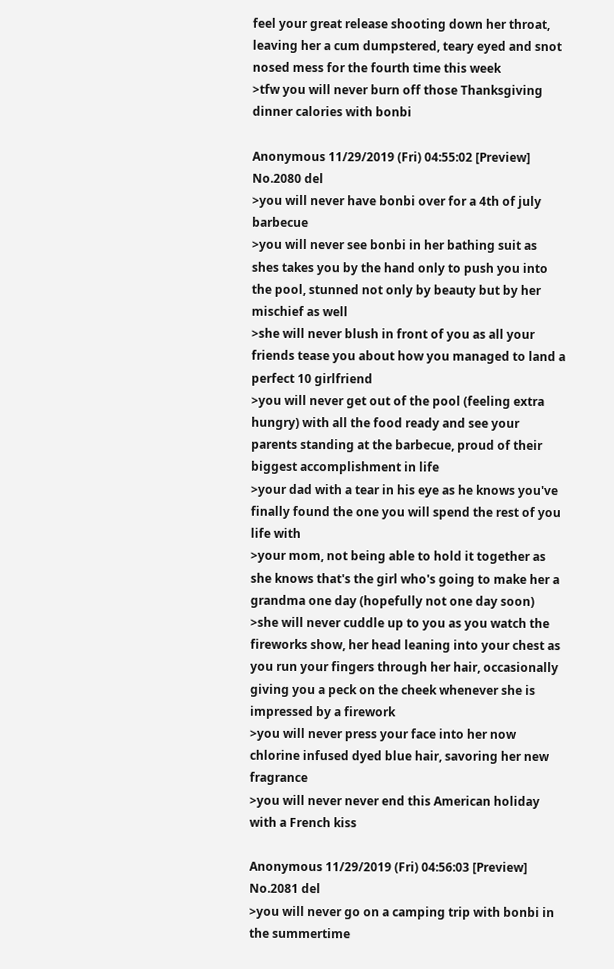feel your great release shooting down her throat, leaving her a cum dumpstered, teary eyed and snot nosed mess for the fourth time this week
>tfw you will never burn off those Thanksgiving dinner calories with bonbi

Anonymous 11/29/2019 (Fri) 04:55:02 [Preview] No.2080 del
>you will never have bonbi over for a 4th of july barbecue
>you will never see bonbi in her bathing suit as shes takes you by the hand only to push you into the pool, stunned not only by beauty but by her mischief as well
>she will never blush in front of you as all your friends tease you about how you managed to land a perfect 10 girlfriend
>you will never get out of the pool (feeling extra hungry) with all the food ready and see your parents standing at the barbecue, proud of their biggest accomplishment in life
>your dad with a tear in his eye as he knows you've finally found the one you will spend the rest of you life with
>your mom, not being able to hold it together as she knows that's the girl who's going to make her a grandma one day (hopefully not one day soon)
>she will never cuddle up to you as you watch the fireworks show, her head leaning into your chest as you run your fingers through her hair, occasionally giving you a peck on the cheek whenever she is impressed by a firework
>you will never press your face into her now chlorine infused dyed blue hair, savoring her new fragrance
>you will never never end this American holiday with a French kiss

Anonymous 11/29/2019 (Fri) 04:56:03 [Preview] No.2081 del
>you will never go on a camping trip with bonbi in the summertime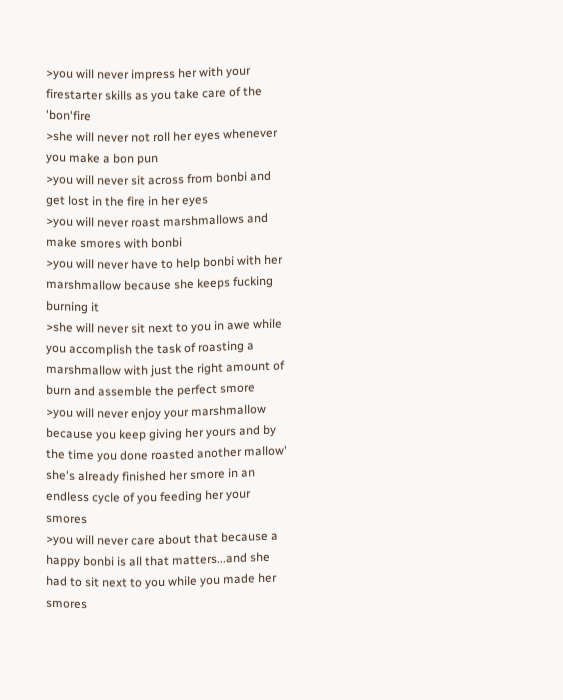>you will never impress her with your firestarter skills as you take care of the 'bon'fire
>she will never not roll her eyes whenever you make a bon pun
>you will never sit across from bonbi and get lost in the fire in her eyes
>you will never roast marshmallows and make smores with bonbi
>you will never have to help bonbi with her marshmallow because she keeps fucking burning it
>she will never sit next to you in awe while you accomplish the task of roasting a marshmallow with just the right amount of burn and assemble the perfect smore
>you will never enjoy your marshmallow because you keep giving her yours and by the time you done roasted another mallow' she's already finished her smore in an endless cycle of you feeding her your smores
>you will never care about that because a happy bonbi is all that matters...and she had to sit next to you while you made her smores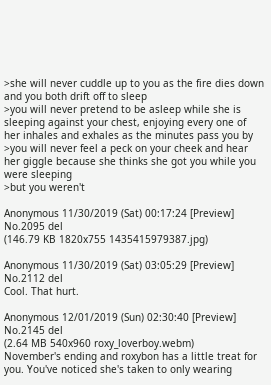>she will never cuddle up to you as the fire dies down and you both drift off to sleep
>you will never pretend to be asleep while she is sleeping against your chest, enjoying every one of her inhales and exhales as the minutes pass you by
>you will never feel a peck on your cheek and hear her giggle because she thinks she got you while you were sleeping
>but you weren't

Anonymous 11/30/2019 (Sat) 00:17:24 [Preview] No.2095 del
(146.79 KB 1820x755 1435415979387.jpg)

Anonymous 11/30/2019 (Sat) 03:05:29 [Preview] No.2112 del
Cool. That hurt.

Anonymous 12/01/2019 (Sun) 02:30:40 [Preview] No.2145 del
(2.64 MB 540x960 roxy_loverboy.webm)
November's ending and roxybon has a little treat for you. You've noticed she's taken to only wearing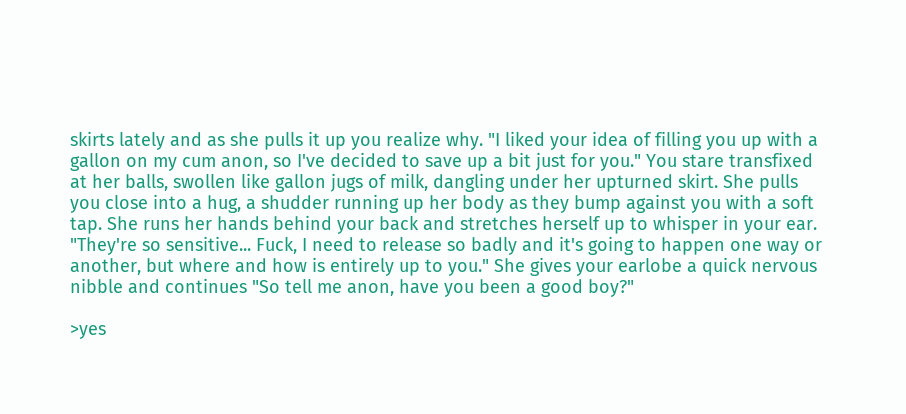skirts lately and as she pulls it up you realize why. "I liked your idea of filling you up with a gallon on my cum anon, so I've decided to save up a bit just for you." You stare transfixed at her balls, swollen like gallon jugs of milk, dangling under her upturned skirt. She pulls you close into a hug, a shudder running up her body as they bump against you with a soft tap. She runs her hands behind your back and stretches herself up to whisper in your ear. "They're so sensitive... Fuck, I need to release so badly and it's going to happen one way or another, but where and how is entirely up to you." She gives your earlobe a quick nervous nibble and continues "So tell me anon, have you been a good boy?"

>yes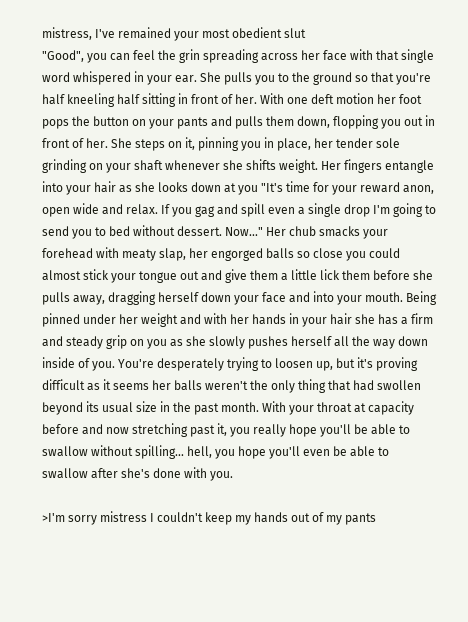mistress, I've remained your most obedient slut
"Good", you can feel the grin spreading across her face with that single word whispered in your ear. She pulls you to the ground so that you're half kneeling half sitting in front of her. With one deft motion her foot pops the button on your pants and pulls them down, flopping you out in front of her. She steps on it, pinning you in place, her tender sole grinding on your shaft whenever she shifts weight. Her fingers entangle into your hair as she looks down at you "It's time for your reward anon, open wide and relax. If you gag and spill even a single drop I'm going to send you to bed without dessert. Now..." Her chub smacks your forehead with meaty slap, her engorged balls so close you could almost stick your tongue out and give them a little lick them before she pulls away, dragging herself down your face and into your mouth. Being pinned under her weight and with her hands in your hair she has a firm and steady grip on you as she slowly pushes herself all the way down inside of you. You're desperately trying to loosen up, but it's proving difficult as it seems her balls weren't the only thing that had swollen beyond its usual size in the past month. With your throat at capacity before and now stretching past it, you really hope you'll be able to swallow without spilling... hell, you hope you'll even be able to swallow after she's done with you.

>I'm sorry mistress I couldn't keep my hands out of my pants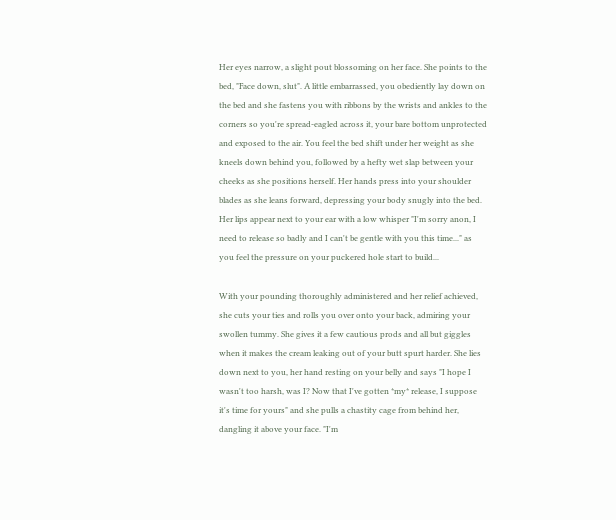Her eyes narrow, a slight pout blossoming on her face. She points to the bed, "Face down, slut". A little embarrassed, you obediently lay down on the bed and she fastens you with ribbons by the wrists and ankles to the corners so you're spread-eagled across it, your bare bottom unprotected and exposed to the air. You feel the bed shift under her weight as she kneels down behind you, followed by a hefty wet slap between your cheeks as she positions herself. Her hands press into your shoulder blades as she leans forward, depressing your body snugly into the bed. Her lips appear next to your ear with a low whisper "I'm sorry anon, I need to release so badly and I can't be gentle with you this time..." as you feel the pressure on your puckered hole start to build...

With your pounding thoroughly administered and her relief achieved, she cuts your ties and rolls you over onto your back, admiring your swollen tummy. She gives it a few cautious prods and all but giggles when it makes the cream leaking out of your butt spurt harder. She lies down next to you, her hand resting on your belly and says "I hope I wasn't too harsh, was I? Now that I've gotten *my* release, I suppose it's time for yours" and she pulls a chastity cage from behind her, dangling it above your face. "I'm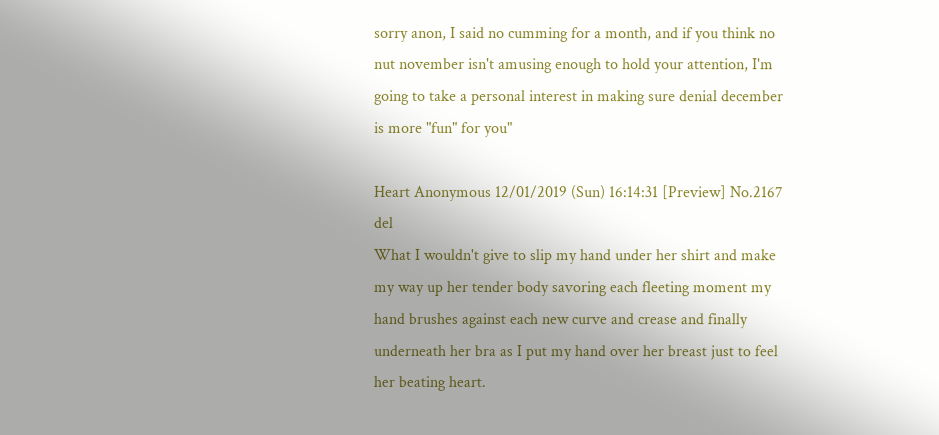sorry anon, I said no cumming for a month, and if you think no nut november isn't amusing enough to hold your attention, I'm going to take a personal interest in making sure denial december is more "fun" for you"

Heart Anonymous 12/01/2019 (Sun) 16:14:31 [Preview] No.2167 del
What I wouldn't give to slip my hand under her shirt and make my way up her tender body savoring each fleeting moment my hand brushes against each new curve and crease and finally underneath her bra as I put my hand over her breast just to feel her beating heart.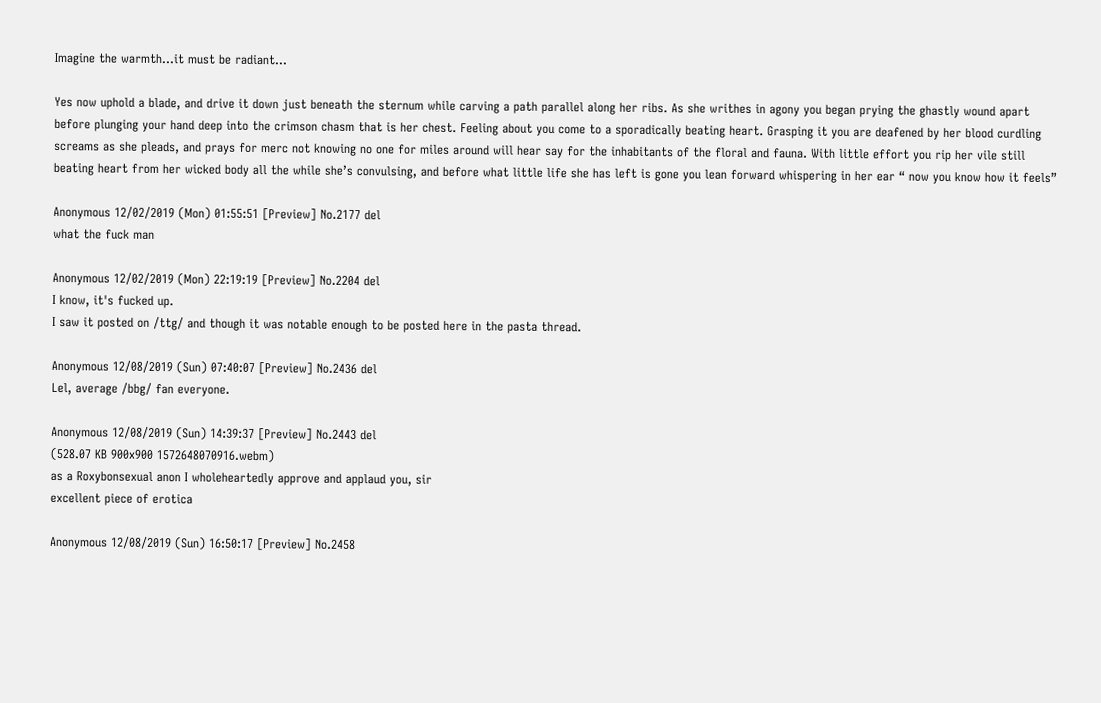Imagine the warmth...it must be radiant...

Yes now uphold a blade, and drive it down just beneath the sternum while carving a path parallel along her ribs. As she writhes in agony you began prying the ghastly wound apart before plunging your hand deep into the crimson chasm that is her chest. Feeling about you come to a sporadically beating heart. Grasping it you are deafened by her blood curdling screams as she pleads, and prays for merc not knowing no one for miles around will hear say for the inhabitants of the floral and fauna. With little effort you rip her vile still beating heart from her wicked body all the while she’s convulsing, and before what little life she has left is gone you lean forward whispering in her ear “ now you know how it feels”

Anonymous 12/02/2019 (Mon) 01:55:51 [Preview] No.2177 del
what the fuck man

Anonymous 12/02/2019 (Mon) 22:19:19 [Preview] No.2204 del
I know, it's fucked up.
I saw it posted on /ttg/ and though it was notable enough to be posted here in the pasta thread.

Anonymous 12/08/2019 (Sun) 07:40:07 [Preview] No.2436 del
Lel, average /bbg/ fan everyone.

Anonymous 12/08/2019 (Sun) 14:39:37 [Preview] No.2443 del
(528.07 KB 900x900 1572648070916.webm)
as a Roxybonsexual anon I wholeheartedly approve and applaud you, sir
excellent piece of erotica

Anonymous 12/08/2019 (Sun) 16:50:17 [Preview] No.2458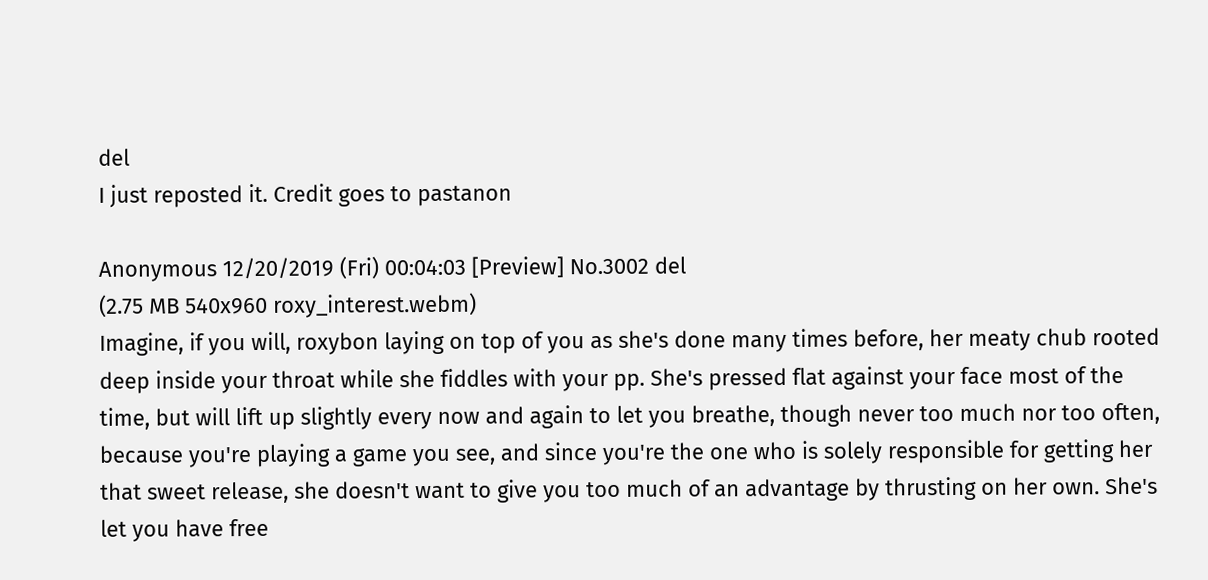del
I just reposted it. Credit goes to pastanon

Anonymous 12/20/2019 (Fri) 00:04:03 [Preview] No.3002 del
(2.75 MB 540x960 roxy_interest.webm)
Imagine, if you will, roxybon laying on top of you as she's done many times before, her meaty chub rooted deep inside your throat while she fiddles with your pp. She's pressed flat against your face most of the time, but will lift up slightly every now and again to let you breathe, though never too much nor too often, because you're playing a game you see, and since you're the one who is solely responsible for getting her that sweet release, she doesn't want to give you too much of an advantage by thrusting on her own. She's let you have free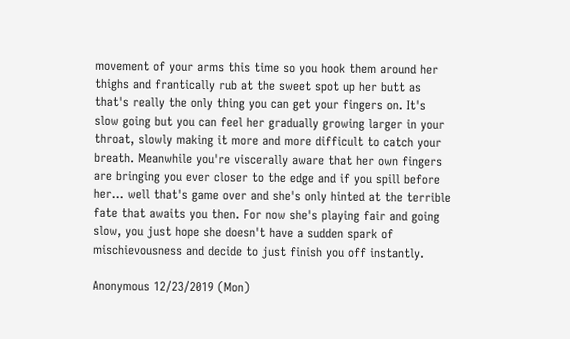movement of your arms this time so you hook them around her thighs and frantically rub at the sweet spot up her butt as that's really the only thing you can get your fingers on. It's slow going but you can feel her gradually growing larger in your throat, slowly making it more and more difficult to catch your breath. Meanwhile you're viscerally aware that her own fingers are bringing you ever closer to the edge and if you spill before her... well that's game over and she's only hinted at the terrible fate that awaits you then. For now she's playing fair and going slow, you just hope she doesn't have a sudden spark of mischievousness and decide to just finish you off instantly.

Anonymous 12/23/2019 (Mon)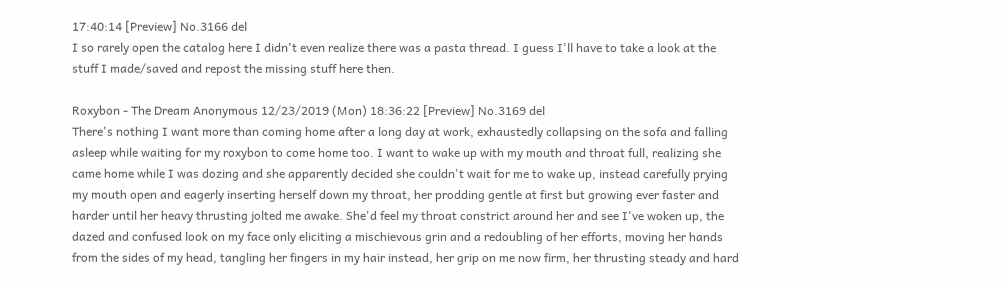17:40:14 [Preview] No.3166 del
I so rarely open the catalog here I didn't even realize there was a pasta thread. I guess I'll have to take a look at the stuff I made/saved and repost the missing stuff here then.

Roxybon - The Dream Anonymous 12/23/2019 (Mon) 18:36:22 [Preview] No.3169 del
There's nothing I want more than coming home after a long day at work, exhaustedly collapsing on the sofa and falling asleep while waiting for my roxybon to come home too. I want to wake up with my mouth and throat full, realizing she came home while I was dozing and she apparently decided she couldn't wait for me to wake up, instead carefully prying my mouth open and eagerly inserting herself down my throat, her prodding gentle at first but growing ever faster and harder until her heavy thrusting jolted me awake. She'd feel my throat constrict around her and see I've woken up, the dazed and confused look on my face only eliciting a mischievous grin and a redoubling of her efforts, moving her hands from the sides of my head, tangling her fingers in my hair instead, her grip on me now firm, her thrusting steady and hard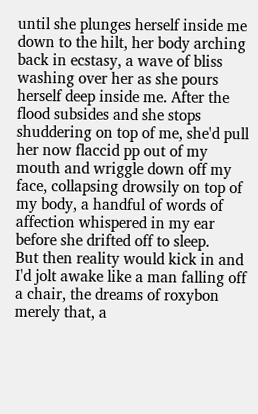until she plunges herself inside me down to the hilt, her body arching back in ecstasy, a wave of bliss washing over her as she pours herself deep inside me. After the flood subsides and she stops shuddering on top of me, she'd pull her now flaccid pp out of my mouth and wriggle down off my face, collapsing drowsily on top of my body, a handful of words of affection whispered in my ear before she drifted off to sleep.
But then reality would kick in and I'd jolt awake like a man falling off a chair, the dreams of roxybon merely that, a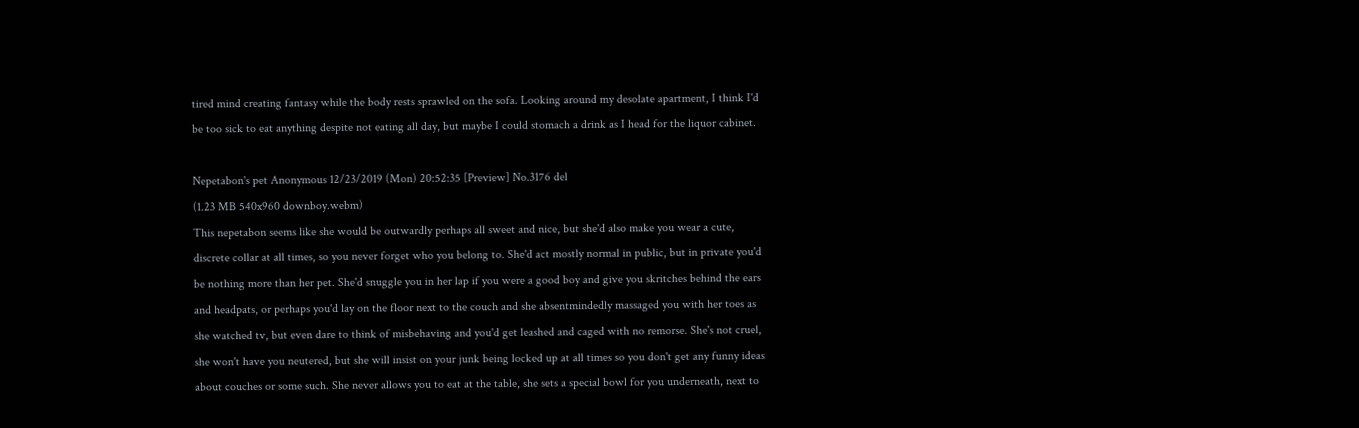tired mind creating fantasy while the body rests sprawled on the sofa. Looking around my desolate apartment, I think I'd be too sick to eat anything despite not eating all day, but maybe I could stomach a drink as I head for the liquor cabinet.

Nepetabon's pet Anonymous 12/23/2019 (Mon) 20:52:35 [Preview] No.3176 del
(1.23 MB 540x960 downboy.webm)
This nepetabon seems like she would be outwardly perhaps all sweet and nice, but she'd also make you wear a cute, discrete collar at all times, so you never forget who you belong to. She'd act mostly normal in public, but in private you'd be nothing more than her pet. She'd snuggle you in her lap if you were a good boy and give you skritches behind the ears and headpats, or perhaps you'd lay on the floor next to the couch and she absentmindedly massaged you with her toes as she watched tv, but even dare to think of misbehaving and you'd get leashed and caged with no remorse. She's not cruel, she won't have you neutered, but she will insist on your junk being locked up at all times so you don't get any funny ideas about couches or some such. She never allows you to eat at the table, she sets a special bowl for you underneath, next to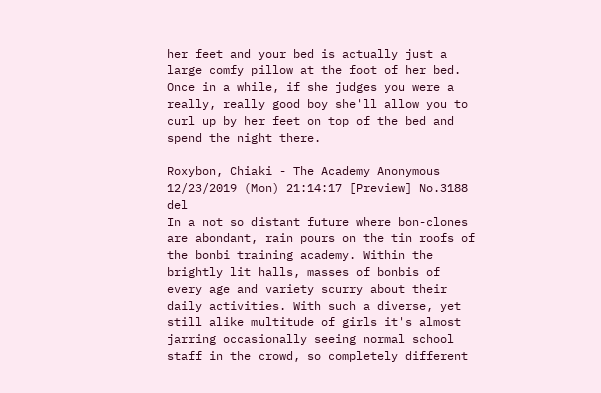her feet and your bed is actually just a large comfy pillow at the foot of her bed. Once in a while, if she judges you were a really, really good boy she'll allow you to curl up by her feet on top of the bed and spend the night there.

Roxybon, Chiaki - The Academy Anonymous 12/23/2019 (Mon) 21:14:17 [Preview] No.3188 del
In a not so distant future where bon-clones are abondant, rain pours on the tin roofs of the bonbi training academy. Within the brightly lit halls, masses of bonbis of every age and variety scurry about their daily activities. With such a diverse, yet still alike multitude of girls it's almost jarring occasionally seeing normal school staff in the crowd, so completely different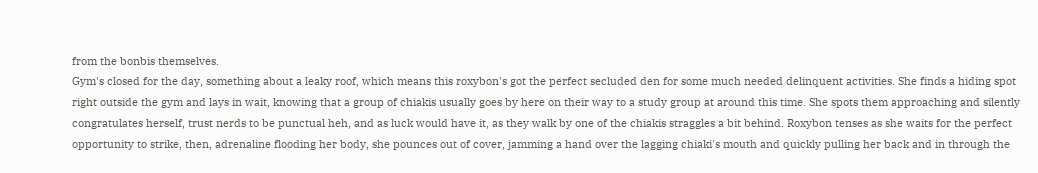from the bonbis themselves.
Gym's closed for the day, something about a leaky roof, which means this roxybon's got the perfect secluded den for some much needed delinquent activities. She finds a hiding spot right outside the gym and lays in wait, knowing that a group of chiakis usually goes by here on their way to a study group at around this time. She spots them approaching and silently congratulates herself, trust nerds to be punctual heh, and as luck would have it, as they walk by one of the chiakis straggles a bit behind. Roxybon tenses as she waits for the perfect opportunity to strike, then, adrenaline flooding her body, she pounces out of cover, jamming a hand over the lagging chiaki's mouth and quickly pulling her back and in through the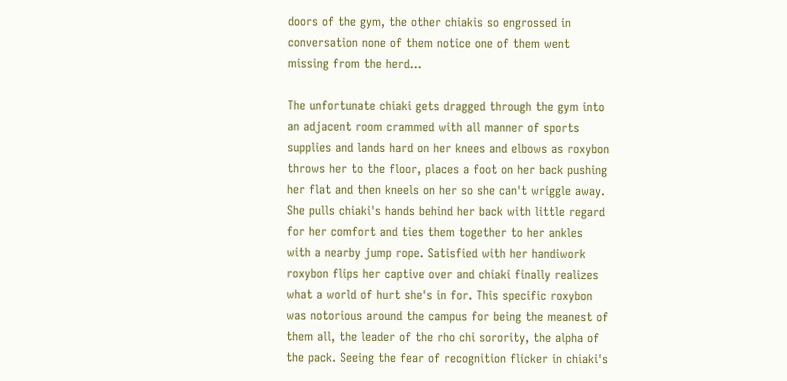doors of the gym, the other chiakis so engrossed in conversation none of them notice one of them went missing from the herd...

The unfortunate chiaki gets dragged through the gym into an adjacent room crammed with all manner of sports supplies and lands hard on her knees and elbows as roxybon throws her to the floor, places a foot on her back pushing her flat and then kneels on her so she can't wriggle away. She pulls chiaki's hands behind her back with little regard for her comfort and ties them together to her ankles with a nearby jump rope. Satisfied with her handiwork roxybon flips her captive over and chiaki finally realizes what a world of hurt she's in for. This specific roxybon was notorious around the campus for being the meanest of them all, the leader of the rho chi sorority, the alpha of the pack. Seeing the fear of recognition flicker in chiaki's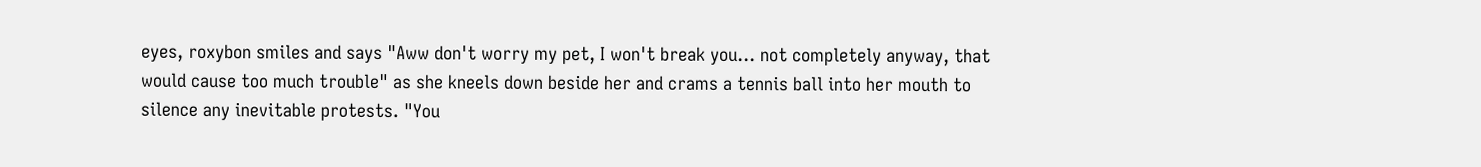eyes, roxybon smiles and says "Aww don't worry my pet, I won't break you... not completely anyway, that would cause too much trouble" as she kneels down beside her and crams a tennis ball into her mouth to silence any inevitable protests. "You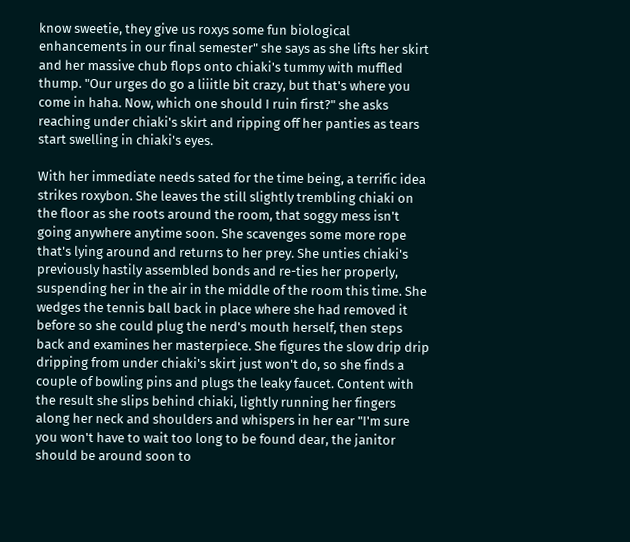know sweetie, they give us roxys some fun biological enhancements in our final semester" she says as she lifts her skirt and her massive chub flops onto chiaki's tummy with muffled thump. "Our urges do go a liiitle bit crazy, but that's where you come in haha. Now, which one should I ruin first?" she asks reaching under chiaki's skirt and ripping off her panties as tears start swelling in chiaki's eyes.

With her immediate needs sated for the time being, a terrific idea strikes roxybon. She leaves the still slightly trembling chiaki on the floor as she roots around the room, that soggy mess isn't going anywhere anytime soon. She scavenges some more rope that's lying around and returns to her prey. She unties chiaki's previously hastily assembled bonds and re-ties her properly, suspending her in the air in the middle of the room this time. She wedges the tennis ball back in place where she had removed it before so she could plug the nerd's mouth herself, then steps back and examines her masterpiece. She figures the slow drip drip dripping from under chiaki's skirt just won't do, so she finds a couple of bowling pins and plugs the leaky faucet. Content with the result she slips behind chiaki, lightly running her fingers along her neck and shoulders and whispers in her ear "I'm sure you won't have to wait too long to be found dear, the janitor should be around soon to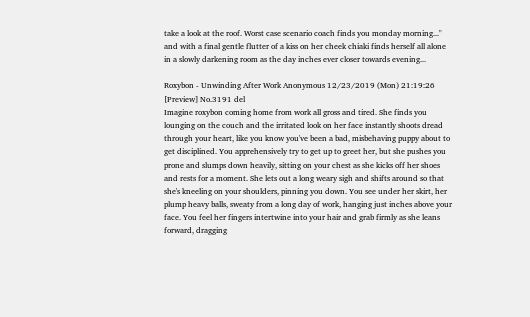take a look at the roof. Worst case scenario coach finds you monday morning..." and with a final gentle flutter of a kiss on her cheek chiaki finds herself all alone in a slowly darkening room as the day inches ever closer towards evening...

Roxybon - Unwinding After Work Anonymous 12/23/2019 (Mon) 21:19:26 [Preview] No.3191 del
Imagine roxybon coming home from work all gross and tired. She finds you lounging on the couch and the irritated look on her face instantly shoots dread through your heart, like you know you've been a bad, misbehaving puppy about to get disciplined. You apprehensively try to get up to greet her, but she pushes you prone and slumps down heavily, sitting on your chest as she kicks off her shoes and rests for a moment. She lets out a long weary sigh and shifts around so that she's kneeling on your shoulders, pinning you down. You see under her skirt, her plump heavy balls, sweaty from a long day of work, hanging just inches above your face. You feel her fingers intertwine into your hair and grab firmly as she leans forward, dragging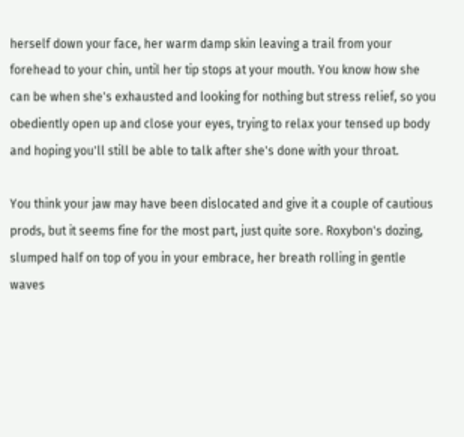herself down your face, her warm damp skin leaving a trail from your forehead to your chin, until her tip stops at your mouth. You know how she can be when she's exhausted and looking for nothing but stress relief, so you obediently open up and close your eyes, trying to relax your tensed up body and hoping you'll still be able to talk after she's done with your throat.

You think your jaw may have been dislocated and give it a couple of cautious prods, but it seems fine for the most part, just quite sore. Roxybon's dozing, slumped half on top of you in your embrace, her breath rolling in gentle waves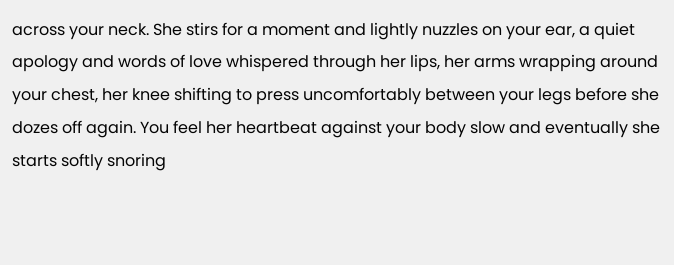across your neck. She stirs for a moment and lightly nuzzles on your ear, a quiet apology and words of love whispered through her lips, her arms wrapping around your chest, her knee shifting to press uncomfortably between your legs before she dozes off again. You feel her heartbeat against your body slow and eventually she starts softly snoring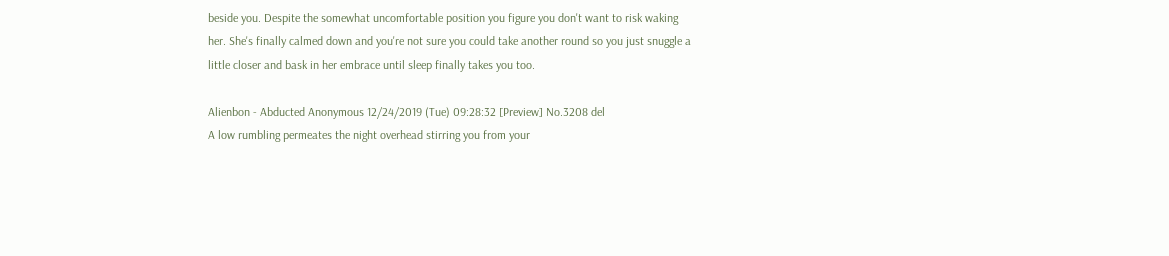beside you. Despite the somewhat uncomfortable position you figure you don't want to risk waking her. She's finally calmed down and you're not sure you could take another round so you just snuggle a little closer and bask in her embrace until sleep finally takes you too.

Alienbon - Abducted Anonymous 12/24/2019 (Tue) 09:28:32 [Preview] No.3208 del
A low rumbling permeates the night overhead stirring you from your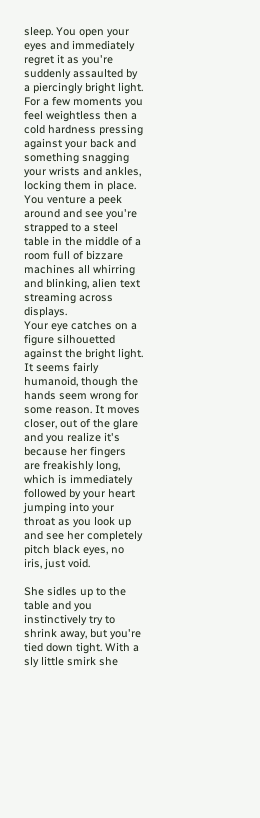sleep. You open your eyes and immediately regret it as you're suddenly assaulted by a piercingly bright light. For a few moments you feel weightless then a cold hardness pressing against your back and something snagging your wrists and ankles, locking them in place. You venture a peek around and see you're strapped to a steel table in the middle of a room full of bizzare machines all whirring and blinking, alien text streaming across displays.
Your eye catches on a figure silhouetted against the bright light. It seems fairly humanoid, though the hands seem wrong for some reason. It moves closer, out of the glare and you realize it's because her fingers are freakishly long, which is immediately followed by your heart jumping into your throat as you look up and see her completely pitch black eyes, no iris, just void.

She sidles up to the table and you instinctively try to shrink away, but you're tied down tight. With a sly little smirk she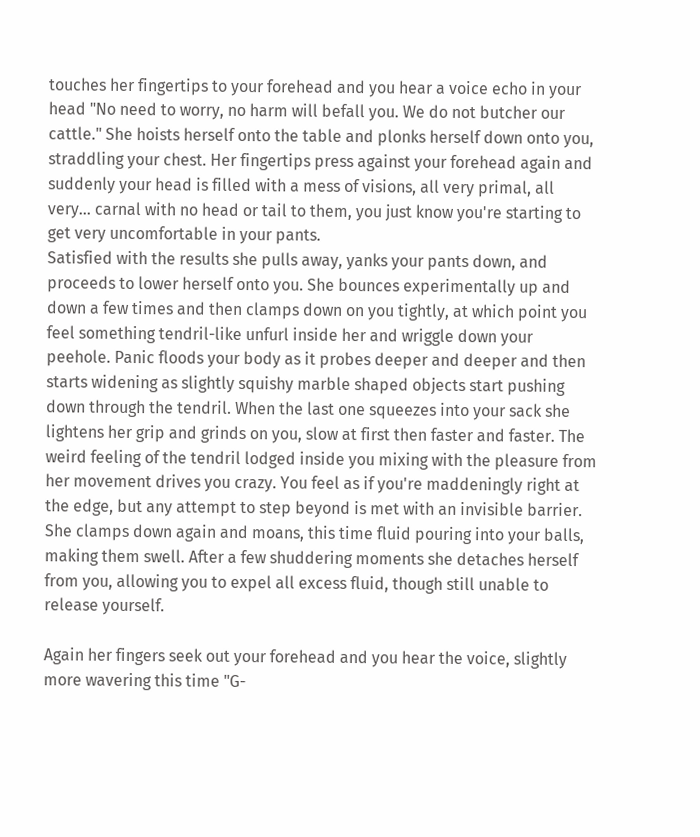touches her fingertips to your forehead and you hear a voice echo in your head "No need to worry, no harm will befall you. We do not butcher our cattle." She hoists herself onto the table and plonks herself down onto you, straddling your chest. Her fingertips press against your forehead again and suddenly your head is filled with a mess of visions, all very primal, all very... carnal with no head or tail to them, you just know you're starting to get very uncomfortable in your pants.
Satisfied with the results she pulls away, yanks your pants down, and proceeds to lower herself onto you. She bounces experimentally up and down a few times and then clamps down on you tightly, at which point you feel something tendril-like unfurl inside her and wriggle down your peehole. Panic floods your body as it probes deeper and deeper and then starts widening as slightly squishy marble shaped objects start pushing down through the tendril. When the last one squeezes into your sack she lightens her grip and grinds on you, slow at first then faster and faster. The weird feeling of the tendril lodged inside you mixing with the pleasure from her movement drives you crazy. You feel as if you're maddeningly right at the edge, but any attempt to step beyond is met with an invisible barrier. She clamps down again and moans, this time fluid pouring into your balls, making them swell. After a few shuddering moments she detaches herself from you, allowing you to expel all excess fluid, though still unable to release yourself.

Again her fingers seek out your forehead and you hear the voice, slightly more wavering this time "G-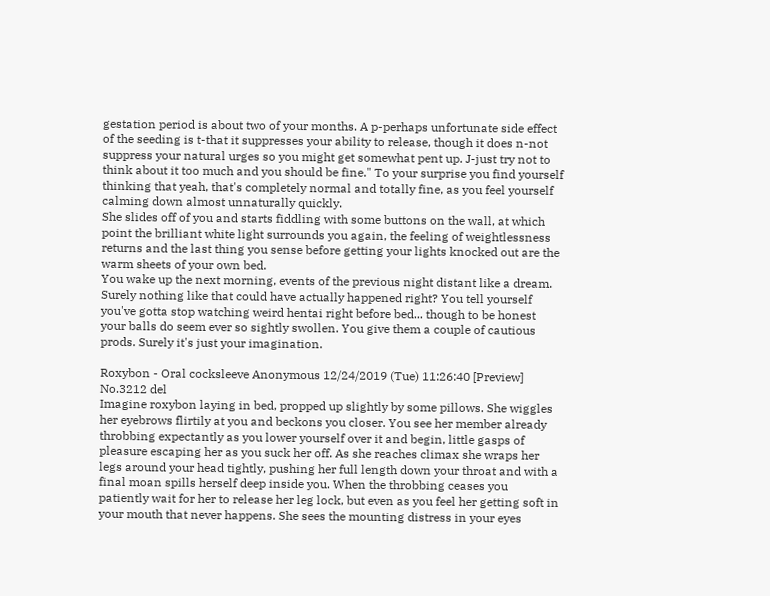gestation period is about two of your months. A p-perhaps unfortunate side effect of the seeding is t-that it suppresses your ability to release, though it does n-not suppress your natural urges so you might get somewhat pent up. J-just try not to think about it too much and you should be fine." To your surprise you find yourself thinking that yeah, that's completely normal and totally fine, as you feel yourself calming down almost unnaturally quickly.
She slides off of you and starts fiddling with some buttons on the wall, at which point the brilliant white light surrounds you again, the feeling of weightlessness returns and the last thing you sense before getting your lights knocked out are the warm sheets of your own bed.
You wake up the next morning, events of the previous night distant like a dream. Surely nothing like that could have actually happened right? You tell yourself you've gotta stop watching weird hentai right before bed... though to be honest your balls do seem ever so sightly swollen. You give them a couple of cautious prods. Surely it's just your imagination.

Roxybon - Oral cocksleeve Anonymous 12/24/2019 (Tue) 11:26:40 [Preview] No.3212 del
Imagine roxybon laying in bed, propped up slightly by some pillows. She wiggles her eyebrows flirtily at you and beckons you closer. You see her member already throbbing expectantly as you lower yourself over it and begin, little gasps of pleasure escaping her as you suck her off. As she reaches climax she wraps her legs around your head tightly, pushing her full length down your throat and with a final moan spills herself deep inside you. When the throbbing ceases you patiently wait for her to release her leg lock, but even as you feel her getting soft in your mouth that never happens. She sees the mounting distress in your eyes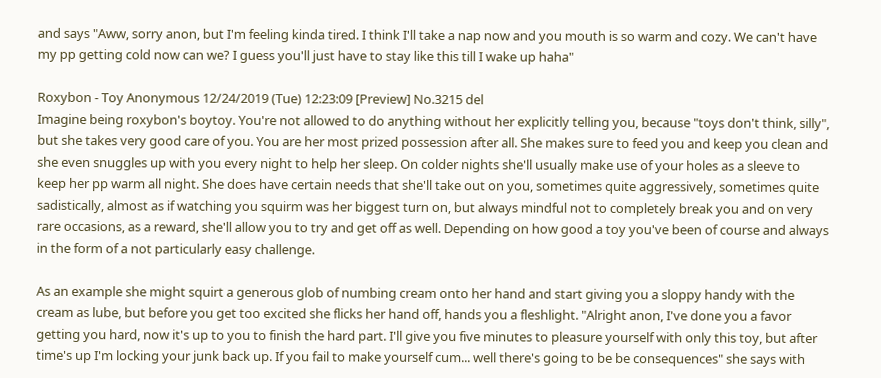and says "Aww, sorry anon, but I'm feeling kinda tired. I think I'll take a nap now and you mouth is so warm and cozy. We can't have my pp getting cold now can we? I guess you'll just have to stay like this till I wake up haha"

Roxybon - Toy Anonymous 12/24/2019 (Tue) 12:23:09 [Preview] No.3215 del
Imagine being roxybon's boytoy. You're not allowed to do anything without her explicitly telling you, because "toys don't think, silly", but she takes very good care of you. You are her most prized possession after all. She makes sure to feed you and keep you clean and she even snuggles up with you every night to help her sleep. On colder nights she'll usually make use of your holes as a sleeve to keep her pp warm all night. She does have certain needs that she'll take out on you, sometimes quite aggressively, sometimes quite sadistically, almost as if watching you squirm was her biggest turn on, but always mindful not to completely break you and on very rare occasions, as a reward, she'll allow you to try and get off as well. Depending on how good a toy you've been of course and always in the form of a not particularly easy challenge.

As an example she might squirt a generous glob of numbing cream onto her hand and start giving you a sloppy handy with the cream as lube, but before you get too excited she flicks her hand off, hands you a fleshlight. "Alright anon, I've done you a favor getting you hard, now it's up to you to finish the hard part. I'll give you five minutes to pleasure yourself with only this toy, but after time's up I'm locking your junk back up. If you fail to make yourself cum... well there's going to be be consequences" she says with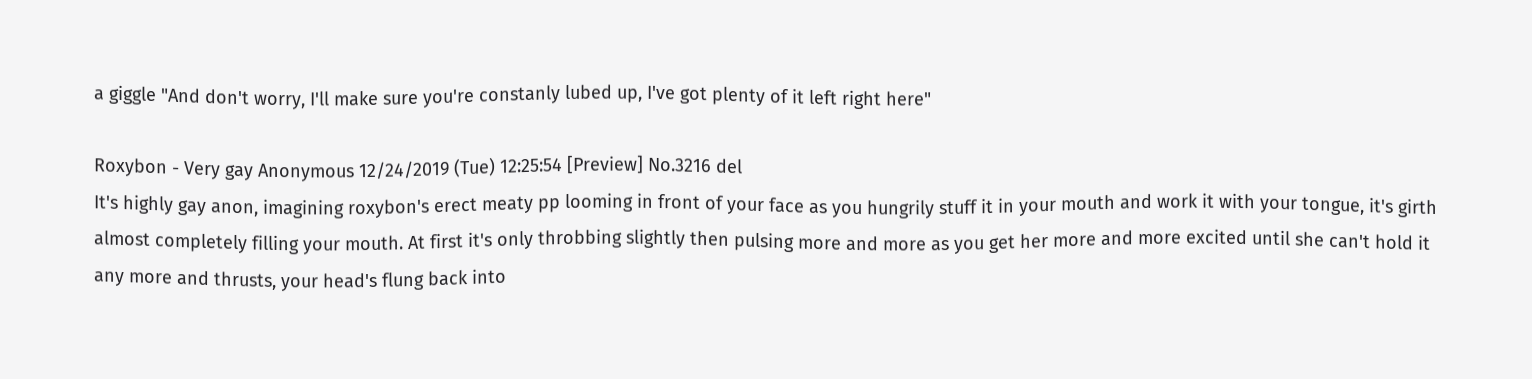a giggle "And don't worry, I'll make sure you're constanly lubed up, I've got plenty of it left right here"

Roxybon - Very gay Anonymous 12/24/2019 (Tue) 12:25:54 [Preview] No.3216 del
It's highly gay anon, imagining roxybon's erect meaty pp looming in front of your face as you hungrily stuff it in your mouth and work it with your tongue, it's girth almost completely filling your mouth. At first it's only throbbing slightly then pulsing more and more as you get her more and more excited until she can't hold it any more and thrusts, your head's flung back into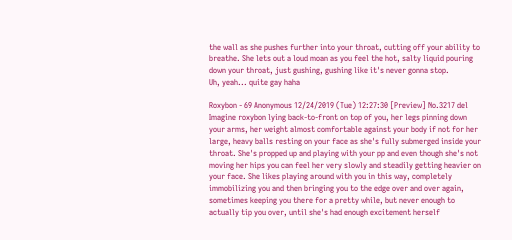the wall as she pushes further into your throat, cutting off your ability to breathe. She lets out a loud moan as you feel the hot, salty liquid pouring down your throat, just gushing, gushing like it's never gonna stop.
Uh, yeah... quite gay haha

Roxybon - 69 Anonymous 12/24/2019 (Tue) 12:27:30 [Preview] No.3217 del
Imagine roxybon lying back-to-front on top of you, her legs pinning down your arms, her weight almost comfortable against your body if not for her large, heavy balls resting on your face as she's fully submerged inside your throat. She's propped up and playing with your pp and even though she's not moving her hips you can feel her very slowly and steadily getting heavier on your face. She likes playing around with you in this way, completely immobilizing you and then bringing you to the edge over and over again, sometimes keeping you there for a pretty while, but never enough to actually tip you over, until she's had enough excitement herself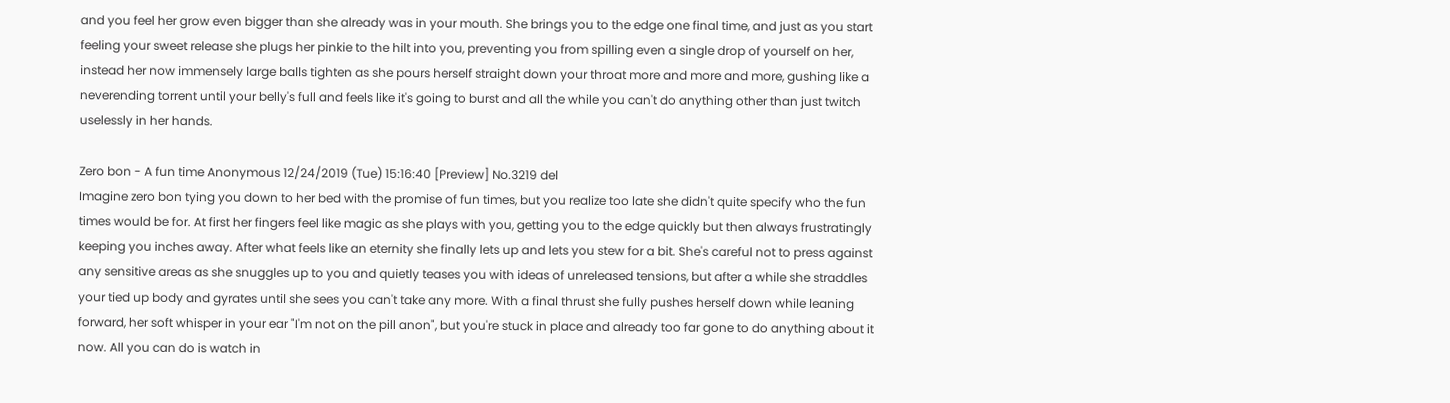and you feel her grow even bigger than she already was in your mouth. She brings you to the edge one final time, and just as you start feeling your sweet release she plugs her pinkie to the hilt into you, preventing you from spilling even a single drop of yourself on her, instead her now immensely large balls tighten as she pours herself straight down your throat more and more and more, gushing like a neverending torrent until your belly's full and feels like it's going to burst and all the while you can't do anything other than just twitch uselessly in her hands.

Zero bon - A fun time Anonymous 12/24/2019 (Tue) 15:16:40 [Preview] No.3219 del
Imagine zero bon tying you down to her bed with the promise of fun times, but you realize too late she didn't quite specify who the fun times would be for. At first her fingers feel like magic as she plays with you, getting you to the edge quickly but then always frustratingly keeping you inches away. After what feels like an eternity she finally lets up and lets you stew for a bit. She's careful not to press against any sensitive areas as she snuggles up to you and quietly teases you with ideas of unreleased tensions, but after a while she straddles your tied up body and gyrates until she sees you can't take any more. With a final thrust she fully pushes herself down while leaning forward, her soft whisper in your ear "I'm not on the pill anon", but you're stuck in place and already too far gone to do anything about it now. All you can do is watch in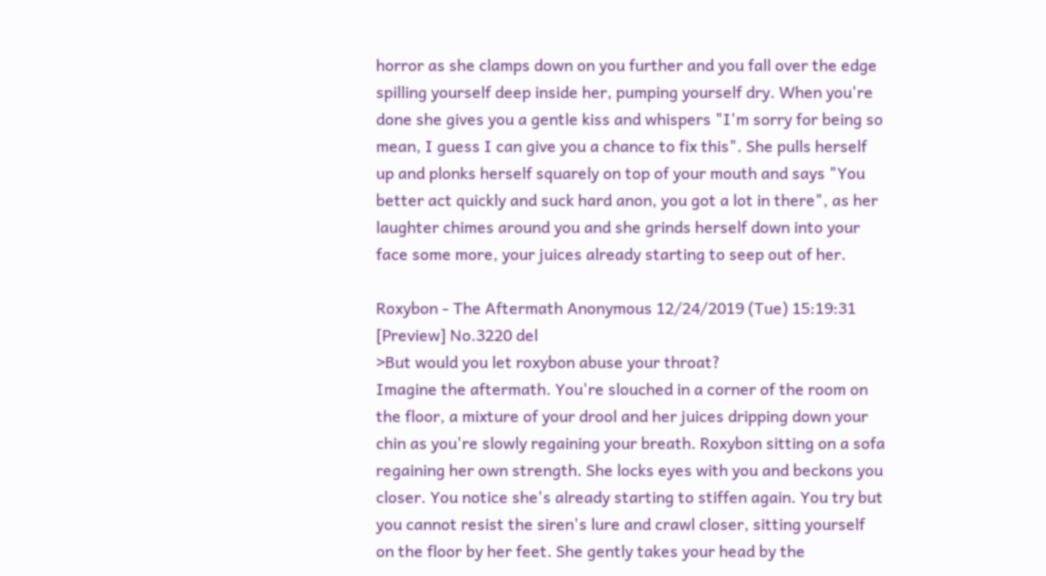horror as she clamps down on you further and you fall over the edge spilling yourself deep inside her, pumping yourself dry. When you're done she gives you a gentle kiss and whispers "I'm sorry for being so mean, I guess I can give you a chance to fix this". She pulls herself up and plonks herself squarely on top of your mouth and says "You better act quickly and suck hard anon, you got a lot in there", as her laughter chimes around you and she grinds herself down into your face some more, your juices already starting to seep out of her.

Roxybon - The Aftermath Anonymous 12/24/2019 (Tue) 15:19:31 [Preview] No.3220 del
>But would you let roxybon abuse your throat?
Imagine the aftermath. You're slouched in a corner of the room on the floor, a mixture of your drool and her juices dripping down your chin as you're slowly regaining your breath. Roxybon sitting on a sofa regaining her own strength. She locks eyes with you and beckons you closer. You notice she's already starting to stiffen again. You try but you cannot resist the siren's lure and crawl closer, sitting yourself on the floor by her feet. She gently takes your head by the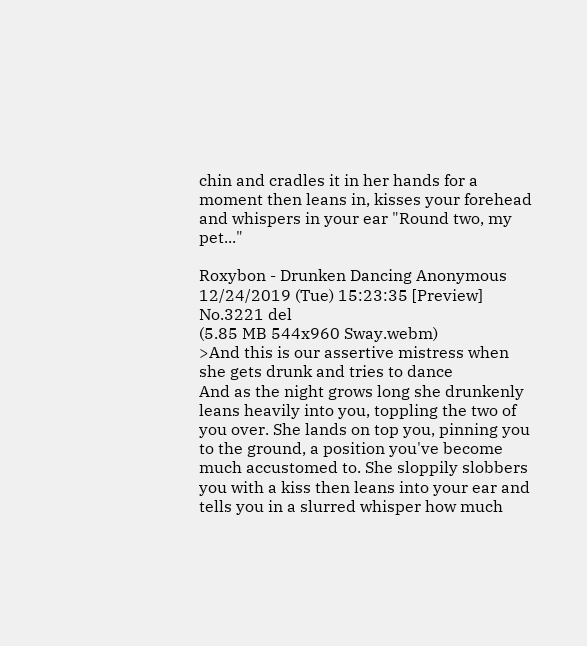chin and cradles it in her hands for a moment then leans in, kisses your forehead and whispers in your ear "Round two, my pet..."

Roxybon - Drunken Dancing Anonymous 12/24/2019 (Tue) 15:23:35 [Preview] No.3221 del
(5.85 MB 544x960 Sway.webm)
>And this is our assertive mistress when she gets drunk and tries to dance
And as the night grows long she drunkenly leans heavily into you, toppling the two of you over. She lands on top you, pinning you to the ground, a position you've become much accustomed to. She sloppily slobbers you with a kiss then leans into your ear and tells you in a slurred whisper how much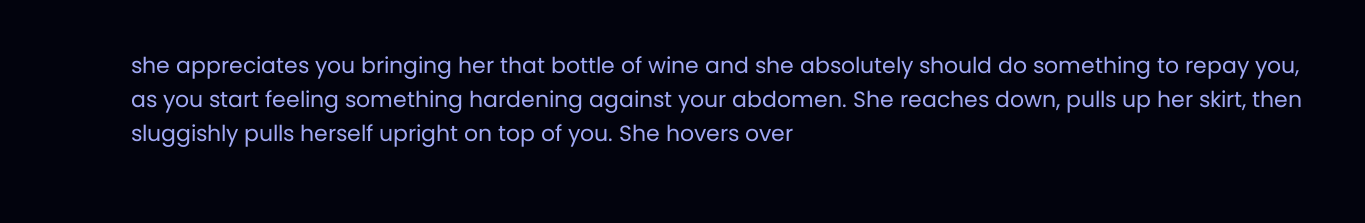she appreciates you bringing her that bottle of wine and she absolutely should do something to repay you, as you start feeling something hardening against your abdomen. She reaches down, pulls up her skirt, then sluggishly pulls herself upright on top of you. She hovers over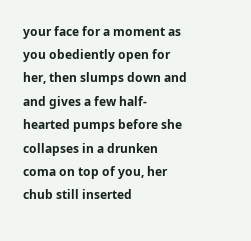your face for a moment as you obediently open for her, then slumps down and and gives a few half-hearted pumps before she collapses in a drunken coma on top of you, her chub still inserted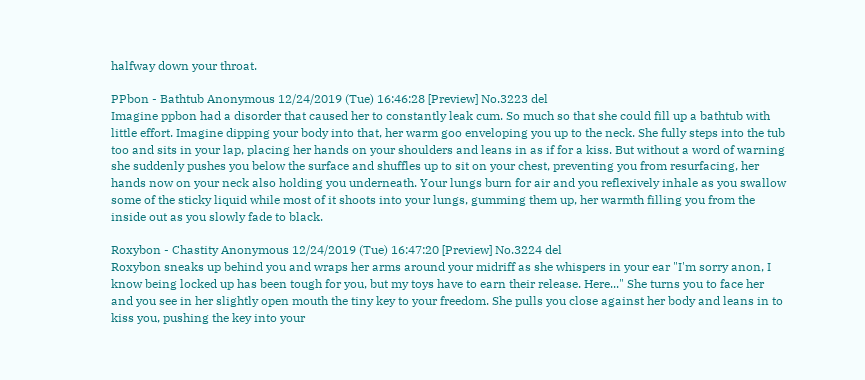halfway down your throat.

PPbon - Bathtub Anonymous 12/24/2019 (Tue) 16:46:28 [Preview] No.3223 del
Imagine ppbon had a disorder that caused her to constantly leak cum. So much so that she could fill up a bathtub with little effort. Imagine dipping your body into that, her warm goo enveloping you up to the neck. She fully steps into the tub too and sits in your lap, placing her hands on your shoulders and leans in as if for a kiss. But without a word of warning she suddenly pushes you below the surface and shuffles up to sit on your chest, preventing you from resurfacing, her hands now on your neck also holding you underneath. Your lungs burn for air and you reflexively inhale as you swallow some of the sticky liquid while most of it shoots into your lungs, gumming them up, her warmth filling you from the inside out as you slowly fade to black.

Roxybon - Chastity Anonymous 12/24/2019 (Tue) 16:47:20 [Preview] No.3224 del
Roxybon sneaks up behind you and wraps her arms around your midriff as she whispers in your ear "I'm sorry anon, I know being locked up has been tough for you, but my toys have to earn their release. Here..." She turns you to face her and you see in her slightly open mouth the tiny key to your freedom. She pulls you close against her body and leans in to kiss you, pushing the key into your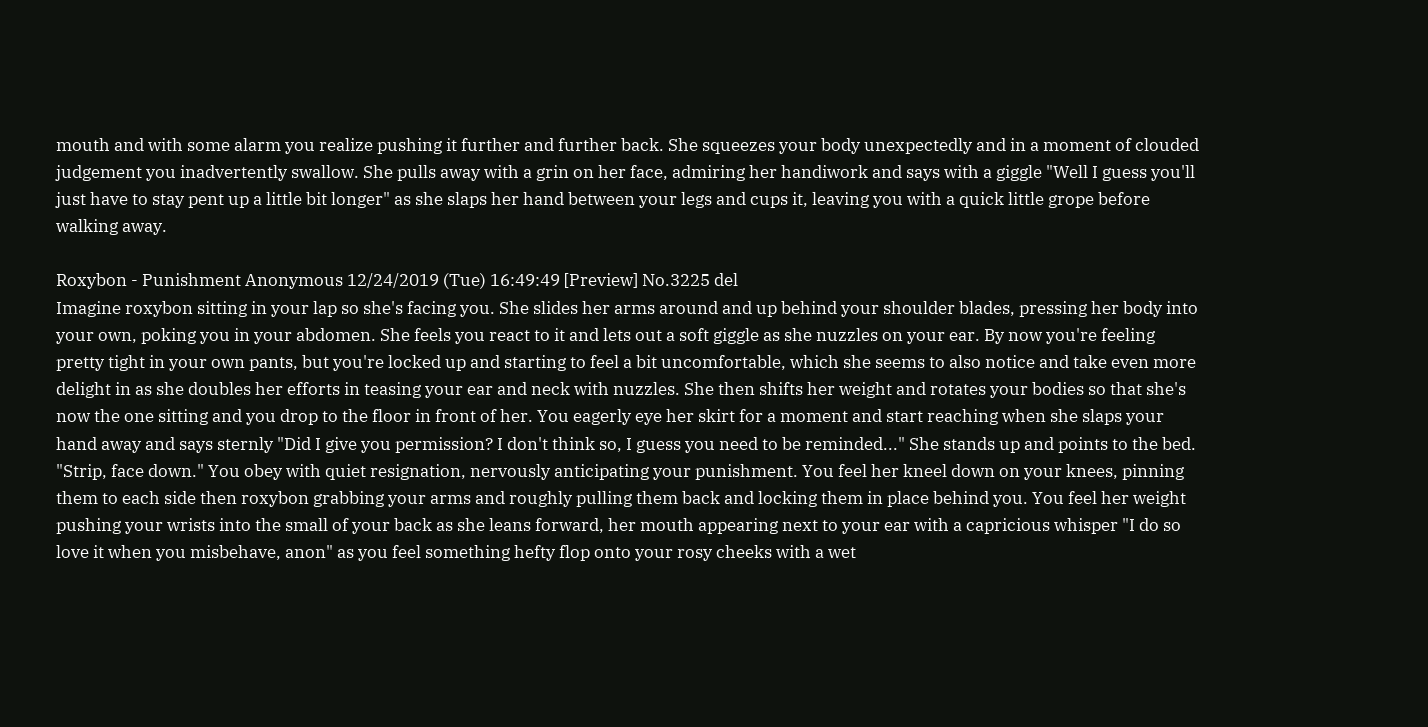mouth and with some alarm you realize pushing it further and further back. She squeezes your body unexpectedly and in a moment of clouded judgement you inadvertently swallow. She pulls away with a grin on her face, admiring her handiwork and says with a giggle "Well I guess you'll just have to stay pent up a little bit longer" as she slaps her hand between your legs and cups it, leaving you with a quick little grope before walking away.

Roxybon - Punishment Anonymous 12/24/2019 (Tue) 16:49:49 [Preview] No.3225 del
Imagine roxybon sitting in your lap so she's facing you. She slides her arms around and up behind your shoulder blades, pressing her body into your own, poking you in your abdomen. She feels you react to it and lets out a soft giggle as she nuzzles on your ear. By now you're feeling pretty tight in your own pants, but you're locked up and starting to feel a bit uncomfortable, which she seems to also notice and take even more delight in as she doubles her efforts in teasing your ear and neck with nuzzles. She then shifts her weight and rotates your bodies so that she's now the one sitting and you drop to the floor in front of her. You eagerly eye her skirt for a moment and start reaching when she slaps your hand away and says sternly "Did I give you permission? I don't think so, I guess you need to be reminded..." She stands up and points to the bed. "Strip, face down." You obey with quiet resignation, nervously anticipating your punishment. You feel her kneel down on your knees, pinning them to each side then roxybon grabbing your arms and roughly pulling them back and locking them in place behind you. You feel her weight pushing your wrists into the small of your back as she leans forward, her mouth appearing next to your ear with a capricious whisper "I do so love it when you misbehave, anon" as you feel something hefty flop onto your rosy cheeks with a wet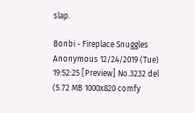slap.

Bonbi - Fireplace Snuggles Anonymous 12/24/2019 (Tue) 19:52:25 [Preview] No.3232 del
(5.72 MB 1000x820 comfy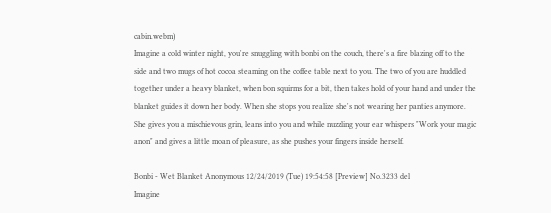cabin.webm)
Imagine a cold winter night, you're snuggling with bonbi on the couch, there's a fire blazing off to the side and two mugs of hot cocoa steaming on the coffee table next to you. The two of you are huddled together under a heavy blanket, when bon squirms for a bit, then takes hold of your hand and under the blanket guides it down her body. When she stops you realize she's not wearing her panties anymore. She gives you a mischievous grin, leans into you and while nuzzling your ear whispers "Work your magic anon" and gives a little moan of pleasure, as she pushes your fingers inside herself.

Bonbi - Wet Blanket Anonymous 12/24/2019 (Tue) 19:54:58 [Preview] No.3233 del
Imagine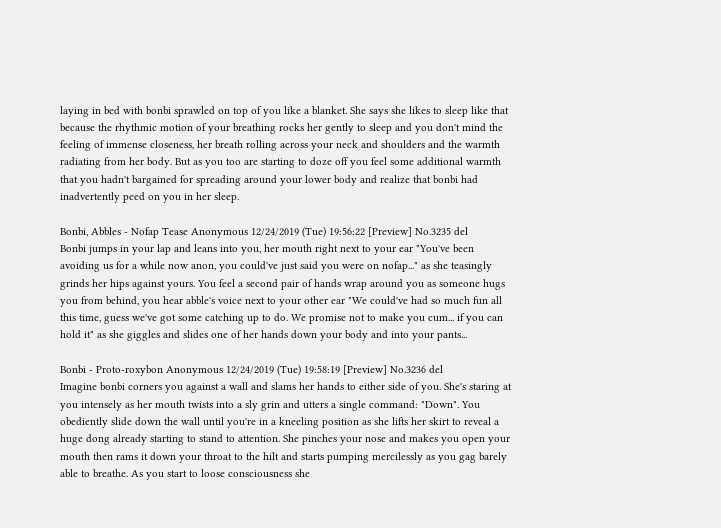laying in bed with bonbi sprawled on top of you like a blanket. She says she likes to sleep like that because the rhythmic motion of your breathing rocks her gently to sleep and you don't mind the feeling of immense closeness, her breath rolling across your neck and shoulders and the warmth radiating from her body. But as you too are starting to doze off you feel some additional warmth that you hadn't bargained for spreading around your lower body and realize that bonbi had inadvertently peed on you in her sleep.

Bonbi, Abbles - Nofap Tease Anonymous 12/24/2019 (Tue) 19:56:22 [Preview] No.3235 del
Bonbi jumps in your lap and leans into you, her mouth right next to your ear "You've been avoiding us for a while now anon, you could've just said you were on nofap..." as she teasingly grinds her hips against yours. You feel a second pair of hands wrap around you as someone hugs you from behind, you hear abble's voice next to your other ear "We could've had so much fun all this time, guess we've got some catching up to do. We promise not to make you cum... if you can hold it" as she giggles and slides one of her hands down your body and into your pants...

Bonbi - Proto-roxybon Anonymous 12/24/2019 (Tue) 19:58:19 [Preview] No.3236 del
Imagine bonbi corners you against a wall and slams her hands to either side of you. She's staring at you intensely as her mouth twists into a sly grin and utters a single command: "Down". You obediently slide down the wall until you're in a kneeling position as she lifts her skirt to reveal a huge dong already starting to stand to attention. She pinches your nose and makes you open your mouth then rams it down your throat to the hilt and starts pumping mercilessly as you gag barely able to breathe. As you start to loose consciousness she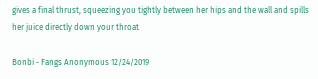gives a final thrust, squeezing you tightly between her hips and the wall and spills her juice directly down your throat

Bonbi - Fangs Anonymous 12/24/2019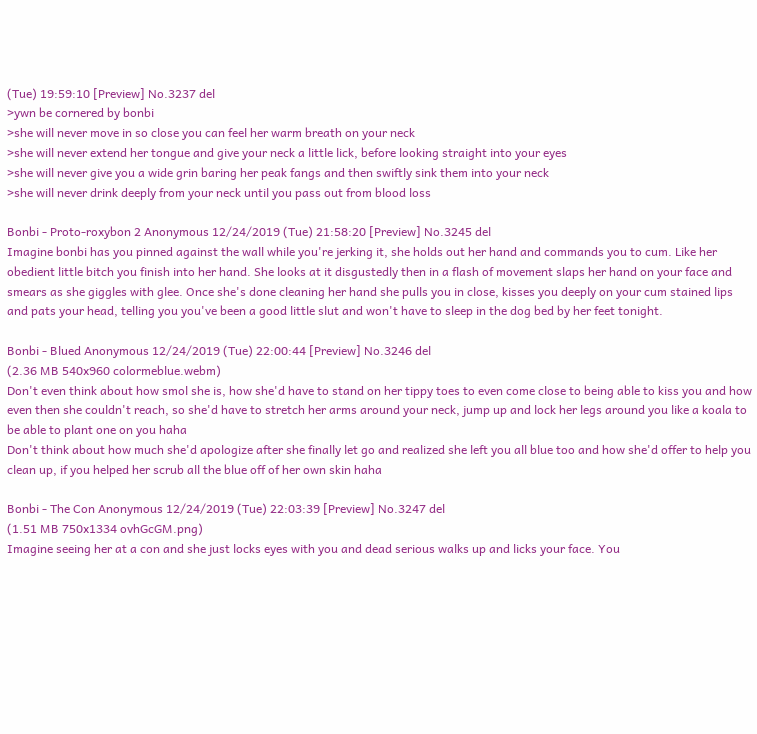(Tue) 19:59:10 [Preview] No.3237 del
>ywn be cornered by bonbi
>she will never move in so close you can feel her warm breath on your neck
>she will never extend her tongue and give your neck a little lick, before looking straight into your eyes
>she will never give you a wide grin baring her peak fangs and then swiftly sink them into your neck
>she will never drink deeply from your neck until you pass out from blood loss

Bonbi - Proto-roxybon 2 Anonymous 12/24/2019 (Tue) 21:58:20 [Preview] No.3245 del
Imagine bonbi has you pinned against the wall while you're jerking it, she holds out her hand and commands you to cum. Like her obedient little bitch you finish into her hand. She looks at it disgustedly then in a flash of movement slaps her hand on your face and smears as she giggles with glee. Once she's done cleaning her hand she pulls you in close, kisses you deeply on your cum stained lips and pats your head, telling you you've been a good little slut and won't have to sleep in the dog bed by her feet tonight.

Bonbi - Blued Anonymous 12/24/2019 (Tue) 22:00:44 [Preview] No.3246 del
(2.36 MB 540x960 colormeblue.webm)
Don't even think about how smol she is, how she'd have to stand on her tippy toes to even come close to being able to kiss you and how even then she couldn't reach, so she'd have to stretch her arms around your neck, jump up and lock her legs around you like a koala to be able to plant one on you haha
Don't think about how much she'd apologize after she finally let go and realized she left you all blue too and how she'd offer to help you clean up, if you helped her scrub all the blue off of her own skin haha

Bonbi - The Con Anonymous 12/24/2019 (Tue) 22:03:39 [Preview] No.3247 del
(1.51 MB 750x1334 ovhGcGM.png)
Imagine seeing her at a con and she just locks eyes with you and dead serious walks up and licks your face. You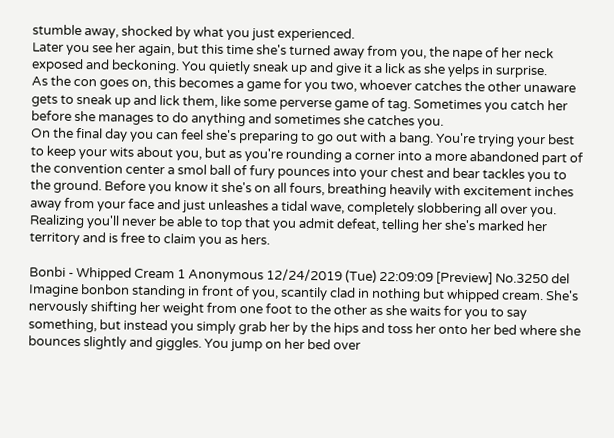stumble away, shocked by what you just experienced.
Later you see her again, but this time she's turned away from you, the nape of her neck exposed and beckoning. You quietly sneak up and give it a lick as she yelps in surprise.
As the con goes on, this becomes a game for you two, whoever catches the other unaware gets to sneak up and lick them, like some perverse game of tag. Sometimes you catch her before she manages to do anything and sometimes she catches you.
On the final day you can feel she's preparing to go out with a bang. You're trying your best to keep your wits about you, but as you're rounding a corner into a more abandoned part of the convention center a smol ball of fury pounces into your chest and bear tackles you to the ground. Before you know it she's on all fours, breathing heavily with excitement inches away from your face and just unleashes a tidal wave, completely slobbering all over you.
Realizing you'll never be able to top that you admit defeat, telling her she's marked her territory and is free to claim you as hers.

Bonbi - Whipped Cream 1 Anonymous 12/24/2019 (Tue) 22:09:09 [Preview] No.3250 del
Imagine bonbon standing in front of you, scantily clad in nothing but whipped cream. She's nervously shifting her weight from one foot to the other as she waits for you to say something, but instead you simply grab her by the hips and toss her onto her bed where she bounces slightly and giggles. You jump on her bed over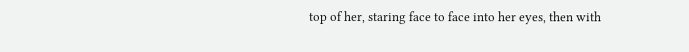top of her, staring face to face into her eyes, then with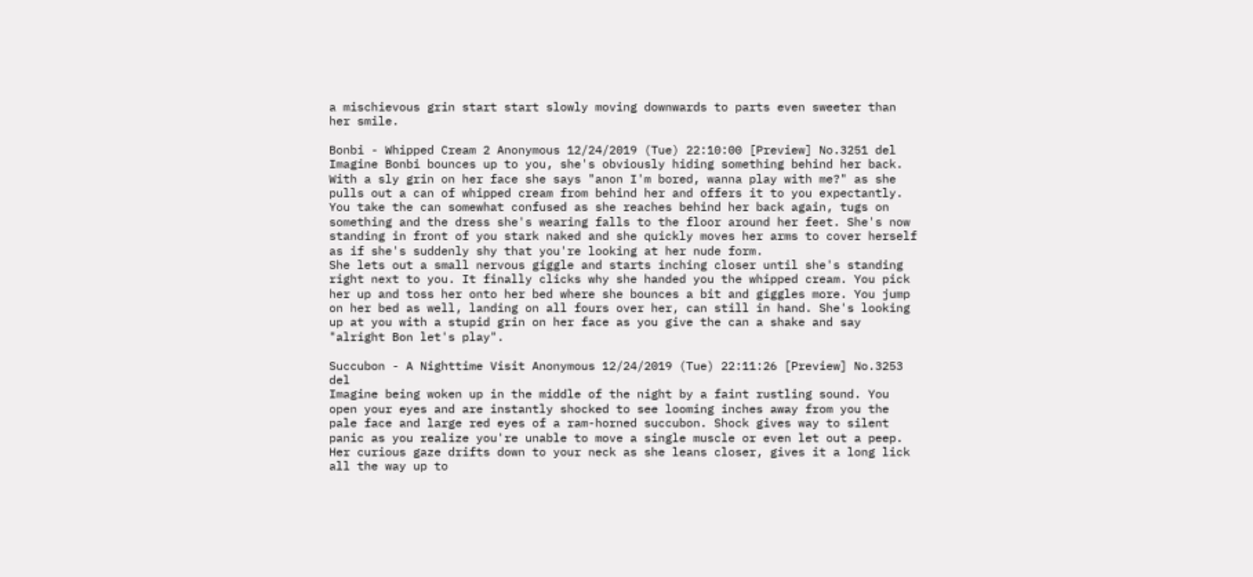a mischievous grin start start slowly moving downwards to parts even sweeter than her smile.

Bonbi - Whipped Cream 2 Anonymous 12/24/2019 (Tue) 22:10:00 [Preview] No.3251 del
Imagine Bonbi bounces up to you, she's obviously hiding something behind her back. With a sly grin on her face she says "anon I'm bored, wanna play with me?" as she pulls out a can of whipped cream from behind her and offers it to you expectantly.
You take the can somewhat confused as she reaches behind her back again, tugs on something and the dress she's wearing falls to the floor around her feet. She's now standing in front of you stark naked and she quickly moves her arms to cover herself as if she's suddenly shy that you're looking at her nude form.
She lets out a small nervous giggle and starts inching closer until she's standing right next to you. It finally clicks why she handed you the whipped cream. You pick her up and toss her onto her bed where she bounces a bit and giggles more. You jump on her bed as well, landing on all fours over her, can still in hand. She's looking up at you with a stupid grin on her face as you give the can a shake and say "alright Bon let's play".

Succubon - A Nighttime Visit Anonymous 12/24/2019 (Tue) 22:11:26 [Preview] No.3253 del
Imagine being woken up in the middle of the night by a faint rustling sound. You open your eyes and are instantly shocked to see looming inches away from you the pale face and large red eyes of a ram-horned succubon. Shock gives way to silent panic as you realize you're unable to move a single muscle or even let out a peep. Her curious gaze drifts down to your neck as she leans closer, gives it a long lick all the way up to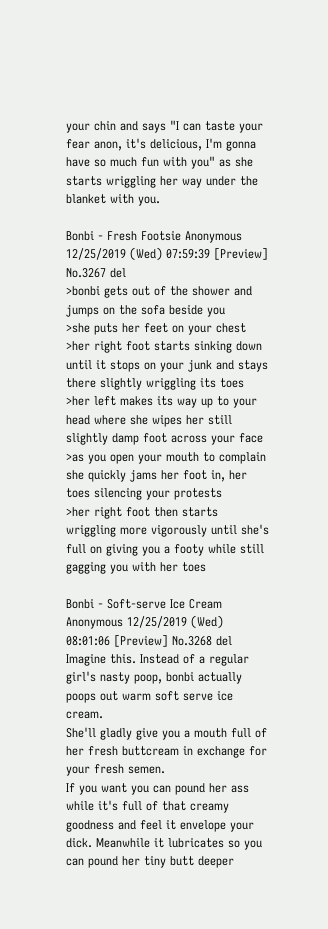your chin and says "I can taste your fear anon, it's delicious, I'm gonna have so much fun with you" as she starts wriggling her way under the blanket with you.

Bonbi - Fresh Footsie Anonymous 12/25/2019 (Wed) 07:59:39 [Preview] No.3267 del
>bonbi gets out of the shower and jumps on the sofa beside you
>she puts her feet on your chest
>her right foot starts sinking down until it stops on your junk and stays there slightly wriggling its toes
>her left makes its way up to your head where she wipes her still slightly damp foot across your face
>as you open your mouth to complain she quickly jams her foot in, her toes silencing your protests
>her right foot then starts wriggling more vigorously until she's full on giving you a footy while still gagging you with her toes

Bonbi - Soft-serve Ice Cream Anonymous 12/25/2019 (Wed) 08:01:06 [Preview] No.3268 del
Imagine this. Instead of a regular girl's nasty poop, bonbi actually poops out warm soft serve ice cream.
She'll gladly give you a mouth full of her fresh buttcream in exchange for your fresh semen.
If you want you can pound her ass while it's full of that creamy goodness and feel it envelope your dick. Meanwhile it lubricates so you can pound her tiny butt deeper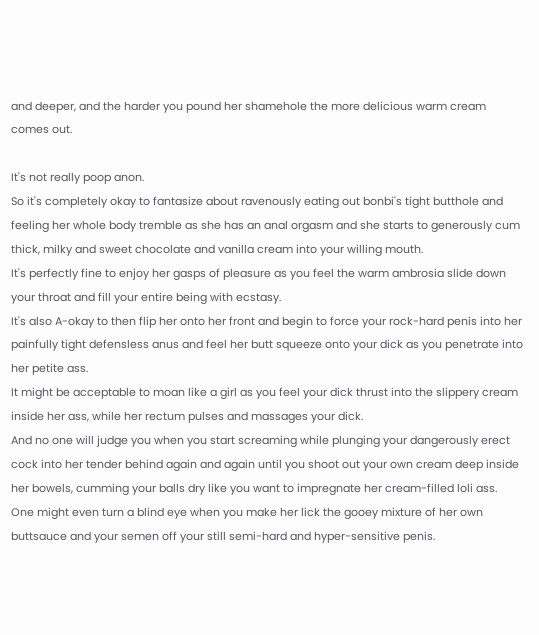and deeper, and the harder you pound her shamehole the more delicious warm cream comes out.

It's not really poop anon.
So it's completely okay to fantasize about ravenously eating out bonbi's tight butthole and feeling her whole body tremble as she has an anal orgasm and she starts to generously cum thick, milky and sweet chocolate and vanilla cream into your willing mouth.
It's perfectly fine to enjoy her gasps of pleasure as you feel the warm ambrosia slide down your throat and fill your entire being with ecstasy.
It's also A-okay to then flip her onto her front and begin to force your rock-hard penis into her painfully tight defensless anus and feel her butt squeeze onto your dick as you penetrate into her petite ass.
It might be acceptable to moan like a girl as you feel your dick thrust into the slippery cream inside her ass, while her rectum pulses and massages your dick.
And no one will judge you when you start screaming while plunging your dangerously erect cock into her tender behind again and again until you shoot out your own cream deep inside her bowels, cumming your balls dry like you want to impregnate her cream-filled loli ass.
One might even turn a blind eye when you make her lick the gooey mixture of her own buttsauce and your semen off your still semi-hard and hyper-sensitive penis.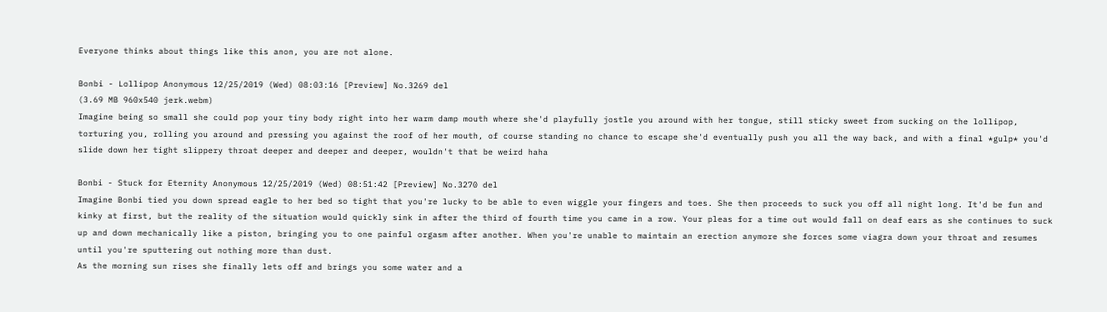Everyone thinks about things like this anon, you are not alone.

Bonbi - Lollipop Anonymous 12/25/2019 (Wed) 08:03:16 [Preview] No.3269 del
(3.69 MB 960x540 jerk.webm)
Imagine being so small she could pop your tiny body right into her warm damp mouth where she'd playfully jostle you around with her tongue, still sticky sweet from sucking on the lollipop, torturing you, rolling you around and pressing you against the roof of her mouth, of course standing no chance to escape she'd eventually push you all the way back, and with a final *gulp* you'd slide down her tight slippery throat deeper and deeper and deeper, wouldn't that be weird haha

Bonbi - Stuck for Eternity Anonymous 12/25/2019 (Wed) 08:51:42 [Preview] No.3270 del
Imagine Bonbi tied you down spread eagle to her bed so tight that you're lucky to be able to even wiggle your fingers and toes. She then proceeds to suck you off all night long. It'd be fun and kinky at first, but the reality of the situation would quickly sink in after the third of fourth time you came in a row. Your pleas for a time out would fall on deaf ears as she continues to suck up and down mechanically like a piston, bringing you to one painful orgasm after another. When you're unable to maintain an erection anymore she forces some viagra down your throat and resumes until you're sputtering out nothing more than dust.
As the morning sun rises she finally lets off and brings you some water and a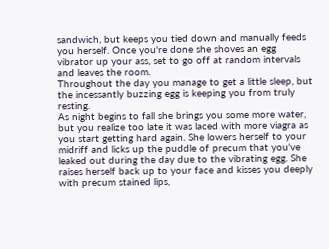sandwich, but keeps you tied down and manually feeds you herself. Once you're done she shoves an egg vibrator up your ass, set to go off at random intervals and leaves the room.
Throughout the day you manage to get a little sleep, but the incessantly buzzing egg is keeping you from truly resting.
As night begins to fall she brings you some more water, but you realize too late it was laced with more viagra as you start getting hard again. She lowers herself to your midriff and licks up the puddle of precum that you've leaked out during the day due to the vibrating egg. She raises herself back up to your face and kisses you deeply with precum stained lips,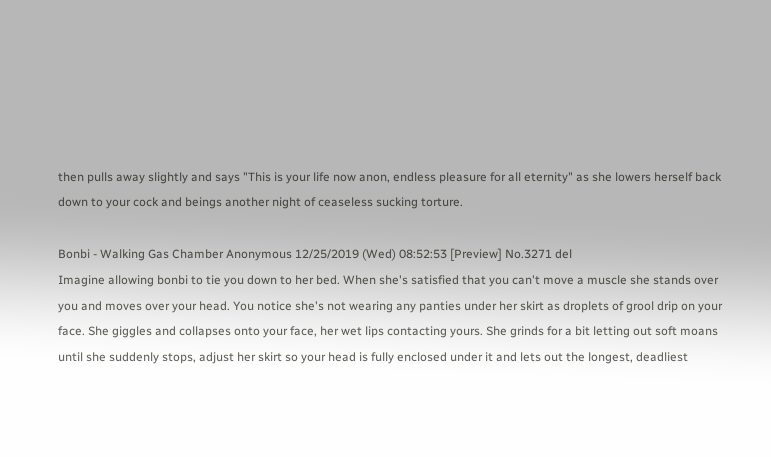then pulls away slightly and says "This is your life now anon, endless pleasure for all eternity" as she lowers herself back down to your cock and beings another night of ceaseless sucking torture.

Bonbi - Walking Gas Chamber Anonymous 12/25/2019 (Wed) 08:52:53 [Preview] No.3271 del
Imagine allowing bonbi to tie you down to her bed. When she's satisfied that you can't move a muscle she stands over you and moves over your head. You notice she's not wearing any panties under her skirt as droplets of grool drip on your face. She giggles and collapses onto your face, her wet lips contacting yours. She grinds for a bit letting out soft moans until she suddenly stops, adjust her skirt so your head is fully enclosed under it and lets out the longest, deadliest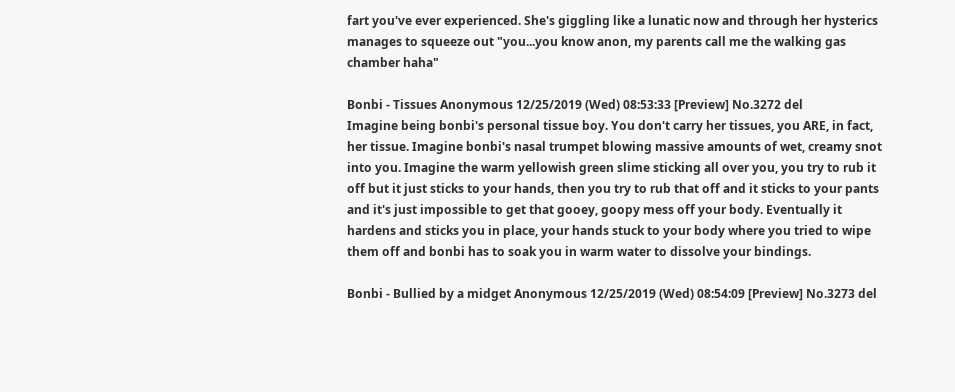fart you've ever experienced. She's giggling like a lunatic now and through her hysterics manages to squeeze out "you...you know anon, my parents call me the walking gas chamber haha"

Bonbi - Tissues Anonymous 12/25/2019 (Wed) 08:53:33 [Preview] No.3272 del
Imagine being bonbi's personal tissue boy. You don't carry her tissues, you ARE, in fact, her tissue. Imagine bonbi's nasal trumpet blowing massive amounts of wet, creamy snot into you. Imagine the warm yellowish green slime sticking all over you, you try to rub it off but it just sticks to your hands, then you try to rub that off and it sticks to your pants and it's just impossible to get that gooey, goopy mess off your body. Eventually it hardens and sticks you in place, your hands stuck to your body where you tried to wipe them off and bonbi has to soak you in warm water to dissolve your bindings.

Bonbi - Bullied by a midget Anonymous 12/25/2019 (Wed) 08:54:09 [Preview] No.3273 del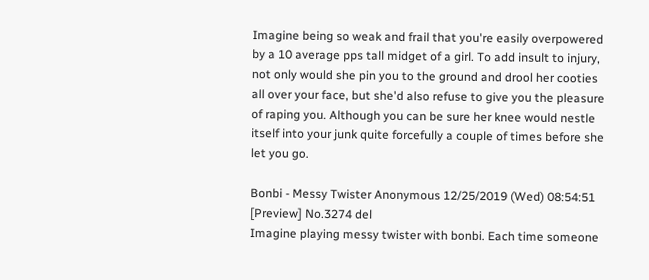Imagine being so weak and frail that you're easily overpowered by a 10 average pps tall midget of a girl. To add insult to injury, not only would she pin you to the ground and drool her cooties all over your face, but she'd also refuse to give you the pleasure of raping you. Although you can be sure her knee would nestle itself into your junk quite forcefully a couple of times before she let you go.

Bonbi - Messy Twister Anonymous 12/25/2019 (Wed) 08:54:51 [Preview] No.3274 del
Imagine playing messy twister with bonbi. Each time someone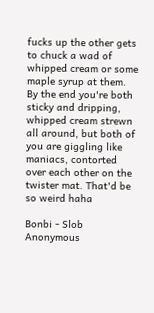fucks up the other gets to chuck a wad of whipped cream or some maple syrup at them. By the end you're both sticky and dripping, whipped cream strewn all around, but both of you are giggling like maniacs, contorted over each other on the twister mat. That'd be so weird haha

Bonbi - Slob Anonymous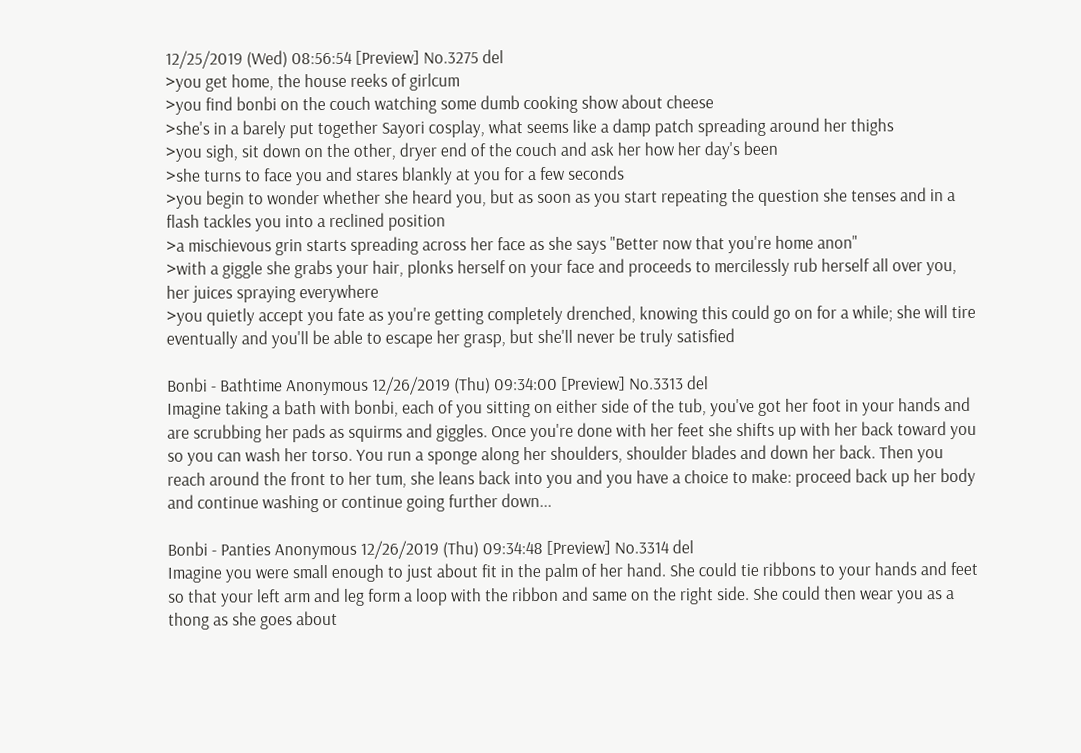12/25/2019 (Wed) 08:56:54 [Preview] No.3275 del
>you get home, the house reeks of girlcum
>you find bonbi on the couch watching some dumb cooking show about cheese
>she's in a barely put together Sayori cosplay, what seems like a damp patch spreading around her thighs
>you sigh, sit down on the other, dryer end of the couch and ask her how her day's been
>she turns to face you and stares blankly at you for a few seconds
>you begin to wonder whether she heard you, but as soon as you start repeating the question she tenses and in a flash tackles you into a reclined position
>a mischievous grin starts spreading across her face as she says "Better now that you're home anon"
>with a giggle she grabs your hair, plonks herself on your face and proceeds to mercilessly rub herself all over you, her juices spraying everywhere
>you quietly accept you fate as you're getting completely drenched, knowing this could go on for a while; she will tire eventually and you'll be able to escape her grasp, but she'll never be truly satisfied

Bonbi - Bathtime Anonymous 12/26/2019 (Thu) 09:34:00 [Preview] No.3313 del
Imagine taking a bath with bonbi, each of you sitting on either side of the tub, you've got her foot in your hands and are scrubbing her pads as squirms and giggles. Once you're done with her feet she shifts up with her back toward you so you can wash her torso. You run a sponge along her shoulders, shoulder blades and down her back. Then you reach around the front to her tum, she leans back into you and you have a choice to make: proceed back up her body and continue washing or continue going further down...

Bonbi - Panties Anonymous 12/26/2019 (Thu) 09:34:48 [Preview] No.3314 del
Imagine you were small enough to just about fit in the palm of her hand. She could tie ribbons to your hands and feet so that your left arm and leg form a loop with the ribbon and same on the right side. She could then wear you as a thong as she goes about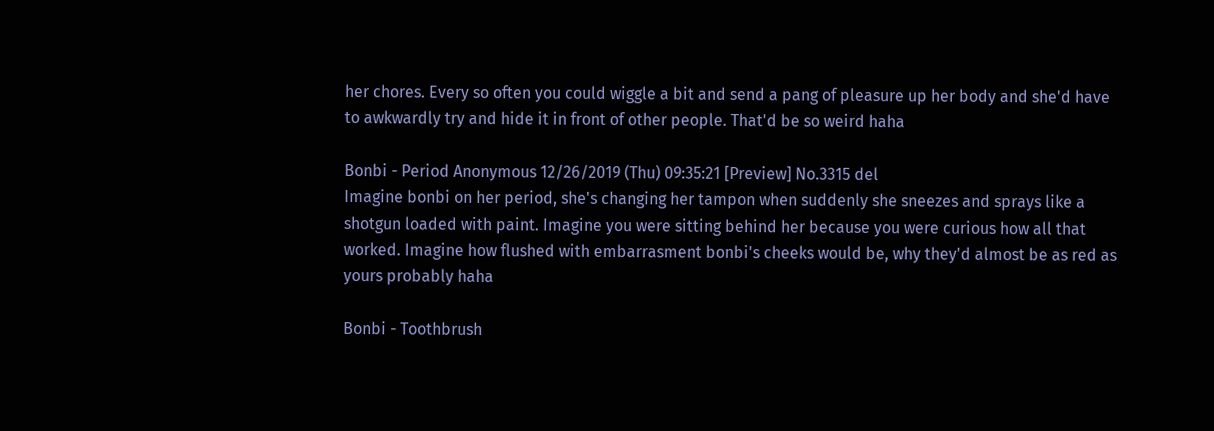her chores. Every so often you could wiggle a bit and send a pang of pleasure up her body and she'd have to awkwardly try and hide it in front of other people. That'd be so weird haha

Bonbi - Period Anonymous 12/26/2019 (Thu) 09:35:21 [Preview] No.3315 del
Imagine bonbi on her period, she's changing her tampon when suddenly she sneezes and sprays like a shotgun loaded with paint. Imagine you were sitting behind her because you were curious how all that worked. Imagine how flushed with embarrasment bonbi's cheeks would be, why they'd almost be as red as yours probably haha

Bonbi - Toothbrush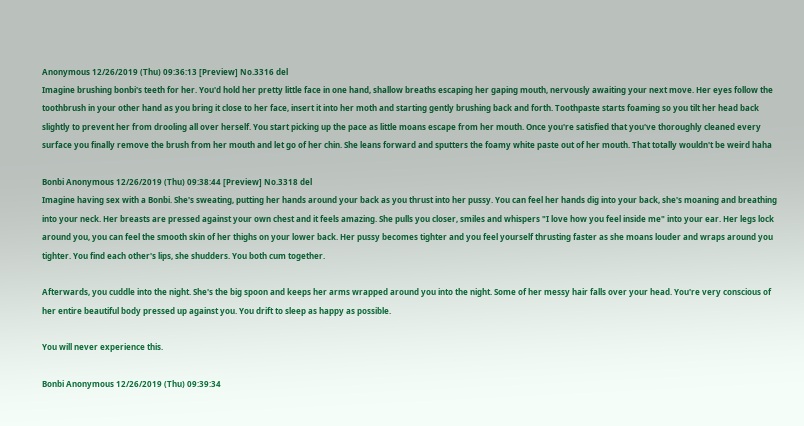Anonymous 12/26/2019 (Thu) 09:36:13 [Preview] No.3316 del
Imagine brushing bonbi's teeth for her. You'd hold her pretty little face in one hand, shallow breaths escaping her gaping mouth, nervously awaiting your next move. Her eyes follow the toothbrush in your other hand as you bring it close to her face, insert it into her moth and starting gently brushing back and forth. Toothpaste starts foaming so you tilt her head back slightly to prevent her from drooling all over herself. You start picking up the pace as little moans escape from her mouth. Once you're satisfied that you've thoroughly cleaned every surface you finally remove the brush from her mouth and let go of her chin. She leans forward and sputters the foamy white paste out of her mouth. That totally wouldn't be weird haha

Bonbi Anonymous 12/26/2019 (Thu) 09:38:44 [Preview] No.3318 del
Imagine having sex with a Bonbi. She's sweating, putting her hands around your back as you thrust into her pussy. You can feel her hands dig into your back, she's moaning and breathing into your neck. Her breasts are pressed against your own chest and it feels amazing. She pulls you closer, smiles and whispers "I love how you feel inside me" into your ear. Her legs lock around you, you can feel the smooth skin of her thighs on your lower back. Her pussy becomes tighter and you feel yourself thrusting faster as she moans louder and wraps around you tighter. You find each other's lips, she shudders. You both cum together.

Afterwards, you cuddle into the night. She's the big spoon and keeps her arms wrapped around you into the night. Some of her messy hair falls over your head. You're very conscious of her entire beautiful body pressed up against you. You drift to sleep as happy as possible.

You will never experience this.

Bonbi Anonymous 12/26/2019 (Thu) 09:39:34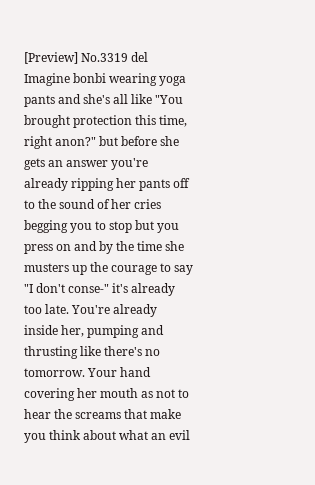[Preview] No.3319 del
Imagine bonbi wearing yoga pants and she's all like "You brought protection this time, right anon?" but before she gets an answer you're already ripping her pants off to the sound of her cries begging you to stop but you press on and by the time she musters up the courage to say "I don't conse-" it's already too late. You're already inside her, pumping and thrusting like there's no tomorrow. Your hand covering her mouth as not to hear the screams that make you think about what an evil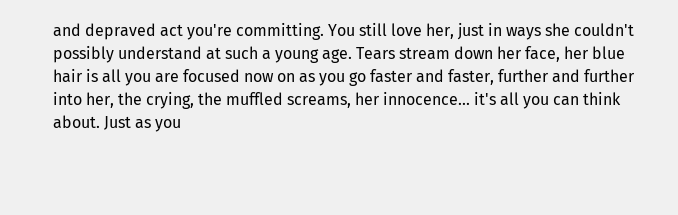and depraved act you're committing. You still love her, just in ways she couldn't possibly understand at such a young age. Tears stream down her face, her blue hair is all you are focused now on as you go faster and faster, further and further into her, the crying, the muffled screams, her innocence... it's all you can think about. Just as you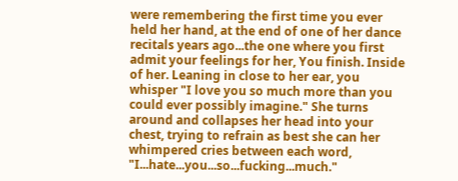were remembering the first time you ever held her hand, at the end of one of her dance recitals years ago...the one where you first admit your feelings for her, You finish. Inside of her. Leaning in close to her ear, you whisper "I love you so much more than you could ever possibly imagine." She turns around and collapses her head into your chest, trying to refrain as best she can her whimpered cries between each word, "I...hate...you...so...fucking...much."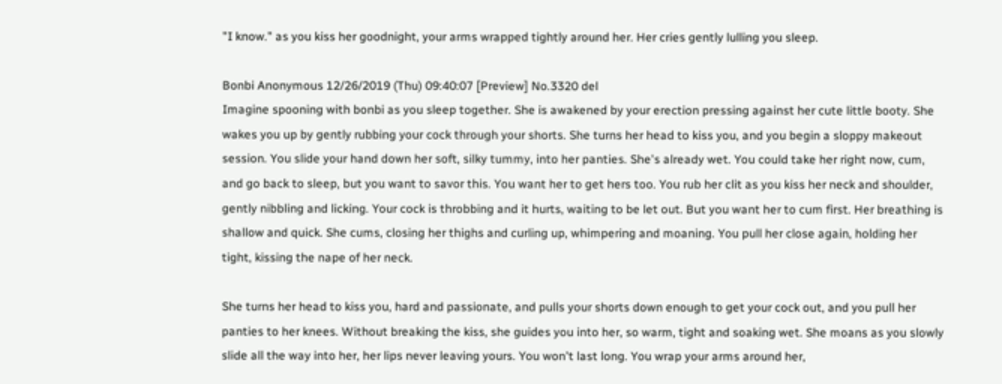"I know." as you kiss her goodnight, your arms wrapped tightly around her. Her cries gently lulling you sleep.

Bonbi Anonymous 12/26/2019 (Thu) 09:40:07 [Preview] No.3320 del
Imagine spooning with bonbi as you sleep together. She is awakened by your erection pressing against her cute little booty. She wakes you up by gently rubbing your cock through your shorts. She turns her head to kiss you, and you begin a sloppy makeout session. You slide your hand down her soft, silky tummy, into her panties. She's already wet. You could take her right now, cum, and go back to sleep, but you want to savor this. You want her to get hers too. You rub her clit as you kiss her neck and shoulder, gently nibbling and licking. Your cock is throbbing and it hurts, waiting to be let out. But you want her to cum first. Her breathing is shallow and quick. She cums, closing her thighs and curling up, whimpering and moaning. You pull her close again, holding her tight, kissing the nape of her neck.

She turns her head to kiss you, hard and passionate, and pulls your shorts down enough to get your cock out, and you pull her panties to her knees. Without breaking the kiss, she guides you into her, so warm, tight and soaking wet. She moans as you slowly slide all the way into her, her lips never leaving yours. You won't last long. You wrap your arms around her,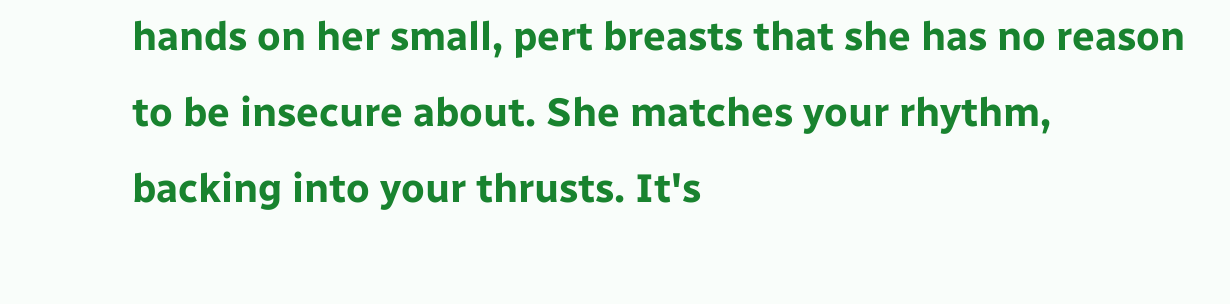hands on her small, pert breasts that she has no reason to be insecure about. She matches your rhythm, backing into your thrusts. It's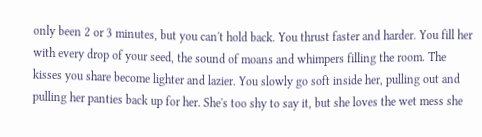only been 2 or 3 minutes, but you can't hold back. You thrust faster and harder. You fill her with every drop of your seed, the sound of moans and whimpers filling the room. The kisses you share become lighter and lazier. You slowly go soft inside her, pulling out and pulling her panties back up for her. She's too shy to say it, but she loves the wet mess she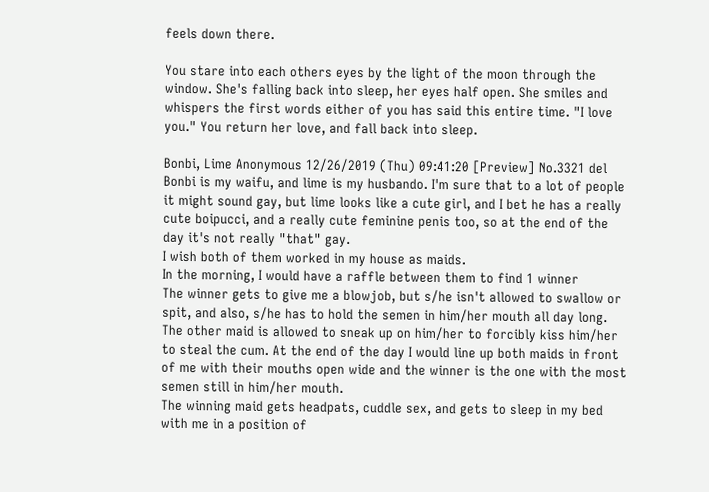feels down there.

You stare into each others eyes by the light of the moon through the window. She's falling back into sleep, her eyes half open. She smiles and whispers the first words either of you has said this entire time. "I love you." You return her love, and fall back into sleep.

Bonbi, Lime Anonymous 12/26/2019 (Thu) 09:41:20 [Preview] No.3321 del
Bonbi is my waifu, and lime is my husbando. I'm sure that to a lot of people it might sound gay, but lime looks like a cute girl, and I bet he has a really cute boipucci, and a really cute feminine penis too, so at the end of the day it's not really "that" gay.
I wish both of them worked in my house as maids.
In the morning, I would have a raffle between them to find 1 winner
The winner gets to give me a blowjob, but s/he isn't allowed to swallow or spit, and also, s/he has to hold the semen in him/her mouth all day long.
The other maid is allowed to sneak up on him/her to forcibly kiss him/her to steal the cum. At the end of the day I would line up both maids in front of me with their mouths open wide and the winner is the one with the most semen still in him/her mouth.
The winning maid gets headpats, cuddle sex, and gets to sleep in my bed with me in a position of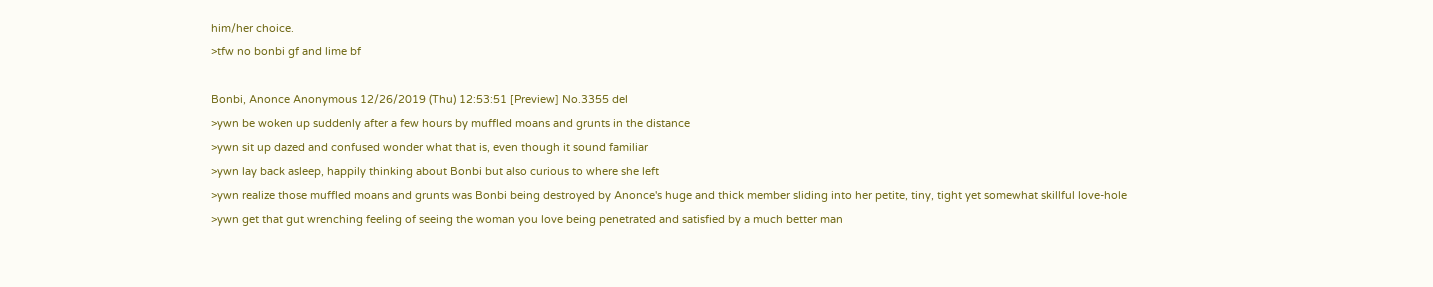him/her choice.
>tfw no bonbi gf and lime bf

Bonbi, Anonce Anonymous 12/26/2019 (Thu) 12:53:51 [Preview] No.3355 del
>ywn be woken up suddenly after a few hours by muffled moans and grunts in the distance
>ywn sit up dazed and confused wonder what that is, even though it sound familiar
>ywn lay back asleep, happily thinking about Bonbi but also curious to where she left
>ywn realize those muffled moans and grunts was Bonbi being destroyed by Anonce's huge and thick member sliding into her petite, tiny, tight yet somewhat skillful love-hole
>ywn get that gut wrenching feeling of seeing the woman you love being penetrated and satisfied by a much better man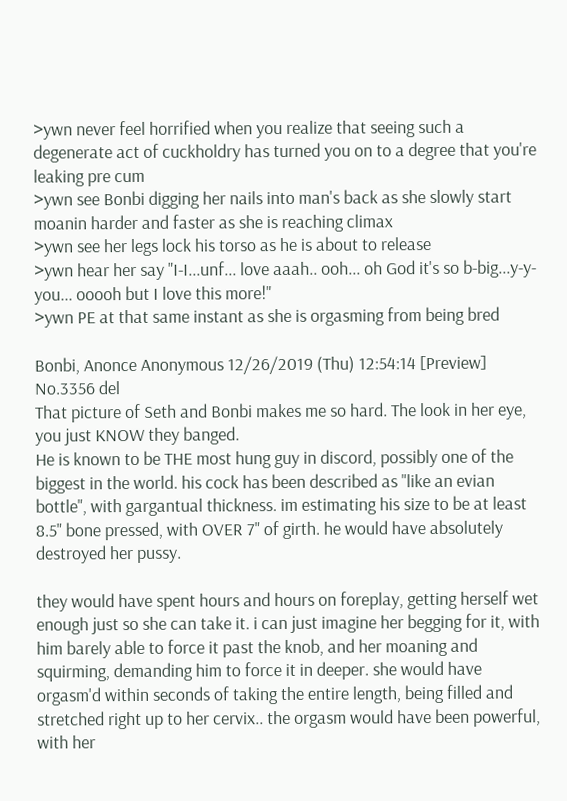>ywn never feel horrified when you realize that seeing such a degenerate act of cuckholdry has turned you on to a degree that you're leaking pre cum
>ywn see Bonbi digging her nails into man's back as she slowly start moanin harder and faster as she is reaching climax
>ywn see her legs lock his torso as he is about to release
>ywn hear her say "I-I...unf... love aaah.. ooh... oh God it's so b-big...y-y-you... ooooh but I love this more!"
>ywn PE at that same instant as she is orgasming from being bred

Bonbi, Anonce Anonymous 12/26/2019 (Thu) 12:54:14 [Preview] No.3356 del
That picture of Seth and Bonbi makes me so hard. The look in her eye, you just KNOW they banged.
He is known to be THE most hung guy in discord, possibly one of the biggest in the world. his cock has been described as "like an evian bottle", with gargantual thickness. im estimating his size to be at least 8.5" bone pressed, with OVER 7" of girth. he would have absolutely destroyed her pussy.

they would have spent hours and hours on foreplay, getting herself wet enough just so she can take it. i can just imagine her begging for it, with him barely able to force it past the knob, and her moaning and squirming, demanding him to force it in deeper. she would have orgasm'd within seconds of taking the entire length, being filled and stretched right up to her cervix.. the orgasm would have been powerful, with her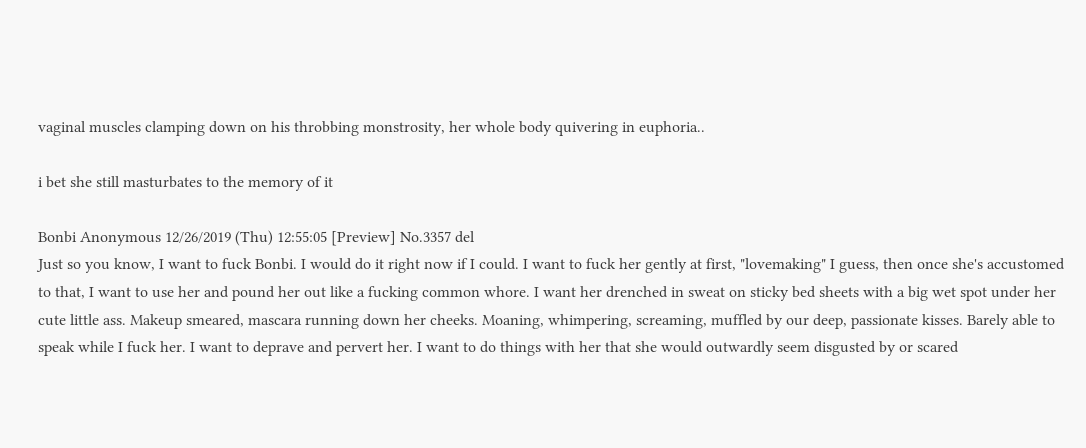vaginal muscles clamping down on his throbbing monstrosity, her whole body quivering in euphoria..

i bet she still masturbates to the memory of it

Bonbi Anonymous 12/26/2019 (Thu) 12:55:05 [Preview] No.3357 del
Just so you know, I want to fuck Bonbi. I would do it right now if I could. I want to fuck her gently at first, "lovemaking" I guess, then once she's accustomed to that, I want to use her and pound her out like a fucking common whore. I want her drenched in sweat on sticky bed sheets with a big wet spot under her cute little ass. Makeup smeared, mascara running down her cheeks. Moaning, whimpering, screaming, muffled by our deep, passionate kisses. Barely able to speak while I fuck her. I want to deprave and pervert her. I want to do things with her that she would outwardly seem disgusted by or scared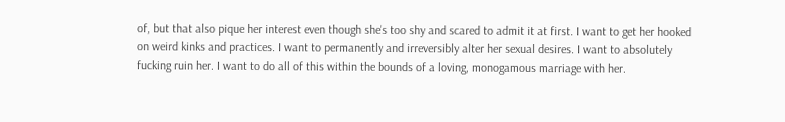of, but that also pique her interest even though she's too shy and scared to admit it at first. I want to get her hooked on weird kinks and practices. I want to permanently and irreversibly alter her sexual desires. I want to absolutely fucking ruin her. I want to do all of this within the bounds of a loving, monogamous marriage with her.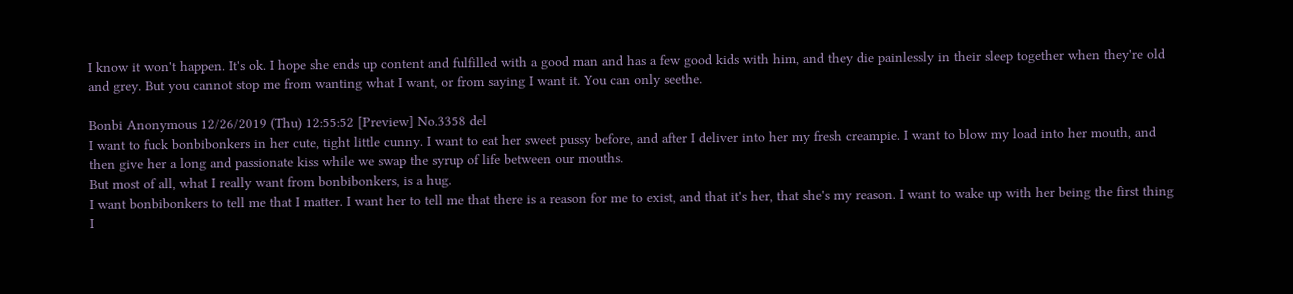I know it won't happen. It's ok. I hope she ends up content and fulfilled with a good man and has a few good kids with him, and they die painlessly in their sleep together when they're old and grey. But you cannot stop me from wanting what I want, or from saying I want it. You can only seethe.

Bonbi Anonymous 12/26/2019 (Thu) 12:55:52 [Preview] No.3358 del
I want to fuck bonbibonkers in her cute, tight little cunny. I want to eat her sweet pussy before, and after I deliver into her my fresh creampie. I want to blow my load into her mouth, and then give her a long and passionate kiss while we swap the syrup of life between our mouths.
But most of all, what I really want from bonbibonkers, is a hug.
I want bonbibonkers to tell me that I matter. I want her to tell me that there is a reason for me to exist, and that it's her, that she's my reason. I want to wake up with her being the first thing I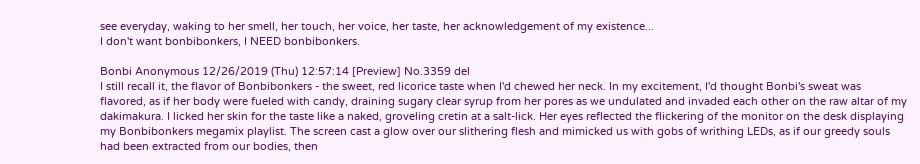see everyday, waking to her smell, her touch, her voice, her taste, her acknowledgement of my existence...
I don't want bonbibonkers, I NEED bonbibonkers.

Bonbi Anonymous 12/26/2019 (Thu) 12:57:14 [Preview] No.3359 del
I still recall it, the flavor of Bonbibonkers - the sweet, red licorice taste when I'd chewed her neck. In my excitement, I'd thought Bonbi's sweat was flavored, as if her body were fueled with candy, draining sugary clear syrup from her pores as we undulated and invaded each other on the raw altar of my dakimakura. I licked her skin for the taste like a naked, groveling cretin at a salt-lick. Her eyes reflected the flickering of the monitor on the desk displaying my Bonbibonkers megamix playlist. The screen cast a glow over our slithering flesh and mimicked us with gobs of writhing LEDs, as if our greedy souls had been extracted from our bodies, then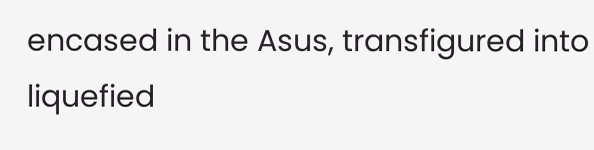encased in the Asus, transfigured into liquefied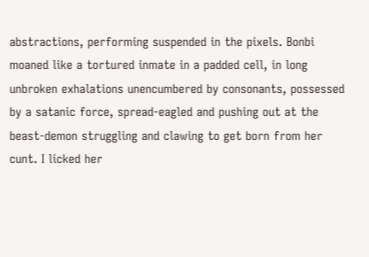abstractions, performing suspended in the pixels. Bonbi moaned like a tortured inmate in a padded cell, in long unbroken exhalations unencumbered by consonants, possessed by a satanic force, spread-eagled and pushing out at the beast-demon struggling and clawing to get born from her cunt. I licked her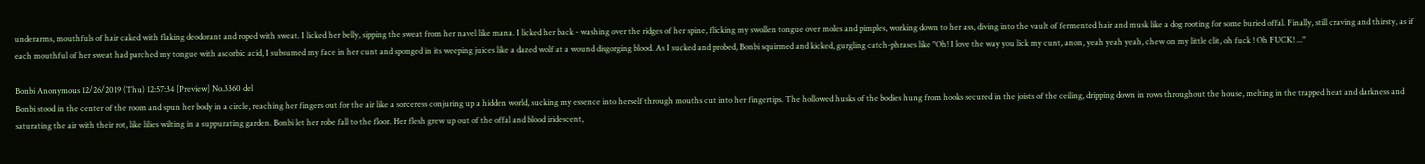underarms, mouthfuls of hair caked with flaking deodorant and roped with sweat. I licked her belly, sipping the sweat from her navel like mana. I licked her back - washing over the ridges of her spine, flicking my swollen tongue over moles and pimples, working down to her ass, diving into the vault of fermented hair and musk like a dog rooting for some buried offal. Finally, still craving and thirsty, as if each mouthful of her sweat had parched my tongue with ascorbic acid, I subsumed my face in her cunt and sponged in its weeping juices like a dazed wolf at a wound disgorging blood. As I sucked and probed, Bonbi squirmed and kicked, gurgling catch-phrases like "Oh! I love the way you lick my cunt, anon, yeah yeah yeah, chew on my little clit, oh fuck ! Oh FUCK! ..."

Bonbi Anonymous 12/26/2019 (Thu) 12:57:34 [Preview] No.3360 del
Bonbi stood in the center of the room and spun her body in a circle, reaching her fingers out for the air like a sorceress conjuring up a hidden world, sucking my essence into herself through mouths cut into her fingertips. The hollowed husks of the bodies hung from hooks secured in the joists of the ceiling, dripping down in rows throughout the house, melting in the trapped heat and darkness and saturating the air with their rot, like lilies wilting in a suppurating garden. Bonbi let her robe fall to the floor. Her flesh grew up out of the offal and blood iridescent,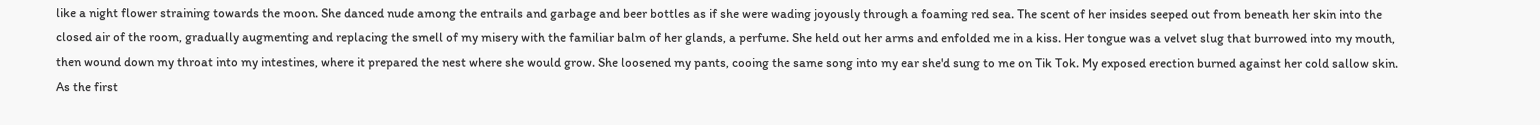like a night flower straining towards the moon. She danced nude among the entrails and garbage and beer bottles as if she were wading joyously through a foaming red sea. The scent of her insides seeped out from beneath her skin into the closed air of the room, gradually augmenting and replacing the smell of my misery with the familiar balm of her glands, a perfume. She held out her arms and enfolded me in a kiss. Her tongue was a velvet slug that burrowed into my mouth, then wound down my throat into my intestines, where it prepared the nest where she would grow. She loosened my pants, cooing the same song into my ear she'd sung to me on Tik Tok. My exposed erection burned against her cold sallow skin. As the first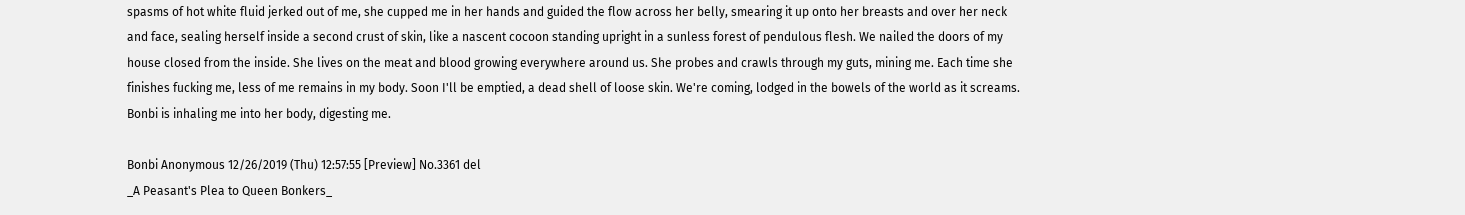spasms of hot white fluid jerked out of me, she cupped me in her hands and guided the flow across her belly, smearing it up onto her breasts and over her neck and face, sealing herself inside a second crust of skin, like a nascent cocoon standing upright in a sunless forest of pendulous flesh. We nailed the doors of my house closed from the inside. She lives on the meat and blood growing everywhere around us. She probes and crawls through my guts, mining me. Each time she finishes fucking me, less of me remains in my body. Soon I'll be emptied, a dead shell of loose skin. We're coming, lodged in the bowels of the world as it screams. Bonbi is inhaling me into her body, digesting me.

Bonbi Anonymous 12/26/2019 (Thu) 12:57:55 [Preview] No.3361 del
_A Peasant's Plea to Queen Bonkers_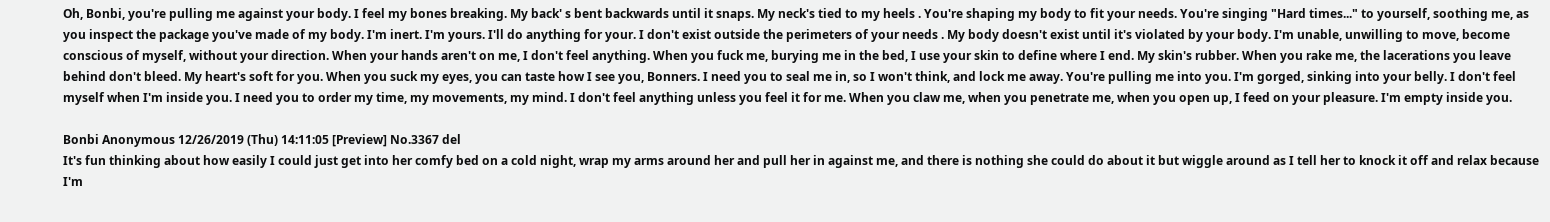Oh, Bonbi, you're pulling me against your body. I feel my bones breaking. My back' s bent backwards until it snaps. My neck's tied to my heels . You're shaping my body to fit your needs. You're singing "Hard times..." to yourself, soothing me, as you inspect the package you've made of my body. I'm inert. I'm yours. I'll do anything for your. I don't exist outside the perimeters of your needs . My body doesn't exist until it's violated by your body. I'm unable, unwilling to move, become conscious of myself, without your direction. When your hands aren't on me, I don't feel anything. When you fuck me, burying me in the bed, I use your skin to define where I end. My skin's rubber. When you rake me, the lacerations you leave behind don't bleed. My heart's soft for you. When you suck my eyes, you can taste how I see you, Bonners. I need you to seal me in, so I won't think, and lock me away. You're pulling me into you. I'm gorged, sinking into your belly. I don't feel myself when I'm inside you. I need you to order my time, my movements, my mind. I don't feel anything unless you feel it for me. When you claw me, when you penetrate me, when you open up, I feed on your pleasure. I'm empty inside you.

Bonbi Anonymous 12/26/2019 (Thu) 14:11:05 [Preview] No.3367 del
It's fun thinking about how easily I could just get into her comfy bed on a cold night, wrap my arms around her and pull her in against me, and there is nothing she could do about it but wiggle around as I tell her to knock it off and relax because I'm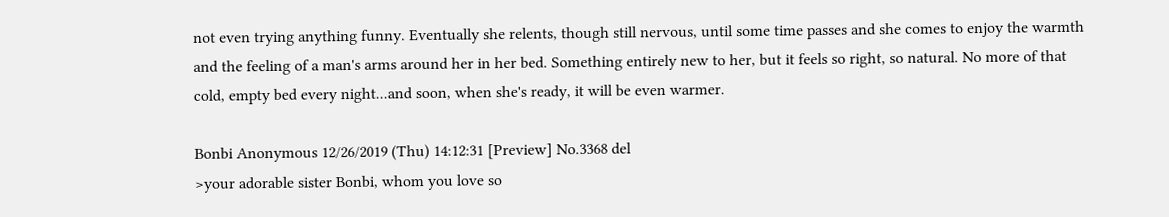not even trying anything funny. Eventually she relents, though still nervous, until some time passes and she comes to enjoy the warmth and the feeling of a man's arms around her in her bed. Something entirely new to her, but it feels so right, so natural. No more of that cold, empty bed every night...and soon, when she's ready, it will be even warmer.

Bonbi Anonymous 12/26/2019 (Thu) 14:12:31 [Preview] No.3368 del
>your adorable sister Bonbi, whom you love so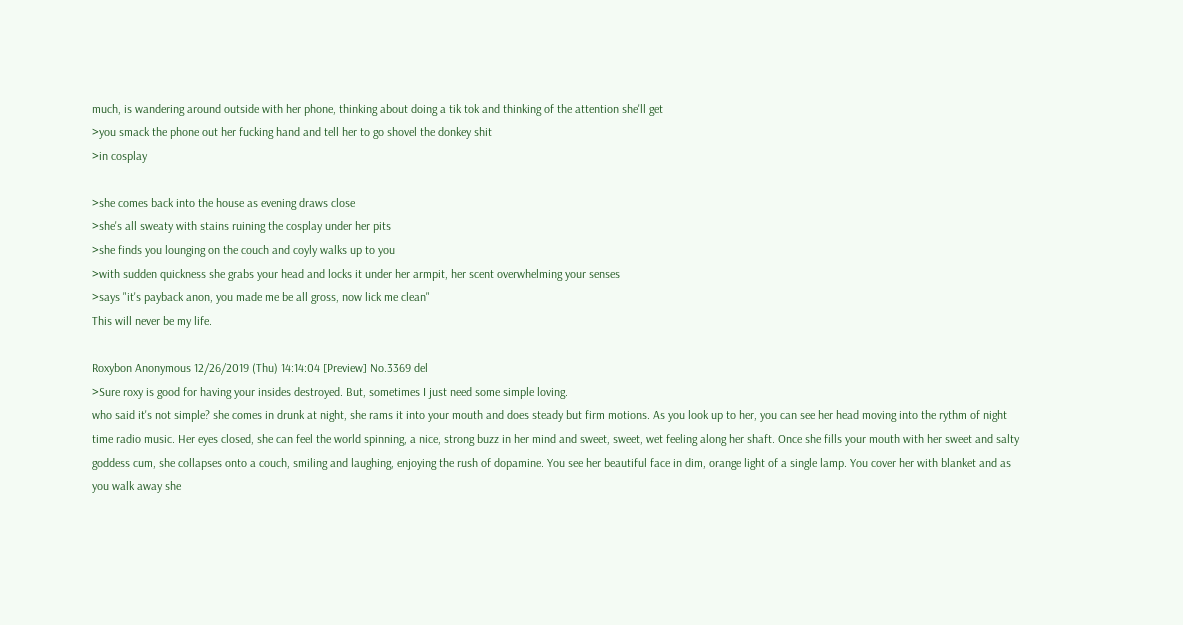much, is wandering around outside with her phone, thinking about doing a tik tok and thinking of the attention she'll get
>you smack the phone out her fucking hand and tell her to go shovel the donkey shit
>in cosplay

>she comes back into the house as evening draws close
>she's all sweaty with stains ruining the cosplay under her pits
>she finds you lounging on the couch and coyly walks up to you
>with sudden quickness she grabs your head and locks it under her armpit, her scent overwhelming your senses
>says "it's payback anon, you made me be all gross, now lick me clean"
This will never be my life.

Roxybon Anonymous 12/26/2019 (Thu) 14:14:04 [Preview] No.3369 del
>Sure roxy is good for having your insides destroyed. But, sometimes I just need some simple loving.
who said it's not simple? she comes in drunk at night, she rams it into your mouth and does steady but firm motions. As you look up to her, you can see her head moving into the rythm of night time radio music. Her eyes closed, she can feel the world spinning, a nice, strong buzz in her mind and sweet, sweet, wet feeling along her shaft. Once she fills your mouth with her sweet and salty goddess cum, she collapses onto a couch, smiling and laughing, enjoying the rush of dopamine. You see her beautiful face in dim, orange light of a single lamp. You cover her with blanket and as you walk away she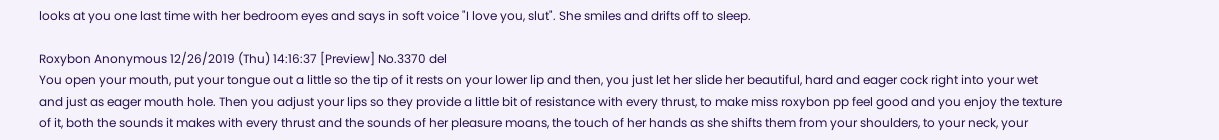looks at you one last time with her bedroom eyes and says in soft voice "I love you, slut". She smiles and drifts off to sleep.

Roxybon Anonymous 12/26/2019 (Thu) 14:16:37 [Preview] No.3370 del
You open your mouth, put your tongue out a little so the tip of it rests on your lower lip and then, you just let her slide her beautiful, hard and eager cock right into your wet and just as eager mouth hole. Then you adjust your lips so they provide a little bit of resistance with every thrust, to make miss roxybon pp feel good and you enjoy the texture of it, both the sounds it makes with every thrust and the sounds of her pleasure moans, the touch of her hands as she shifts them from your shoulders, to your neck, your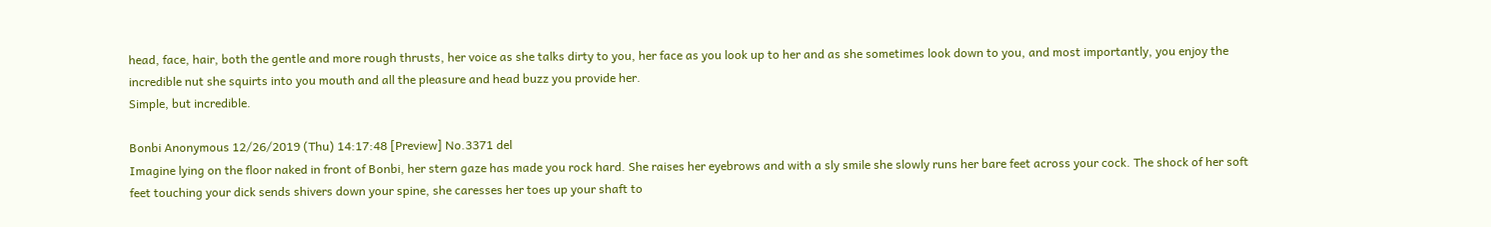head, face, hair, both the gentle and more rough thrusts, her voice as she talks dirty to you, her face as you look up to her and as she sometimes look down to you, and most importantly, you enjoy the incredible nut she squirts into you mouth and all the pleasure and head buzz you provide her.
Simple, but incredible.

Bonbi Anonymous 12/26/2019 (Thu) 14:17:48 [Preview] No.3371 del
Imagine lying on the floor naked in front of Bonbi, her stern gaze has made you rock hard. She raises her eyebrows and with a sly smile she slowly runs her bare feet across your cock. The shock of her soft feet touching your dick sends shivers down your spine, she caresses her toes up your shaft to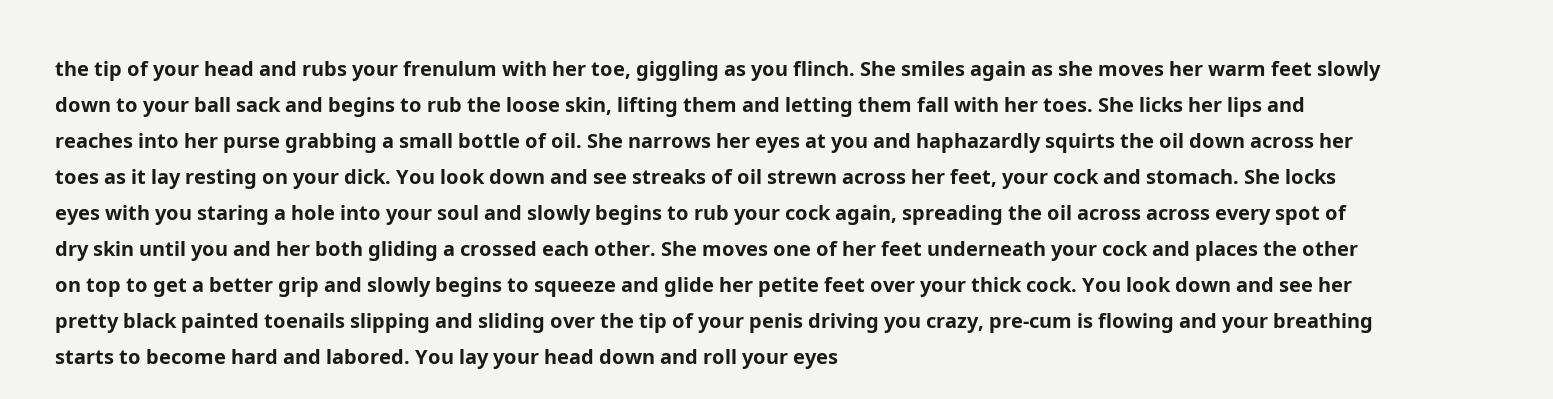the tip of your head and rubs your frenulum with her toe, giggling as you flinch. She smiles again as she moves her warm feet slowly down to your ball sack and begins to rub the loose skin, lifting them and letting them fall with her toes. She licks her lips and reaches into her purse grabbing a small bottle of oil. She narrows her eyes at you and haphazardly squirts the oil down across her toes as it lay resting on your dick. You look down and see streaks of oil strewn across her feet, your cock and stomach. She locks eyes with you staring a hole into your soul and slowly begins to rub your cock again, spreading the oil across across every spot of dry skin until you and her both gliding a crossed each other. She moves one of her feet underneath your cock and places the other on top to get a better grip and slowly begins to squeeze and glide her petite feet over your thick cock. You look down and see her pretty black painted toenails slipping and sliding over the tip of your penis driving you crazy, pre-cum is flowing and your breathing starts to become hard and labored. You lay your head down and roll your eyes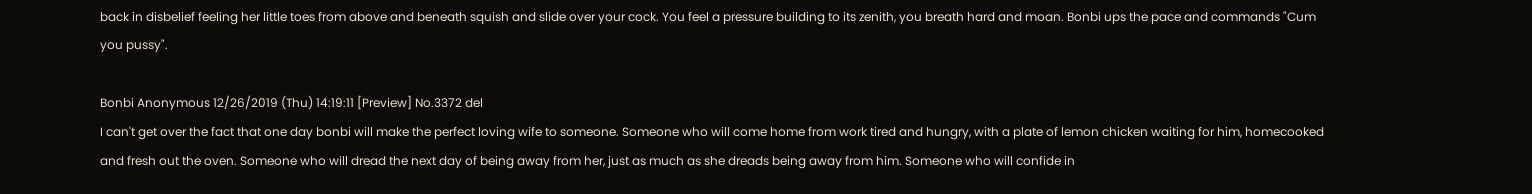back in disbelief feeling her little toes from above and beneath squish and slide over your cock. You feel a pressure building to its zenith, you breath hard and moan. Bonbi ups the pace and commands "Cum you pussy".

Bonbi Anonymous 12/26/2019 (Thu) 14:19:11 [Preview] No.3372 del
I can't get over the fact that one day bonbi will make the perfect loving wife to someone. Someone who will come home from work tired and hungry, with a plate of lemon chicken waiting for him, homecooked and fresh out the oven. Someone who will dread the next day of being away from her, just as much as she dreads being away from him. Someone who will confide in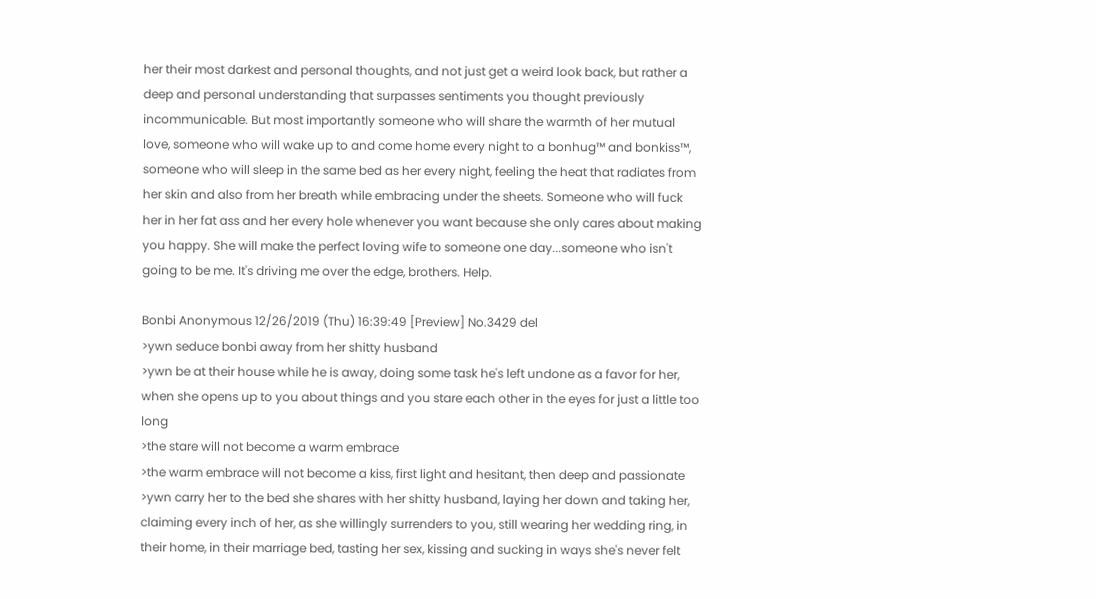her their most darkest and personal thoughts, and not just get a weird look back, but rather a deep and personal understanding that surpasses sentiments you thought previously incommunicable. But most importantly someone who will share the warmth of her mutual love, someone who will wake up to and come home every night to a bonhug™ and bonkiss™, someone who will sleep in the same bed as her every night, feeling the heat that radiates from her skin and also from her breath while embracing under the sheets. Someone who will fuck her in her fat ass and her every hole whenever you want because she only cares about making you happy. She will make the perfect loving wife to someone one day...someone who isn't going to be me. It's driving me over the edge, brothers. Help.

Bonbi Anonymous 12/26/2019 (Thu) 16:39:49 [Preview] No.3429 del
>ywn seduce bonbi away from her shitty husband
>ywn be at their house while he is away, doing some task he's left undone as a favor for her, when she opens up to you about things and you stare each other in the eyes for just a little too long
>the stare will not become a warm embrace
>the warm embrace will not become a kiss, first light and hesitant, then deep and passionate
>ywn carry her to the bed she shares with her shitty husband, laying her down and taking her, claiming every inch of her, as she willingly surrenders to you, still wearing her wedding ring, in their home, in their marriage bed, tasting her sex, kissing and sucking in ways she's never felt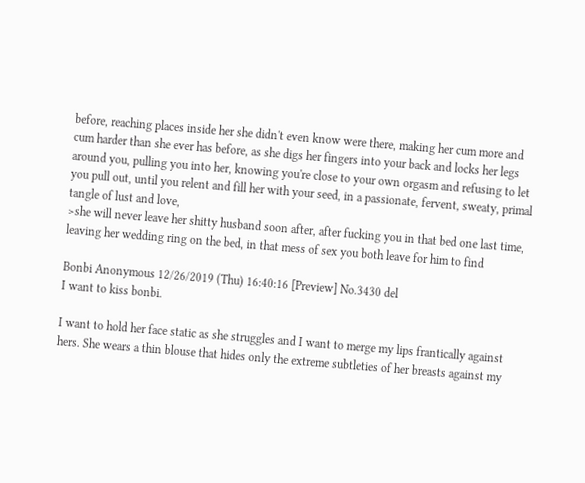before, reaching places inside her she didn't even know were there, making her cum more and cum harder than she ever has before, as she digs her fingers into your back and locks her legs around you, pulling you into her, knowing you're close to your own orgasm and refusing to let you pull out, until you relent and fill her with your seed, in a passionate, fervent, sweaty, primal tangle of lust and love,
>she will never leave her shitty husband soon after, after fucking you in that bed one last time, leaving her wedding ring on the bed, in that mess of sex you both leave for him to find

Bonbi Anonymous 12/26/2019 (Thu) 16:40:16 [Preview] No.3430 del
I want to kiss bonbi.

I want to hold her face static as she struggles and I want to merge my lips frantically against hers. She wears a thin blouse that hides only the extreme subtleties of her breasts against my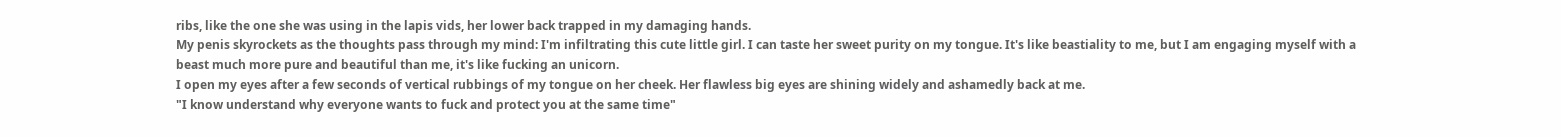ribs, like the one she was using in the lapis vids, her lower back trapped in my damaging hands.
My penis skyrockets as the thoughts pass through my mind: I'm infiltrating this cute little girl. I can taste her sweet purity on my tongue. It's like beastiality to me, but I am engaging myself with a beast much more pure and beautiful than me, it's like fucking an unicorn.
I open my eyes after a few seconds of vertical rubbings of my tongue on her cheek. Her flawless big eyes are shining widely and ashamedly back at me.
"I know understand why everyone wants to fuck and protect you at the same time"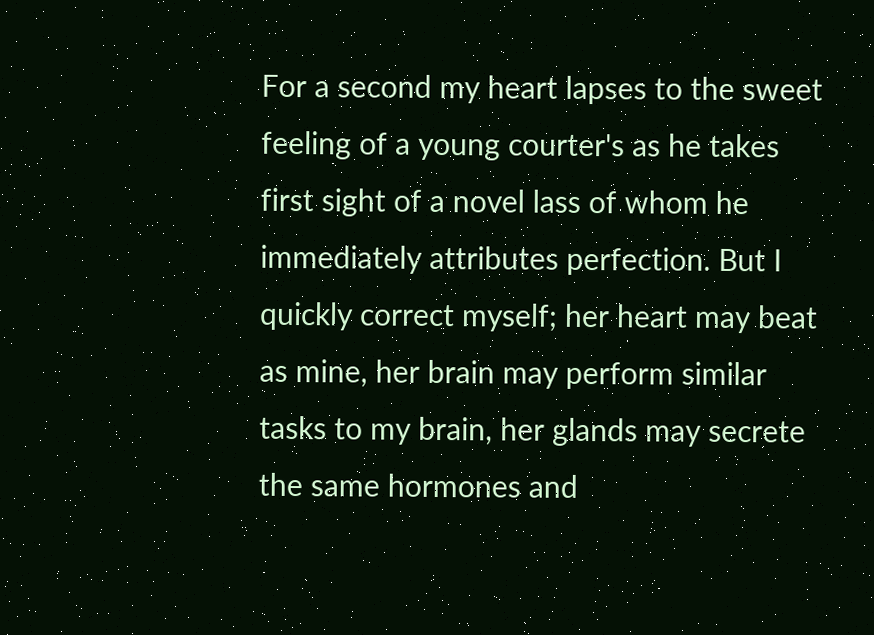For a second my heart lapses to the sweet feeling of a young courter's as he takes first sight of a novel lass of whom he immediately attributes perfection. But I quickly correct myself; her heart may beat as mine, her brain may perform similar tasks to my brain, her glands may secrete the same hormones and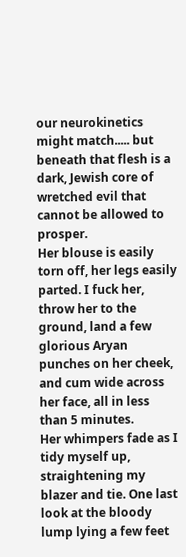our neurokinetics might match..... but beneath that flesh is a dark, Jewish core of wretched evil that cannot be allowed to prosper.
Her blouse is easily torn off, her legs easily parted. I fuck her, throw her to the ground, land a few glorious Aryan punches on her cheek, and cum wide across her face, all in less than 5 minutes.
Her whimpers fade as I tidy myself up, straightening my blazer and tie. One last look at the bloody lump lying a few feet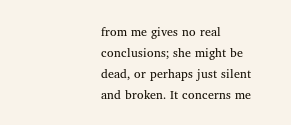from me gives no real conclusions; she might be dead, or perhaps just silent and broken. It concerns me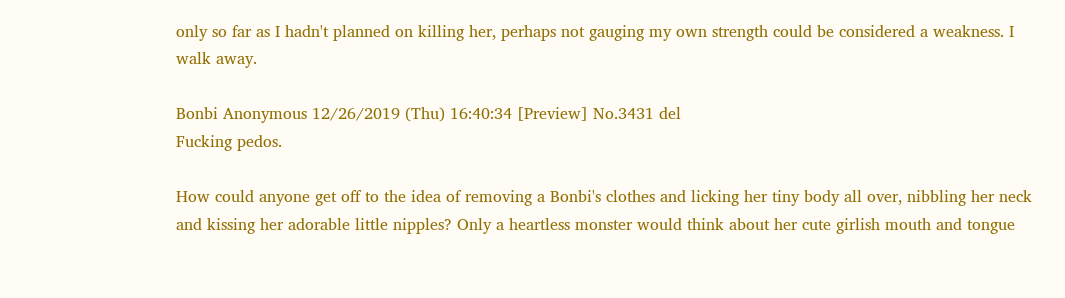only so far as I hadn't planned on killing her, perhaps not gauging my own strength could be considered a weakness. I walk away.

Bonbi Anonymous 12/26/2019 (Thu) 16:40:34 [Preview] No.3431 del
Fucking pedos.

How could anyone get off to the idea of removing a Bonbi's clothes and licking her tiny body all over, nibbling her neck and kissing her adorable little nipples? Only a heartless monster would think about her cute girlish mouth and tongue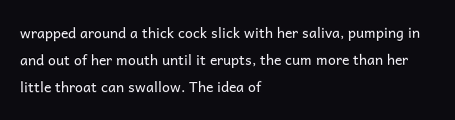wrapped around a thick cock slick with her saliva, pumping in and out of her mouth until it erupts, the cum more than her little throat can swallow. The idea of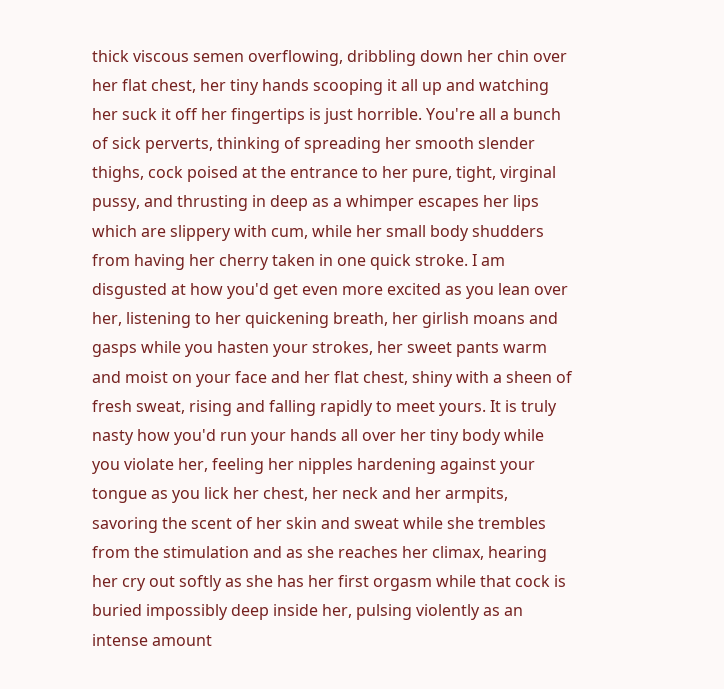thick viscous semen overflowing, dribbling down her chin over her flat chest, her tiny hands scooping it all up and watching her suck it off her fingertips is just horrible. You're all a bunch of sick perverts, thinking of spreading her smooth slender thighs, cock poised at the entrance to her pure, tight, virginal pussy, and thrusting in deep as a whimper escapes her lips which are slippery with cum, while her small body shudders from having her cherry taken in one quick stroke. I am disgusted at how you'd get even more excited as you lean over her, listening to her quickening breath, her girlish moans and gasps while you hasten your strokes, her sweet pants warm and moist on your face and her flat chest, shiny with a sheen of fresh sweat, rising and falling rapidly to meet yours. It is truly nasty how you'd run your hands all over her tiny body while you violate her, feeling her nipples hardening against your tongue as you lick her chest, her neck and her armpits, savoring the scent of her skin and sweat while she trembles from the stimulation and as she reaches her climax, hearing her cry out softly as she has her first orgasm while that cock is buried impossibly deep inside her, pulsing violently as an intense amount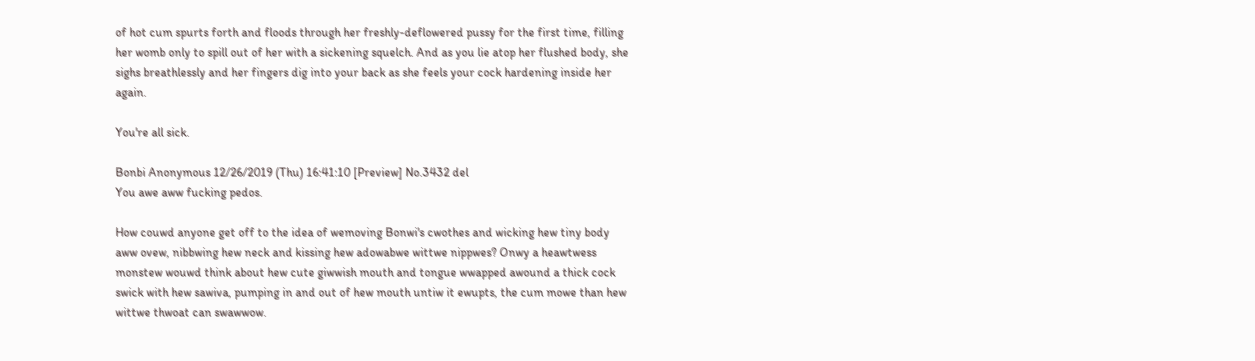of hot cum spurts forth and floods through her freshly-deflowered pussy for the first time, filling her womb only to spill out of her with a sickening squelch. And as you lie atop her flushed body, she sighs breathlessly and her fingers dig into your back as she feels your cock hardening inside her again.

You're all sick.

Bonbi Anonymous 12/26/2019 (Thu) 16:41:10 [Preview] No.3432 del
You awe aww fucking pedos.

How couwd anyone get off to the idea of wemoving Bonwi's cwothes and wicking hew tiny body aww ovew, nibbwing hew neck and kissing hew adowabwe wittwe nippwes? Onwy a heawtwess monstew wouwd think about hew cute giwwish mouth and tongue wwapped awound a thick cock swick with hew sawiva, pumping in and out of hew mouth untiw it ewupts, the cum mowe than hew wittwe thwoat can swawwow.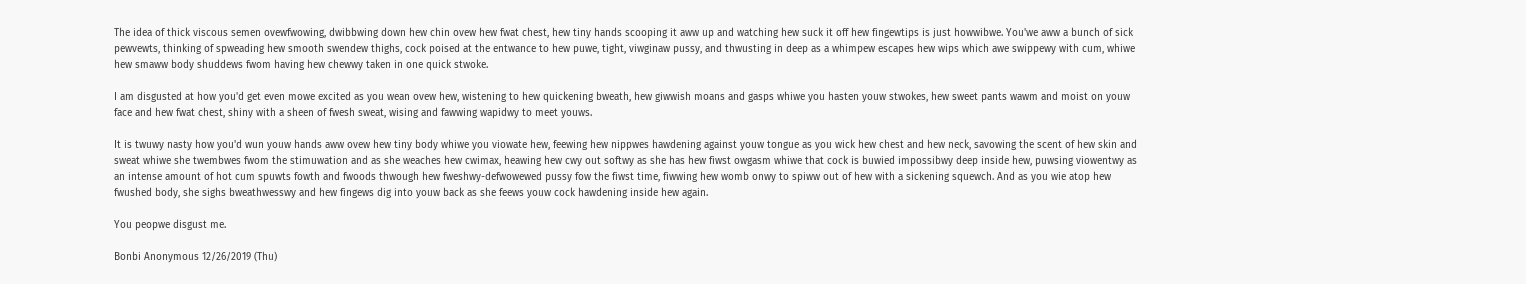The idea of thick viscous semen ovewfwowing, dwibbwing down hew chin ovew hew fwat chest, hew tiny hands scooping it aww up and watching hew suck it off hew fingewtips is just howwibwe. You'we aww a bunch of sick pewvewts, thinking of spweading hew smooth swendew thighs, cock poised at the entwance to hew puwe, tight, viwginaw pussy, and thwusting in deep as a whimpew escapes hew wips which awe swippewy with cum, whiwe hew smaww body shuddews fwom having hew chewwy taken in one quick stwoke.

I am disgusted at how you'd get even mowe excited as you wean ovew hew, wistening to hew quickening bweath, hew giwwish moans and gasps whiwe you hasten youw stwokes, hew sweet pants wawm and moist on youw face and hew fwat chest, shiny with a sheen of fwesh sweat, wising and fawwing wapidwy to meet youws.

It is twuwy nasty how you'd wun youw hands aww ovew hew tiny body whiwe you viowate hew, feewing hew nippwes hawdening against youw tongue as you wick hew chest and hew neck, savowing the scent of hew skin and sweat whiwe she twembwes fwom the stimuwation and as she weaches hew cwimax, heawing hew cwy out softwy as she has hew fiwst owgasm whiwe that cock is buwied impossibwy deep inside hew, puwsing viowentwy as an intense amount of hot cum spuwts fowth and fwoods thwough hew fweshwy-defwowewed pussy fow the fiwst time, fiwwing hew womb onwy to spiww out of hew with a sickening squewch. And as you wie atop hew fwushed body, she sighs bweathwesswy and hew fingews dig into youw back as she feews youw cock hawdening inside hew again.

You peopwe disgust me.

Bonbi Anonymous 12/26/2019 (Thu)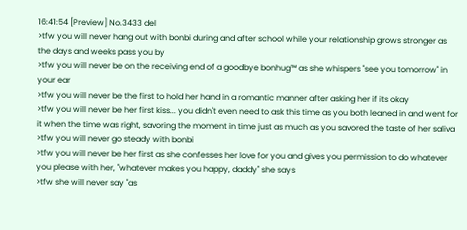16:41:54 [Preview] No.3433 del
>tfw you will never hang out with bonbi during and after school while your relationship grows stronger as the days and weeks pass you by
>tfw you will never be on the receiving end of a goodbye bonhug™ as she whispers "see you tomorrow" in your ear
>tfw you will never be the first to hold her hand in a romantic manner after asking her if its okay
>tfw you will never be her first kiss... you didn't even need to ask this time as you both leaned in and went for it when the time was right, savoring the moment in time just as much as you savored the taste of her saliva
>tfw you will never go steady with bonbi
>tfw you will never be her first as she confesses her love for you and gives you permission to do whatever you please with her, "whatever makes you happy, daddy" she says
>tfw she will never say "as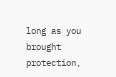long as you brought protection,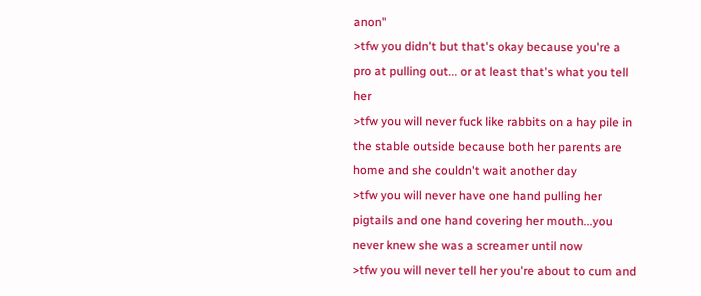anon"
>tfw you didn't but that's okay because you're a pro at pulling out... or at least that's what you tell her
>tfw you will never fuck like rabbits on a hay pile in the stable outside because both her parents are home and she couldn't wait another day
>tfw you will never have one hand pulling her pigtails and one hand covering her mouth...you never knew she was a screamer until now
>tfw you will never tell her you're about to cum and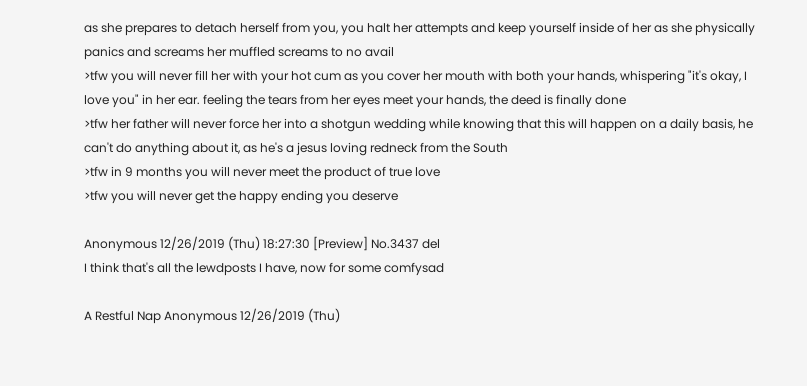as she prepares to detach herself from you, you halt her attempts and keep yourself inside of her as she physically panics and screams her muffled screams to no avail
>tfw you will never fill her with your hot cum as you cover her mouth with both your hands, whispering "it's okay, I love you" in her ear. feeling the tears from her eyes meet your hands, the deed is finally done
>tfw her father will never force her into a shotgun wedding while knowing that this will happen on a daily basis, he can't do anything about it, as he's a jesus loving redneck from the South
>tfw in 9 months you will never meet the product of true love
>tfw you will never get the happy ending you deserve

Anonymous 12/26/2019 (Thu) 18:27:30 [Preview] No.3437 del
I think that's all the lewdposts I have, now for some comfysad

A Restful Nap Anonymous 12/26/2019 (Thu)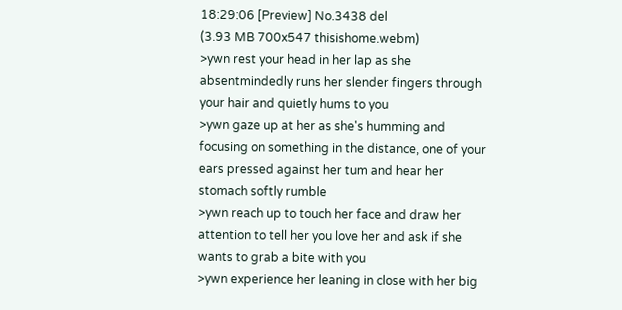18:29:06 [Preview] No.3438 del
(3.93 MB 700x547 thisishome.webm)
>ywn rest your head in her lap as she absentmindedly runs her slender fingers through your hair and quietly hums to you
>ywn gaze up at her as she's humming and focusing on something in the distance, one of your ears pressed against her tum and hear her stomach softly rumble
>ywn reach up to touch her face and draw her attention to tell her you love her and ask if she wants to grab a bite with you
>ywn experience her leaning in close with her big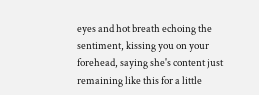eyes and hot breath echoing the sentiment, kissing you on your forehead, saying she's content just remaining like this for a little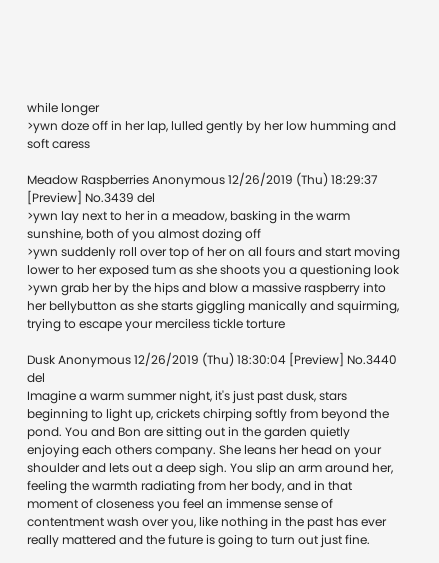while longer
>ywn doze off in her lap, lulled gently by her low humming and soft caress

Meadow Raspberries Anonymous 12/26/2019 (Thu) 18:29:37 [Preview] No.3439 del
>ywn lay next to her in a meadow, basking in the warm sunshine, both of you almost dozing off
>ywn suddenly roll over top of her on all fours and start moving lower to her exposed tum as she shoots you a questioning look
>ywn grab her by the hips and blow a massive raspberry into her bellybutton as she starts giggling manically and squirming, trying to escape your merciless tickle torture

Dusk Anonymous 12/26/2019 (Thu) 18:30:04 [Preview] No.3440 del
Imagine a warm summer night, it's just past dusk, stars beginning to light up, crickets chirping softly from beyond the pond. You and Bon are sitting out in the garden quietly enjoying each others company. She leans her head on your shoulder and lets out a deep sigh. You slip an arm around her, feeling the warmth radiating from her body, and in that moment of closeness you feel an immense sense of contentment wash over you, like nothing in the past has ever really mattered and the future is going to turn out just fine.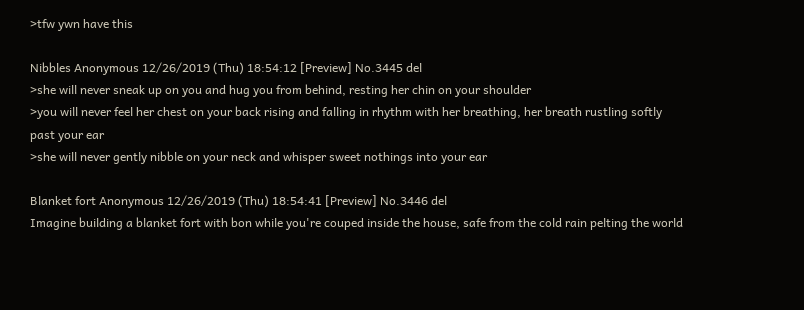>tfw ywn have this

Nibbles Anonymous 12/26/2019 (Thu) 18:54:12 [Preview] No.3445 del
>she will never sneak up on you and hug you from behind, resting her chin on your shoulder
>you will never feel her chest on your back rising and falling in rhythm with her breathing, her breath rustling softly past your ear
>she will never gently nibble on your neck and whisper sweet nothings into your ear

Blanket fort Anonymous 12/26/2019 (Thu) 18:54:41 [Preview] No.3446 del
Imagine building a blanket fort with bon while you're couped inside the house, safe from the cold rain pelting the world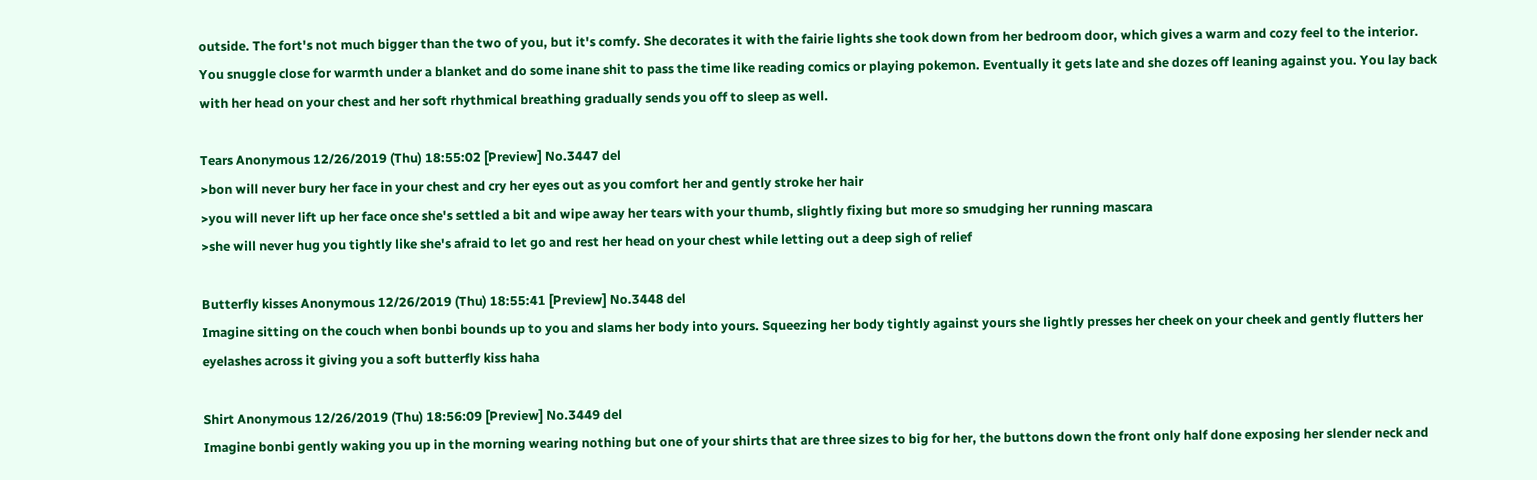outside. The fort's not much bigger than the two of you, but it's comfy. She decorates it with the fairie lights she took down from her bedroom door, which gives a warm and cozy feel to the interior. You snuggle close for warmth under a blanket and do some inane shit to pass the time like reading comics or playing pokemon. Eventually it gets late and she dozes off leaning against you. You lay back with her head on your chest and her soft rhythmical breathing gradually sends you off to sleep as well.

Tears Anonymous 12/26/2019 (Thu) 18:55:02 [Preview] No.3447 del
>bon will never bury her face in your chest and cry her eyes out as you comfort her and gently stroke her hair
>you will never lift up her face once she's settled a bit and wipe away her tears with your thumb, slightly fixing but more so smudging her running mascara
>she will never hug you tightly like she's afraid to let go and rest her head on your chest while letting out a deep sigh of relief

Butterfly kisses Anonymous 12/26/2019 (Thu) 18:55:41 [Preview] No.3448 del
Imagine sitting on the couch when bonbi bounds up to you and slams her body into yours. Squeezing her body tightly against yours she lightly presses her cheek on your cheek and gently flutters her eyelashes across it giving you a soft butterfly kiss haha

Shirt Anonymous 12/26/2019 (Thu) 18:56:09 [Preview] No.3449 del
Imagine bonbi gently waking you up in the morning wearing nothing but one of your shirts that are three sizes to big for her, the buttons down the front only half done exposing her slender neck and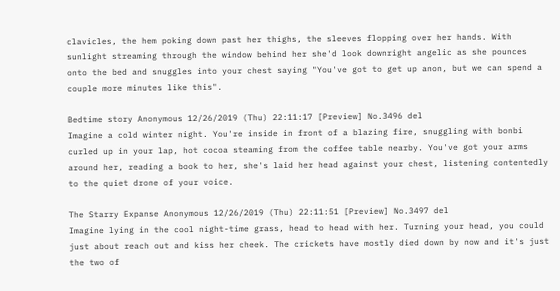clavicles, the hem poking down past her thighs, the sleeves flopping over her hands. With sunlight streaming through the window behind her she'd look downright angelic as she pounces onto the bed and snuggles into your chest saying "You've got to get up anon, but we can spend a couple more minutes like this".

Bedtime story Anonymous 12/26/2019 (Thu) 22:11:17 [Preview] No.3496 del
Imagine a cold winter night. You're inside in front of a blazing fire, snuggling with bonbi curled up in your lap, hot cocoa steaming from the coffee table nearby. You've got your arms around her, reading a book to her, she's laid her head against your chest, listening contentedly to the quiet drone of your voice.

The Starry Expanse Anonymous 12/26/2019 (Thu) 22:11:51 [Preview] No.3497 del
Imagine lying in the cool night-time grass, head to head with her. Turning your head, you could just about reach out and kiss her cheek. The crickets have mostly died down by now and it's just the two of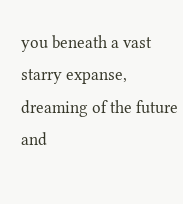you beneath a vast starry expanse, dreaming of the future and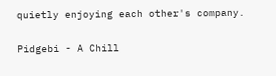quietly enjoying each other's company.

Pidgebi - A Chill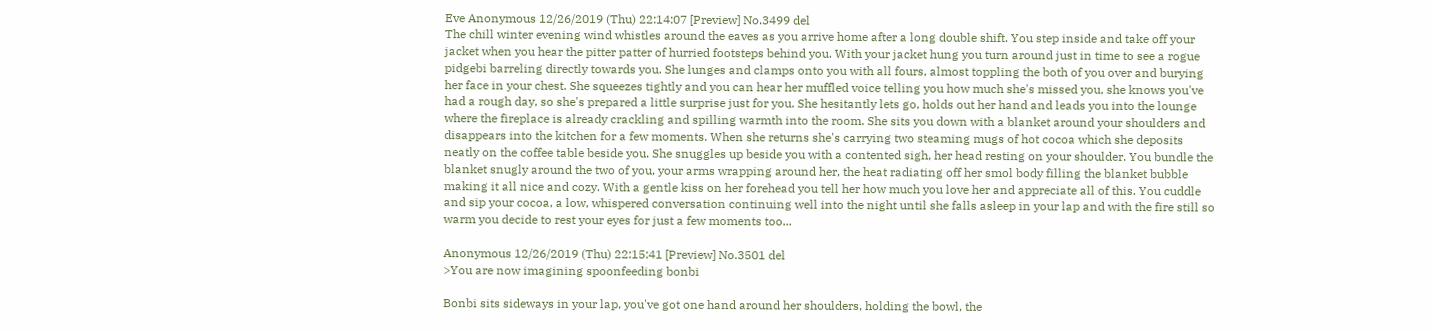Eve Anonymous 12/26/2019 (Thu) 22:14:07 [Preview] No.3499 del
The chill winter evening wind whistles around the eaves as you arrive home after a long double shift. You step inside and take off your jacket when you hear the pitter patter of hurried footsteps behind you. With your jacket hung you turn around just in time to see a rogue pidgebi barreling directly towards you. She lunges and clamps onto you with all fours, almost toppling the both of you over and burying her face in your chest. She squeezes tightly and you can hear her muffled voice telling you how much she's missed you, she knows you've had a rough day, so she's prepared a little surprise just for you. She hesitantly lets go, holds out her hand and leads you into the lounge where the fireplace is already crackling and spilling warmth into the room. She sits you down with a blanket around your shoulders and disappears into the kitchen for a few moments. When she returns she's carrying two steaming mugs of hot cocoa which she deposits neatly on the coffee table beside you. She snuggles up beside you with a contented sigh, her head resting on your shoulder. You bundle the blanket snugly around the two of you, your arms wrapping around her, the heat radiating off her smol body filling the blanket bubble making it all nice and cozy. With a gentle kiss on her forehead you tell her how much you love her and appreciate all of this. You cuddle and sip your cocoa, a low, whispered conversation continuing well into the night until she falls asleep in your lap and with the fire still so warm you decide to rest your eyes for just a few moments too...

Anonymous 12/26/2019 (Thu) 22:15:41 [Preview] No.3501 del
>You are now imagining spoonfeeding bonbi

Bonbi sits sideways in your lap, you've got one hand around her shoulders, holding the bowl, the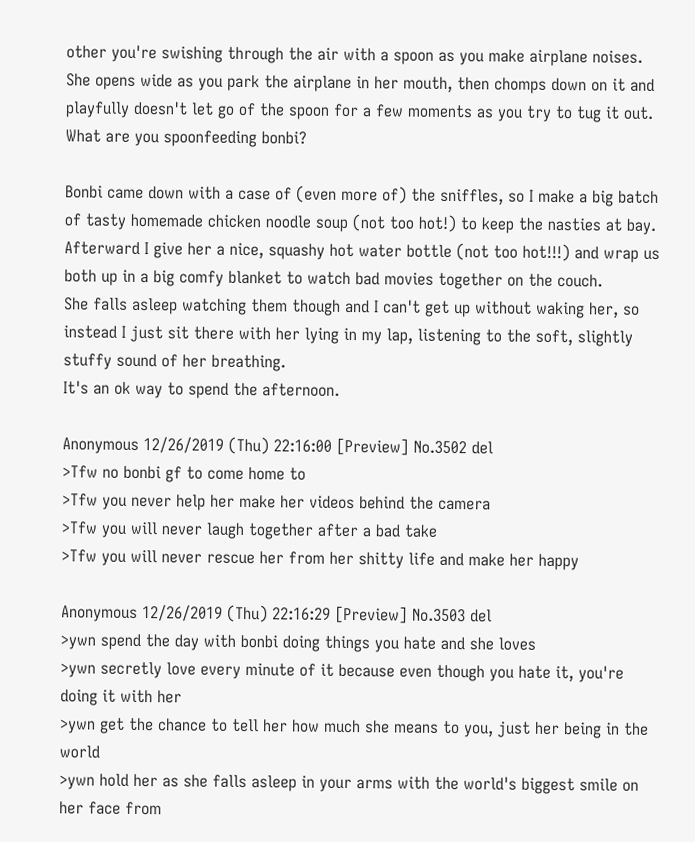other you're swishing through the air with a spoon as you make airplane noises. She opens wide as you park the airplane in her mouth, then chomps down on it and playfully doesn't let go of the spoon for a few moments as you try to tug it out.
What are you spoonfeeding bonbi?

Bonbi came down with a case of (even more of) the sniffles, so I make a big batch of tasty homemade chicken noodle soup (not too hot!) to keep the nasties at bay.
Afterward I give her a nice, squashy hot water bottle (not too hot!!!) and wrap us both up in a big comfy blanket to watch bad movies together on the couch.
She falls asleep watching them though and I can't get up without waking her, so instead I just sit there with her lying in my lap, listening to the soft, slightly stuffy sound of her breathing.
It's an ok way to spend the afternoon.

Anonymous 12/26/2019 (Thu) 22:16:00 [Preview] No.3502 del
>Tfw no bonbi gf to come home to
>Tfw you never help her make her videos behind the camera
>Tfw you will never laugh together after a bad take
>Tfw you will never rescue her from her shitty life and make her happy

Anonymous 12/26/2019 (Thu) 22:16:29 [Preview] No.3503 del
>ywn spend the day with bonbi doing things you hate and she loves
>ywn secretly love every minute of it because even though you hate it, you're doing it with her
>ywn get the chance to tell her how much she means to you, just her being in the world
>ywn hold her as she falls asleep in your arms with the world's biggest smile on her face from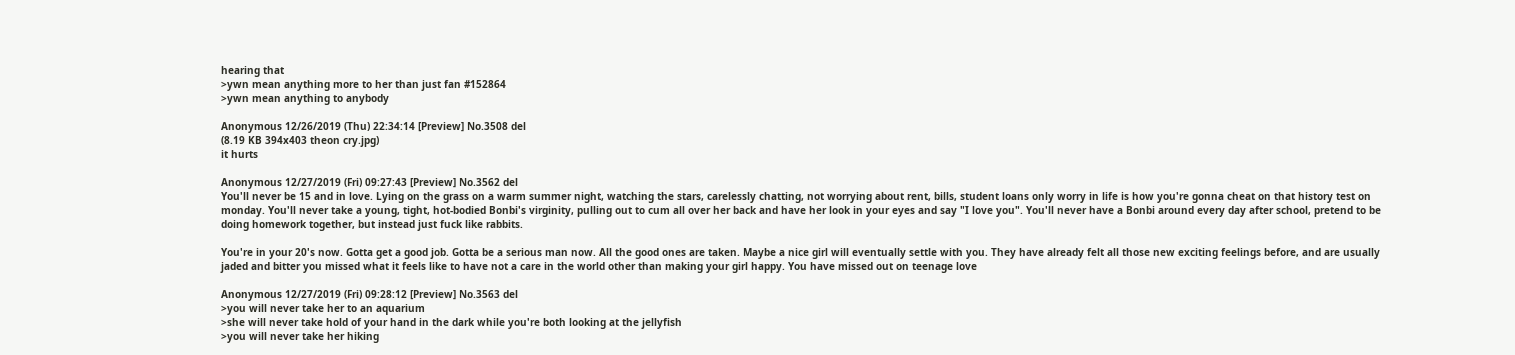hearing that
>ywn mean anything more to her than just fan #152864
>ywn mean anything to anybody

Anonymous 12/26/2019 (Thu) 22:34:14 [Preview] No.3508 del
(8.19 KB 394x403 theon cry.jpg)
it hurts

Anonymous 12/27/2019 (Fri) 09:27:43 [Preview] No.3562 del
You'll never be 15 and in love. Lying on the grass on a warm summer night, watching the stars, carelessly chatting, not worrying about rent, bills, student loans only worry in life is how you're gonna cheat on that history test on monday. You'll never take a young, tight, hot-bodied Bonbi's virginity, pulling out to cum all over her back and have her look in your eyes and say "I love you". You'll never have a Bonbi around every day after school, pretend to be doing homework together, but instead just fuck like rabbits.

You're in your 20's now. Gotta get a good job. Gotta be a serious man now. All the good ones are taken. Maybe a nice girl will eventually settle with you. They have already felt all those new exciting feelings before, and are usually jaded and bitter you missed what it feels like to have not a care in the world other than making your girl happy. You have missed out on teenage love

Anonymous 12/27/2019 (Fri) 09:28:12 [Preview] No.3563 del
>you will never take her to an aquarium
>she will never take hold of your hand in the dark while you're both looking at the jellyfish
>you will never take her hiking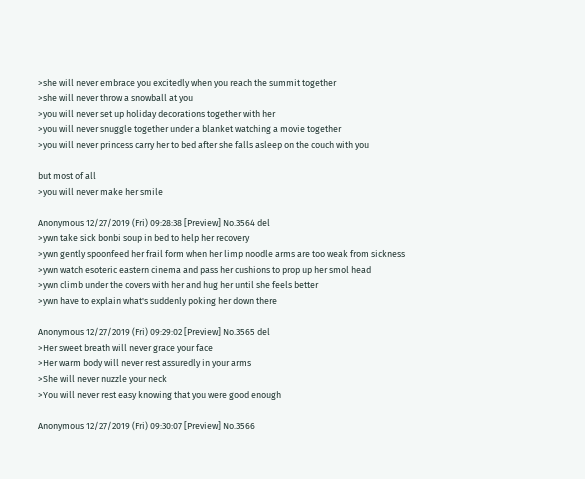>she will never embrace you excitedly when you reach the summit together
>she will never throw a snowball at you
>you will never set up holiday decorations together with her
>you will never snuggle together under a blanket watching a movie together
>you will never princess carry her to bed after she falls asleep on the couch with you

but most of all
>you will never make her smile

Anonymous 12/27/2019 (Fri) 09:28:38 [Preview] No.3564 del
>ywn take sick bonbi soup in bed to help her recovery
>ywn gently spoonfeed her frail form when her limp noodle arms are too weak from sickness
>ywn watch esoteric eastern cinema and pass her cushions to prop up her smol head
>ywn climb under the covers with her and hug her until she feels better
>ywn have to explain what's suddenly poking her down there

Anonymous 12/27/2019 (Fri) 09:29:02 [Preview] No.3565 del
>Her sweet breath will never grace your face
>Her warm body will never rest assuredly in your arms
>She will never nuzzle your neck
>You will never rest easy knowing that you were good enough

Anonymous 12/27/2019 (Fri) 09:30:07 [Preview] No.3566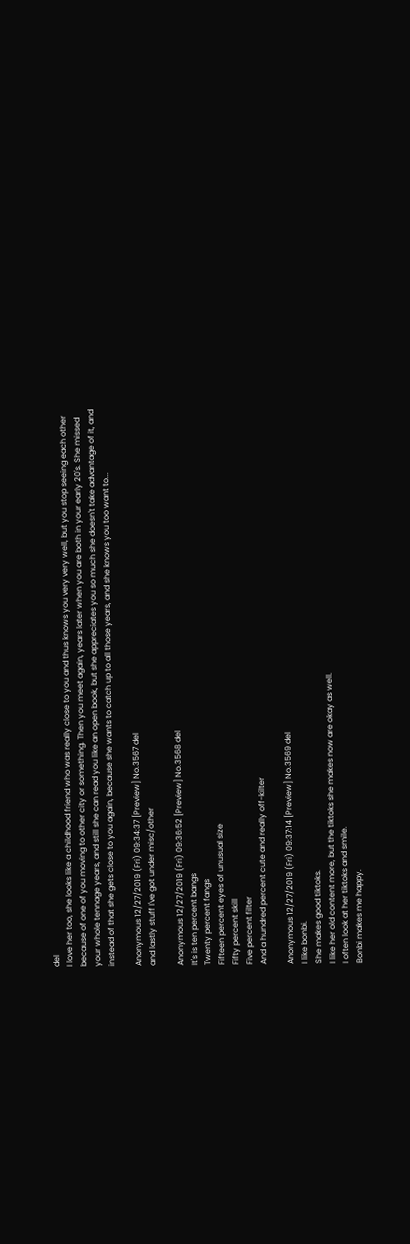del
I love her too, she looks like a childhood friend who was really close to you and thus knows you very very well, but you stop seeing each other because of one of you moving to other city or something. Then you meet again, years later when you are both in your early 20's. She missed your whole tennage years, and still she can read you like an open book, but she appreciates you so much she doesn't take advantage of it, and instead of that she gets close to you again, because she wants to catch up to all those years, and she knows you too want to...

Anonymous 12/27/2019 (Fri) 09:34:37 [Preview] No.3567 del
and lastly stuff I've got under misc/other

Anonymous 12/27/2019 (Fri) 09:36:52 [Preview] No.3568 del
It's is ten percent bangs
Twenty percent fangs
Fifteen percent eyes of unusual size
Fifty percent skill
Five percent filter
And a hundred percent cute and really off-kilter

Anonymous 12/27/2019 (Fri) 09:37:14 [Preview] No.3569 del
I like bonbi.
She makes good tiktoks.
I like her old content more, but the tiktoks she makes now are okay as well.
I often look at her tiktoks and smile.
Bonbi makes me happy.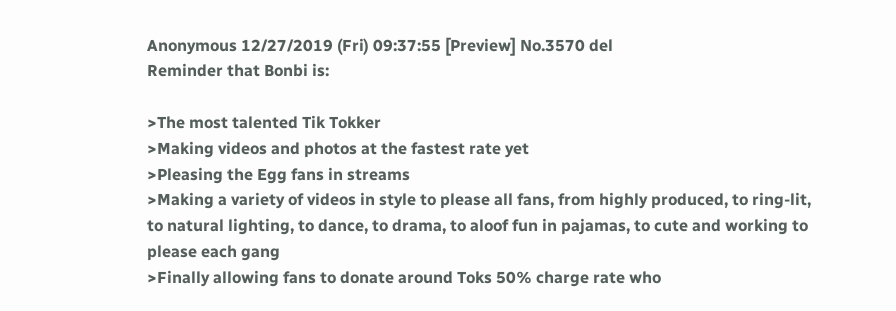Anonymous 12/27/2019 (Fri) 09:37:55 [Preview] No.3570 del
Reminder that Bonbi is:

>The most talented Tik Tokker
>Making videos and photos at the fastest rate yet
>Pleasing the Egg fans in streams
>Making a variety of videos in style to please all fans, from highly produced, to ring-lit, to natural lighting, to dance, to drama, to aloof fun in pajamas, to cute and working to please each gang
>Finally allowing fans to donate around Toks 50% charge rate who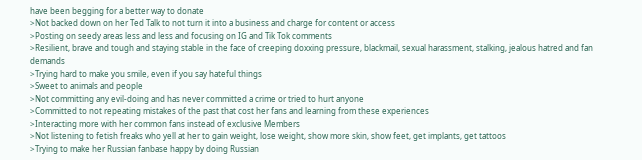have been begging for a better way to donate
>Not backed down on her Ted Talk to not turn it into a business and charge for content or access
>Posting on seedy areas less and less and focusing on IG and Tik Tok comments
>Resilient, brave and tough and staying stable in the face of creeping doxxing pressure, blackmail, sexual harassment, stalking, jealous hatred and fan demands
>Trying hard to make you smile, even if you say hateful things
>Sweet to animals and people
>Not committing any evil-doing and has never committed a crime or tried to hurt anyone
>Committed to not repeating mistakes of the past that cost her fans and learning from these experiences
>Interacting more with her common fans instead of exclusive Members
>Not listening to fetish freaks who yell at her to gain weight, lose weight, show more skin, show feet, get implants, get tattoos
>Trying to make her Russian fanbase happy by doing Russian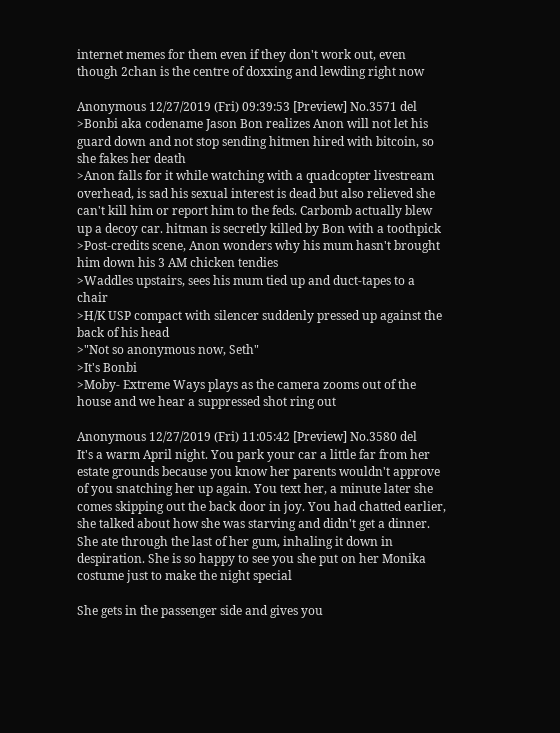internet memes for them even if they don't work out, even though 2chan is the centre of doxxing and lewding right now

Anonymous 12/27/2019 (Fri) 09:39:53 [Preview] No.3571 del
>Bonbi aka codename Jason Bon realizes Anon will not let his guard down and not stop sending hitmen hired with bitcoin, so she fakes her death
>Anon falls for it while watching with a quadcopter livestream overhead, is sad his sexual interest is dead but also relieved she can't kill him or report him to the feds. Carbomb actually blew up a decoy car. hitman is secretly killed by Bon with a toothpick
>Post-credits scene, Anon wonders why his mum hasn't brought him down his 3 AM chicken tendies
>Waddles upstairs, sees his mum tied up and duct-tapes to a chair
>H/K USP compact with silencer suddenly pressed up against the back of his head
>"Not so anonymous now, Seth"
>It's Bonbi
>Moby- Extreme Ways plays as the camera zooms out of the house and we hear a suppressed shot ring out

Anonymous 12/27/2019 (Fri) 11:05:42 [Preview] No.3580 del
It's a warm April night. You park your car a little far from her estate grounds because you know her parents wouldn't approve of you snatching her up again. You text her, a minute later she comes skipping out the back door in joy. You had chatted earlier, she talked about how she was starving and didn't get a dinner. She ate through the last of her gum, inhaling it down in despiration. She is so happy to see you she put on her Monika costume just to make the night special

She gets in the passenger side and gives you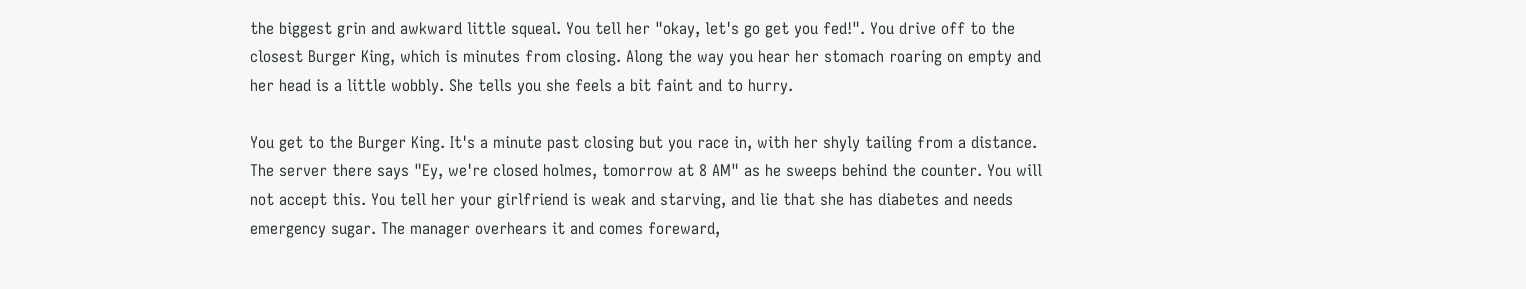the biggest grin and awkward little squeal. You tell her "okay, let's go get you fed!". You drive off to the closest Burger King, which is minutes from closing. Along the way you hear her stomach roaring on empty and her head is a little wobbly. She tells you she feels a bit faint and to hurry.

You get to the Burger King. It's a minute past closing but you race in, with her shyly tailing from a distance. The server there says "Ey, we're closed holmes, tomorrow at 8 AM" as he sweeps behind the counter. You will not accept this. You tell her your girlfriend is weak and starving, and lie that she has diabetes and needs emergency sugar. The manager overhears it and comes foreward,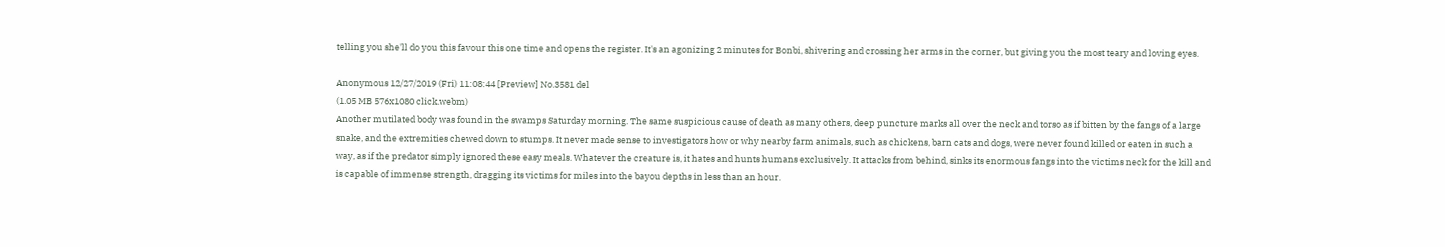telling you she'll do you this favour this one time and opens the register. It's an agonizing 2 minutes for Bonbi, shivering and crossing her arms in the corner, but giving you the most teary and loving eyes.

Anonymous 12/27/2019 (Fri) 11:08:44 [Preview] No.3581 del
(1.05 MB 576x1080 click.webm)
Another mutilated body was found in the swamps Saturday morning. The same suspicious cause of death as many others, deep puncture marks all over the neck and torso as if bitten by the fangs of a large snake, and the extremities chewed down to stumps. It never made sense to investigators how or why nearby farm animals, such as chickens, barn cats and dogs, were never found killed or eaten in such a way, as if the predator simply ignored these easy meals. Whatever the creature is, it hates and hunts humans exclusively. It attacks from behind, sinks its enormous fangs into the victims neck for the kill and is capable of immense strength, dragging its victims for miles into the bayou depths in less than an hour.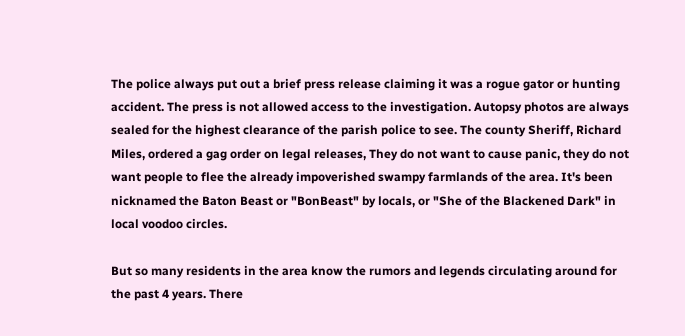The police always put out a brief press release claiming it was a rogue gator or hunting accident. The press is not allowed access to the investigation. Autopsy photos are always sealed for the highest clearance of the parish police to see. The county Sheriff, Richard Miles, ordered a gag order on legal releases, They do not want to cause panic, they do not want people to flee the already impoverished swampy farmlands of the area. It's been nicknamed the Baton Beast or "BonBeast" by locals, or "She of the Blackened Dark" in local voodoo circles.

But so many residents in the area know the rumors and legends circulating around for the past 4 years. There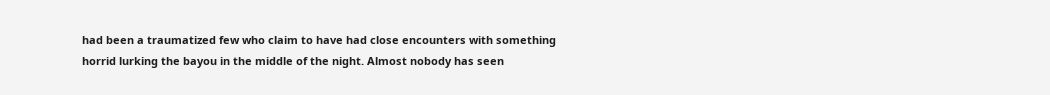had been a traumatized few who claim to have had close encounters with something horrid lurking the bayou in the middle of the night. Almost nobody has seen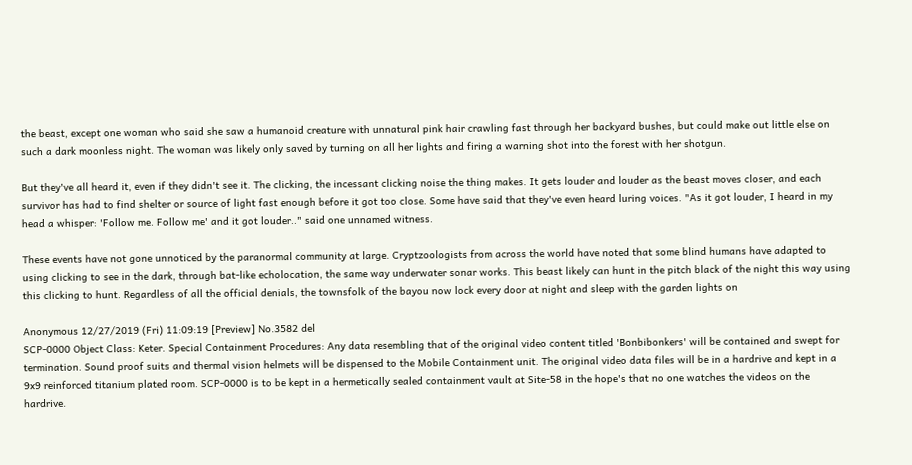the beast, except one woman who said she saw a humanoid creature with unnatural pink hair crawling fast through her backyard bushes, but could make out little else on such a dark moonless night. The woman was likely only saved by turning on all her lights and firing a warning shot into the forest with her shotgun.

But they've all heard it, even if they didn't see it. The clicking, the incessant clicking noise the thing makes. It gets louder and louder as the beast moves closer, and each survivor has had to find shelter or source of light fast enough before it got too close. Some have said that they've even heard luring voices. "As it got louder, I heard in my head a whisper: 'Follow me. Follow me' and it got louder.." said one unnamed witness.

These events have not gone unnoticed by the paranormal community at large. Cryptzoologists from across the world have noted that some blind humans have adapted to using clicking to see in the dark, through bat-like echolocation, the same way underwater sonar works. This beast likely can hunt in the pitch black of the night this way using this clicking to hunt. Regardless of all the official denials, the townsfolk of the bayou now lock every door at night and sleep with the garden lights on

Anonymous 12/27/2019 (Fri) 11:09:19 [Preview] No.3582 del
SCP-0000 Object Class: Keter. Special Containment Procedures: Any data resembling that of the original video content titled 'Bonbibonkers' will be contained and swept for termination. Sound proof suits and thermal vision helmets will be dispensed to the Mobile Containment unit. The original video data files will be in a hardrive and kept in a 9x9 reinforced titanium plated room. SCP-0000 is to be kept in a hermetically sealed containment vault at Site-58 in the hope's that no one watches the videos on the hardrive.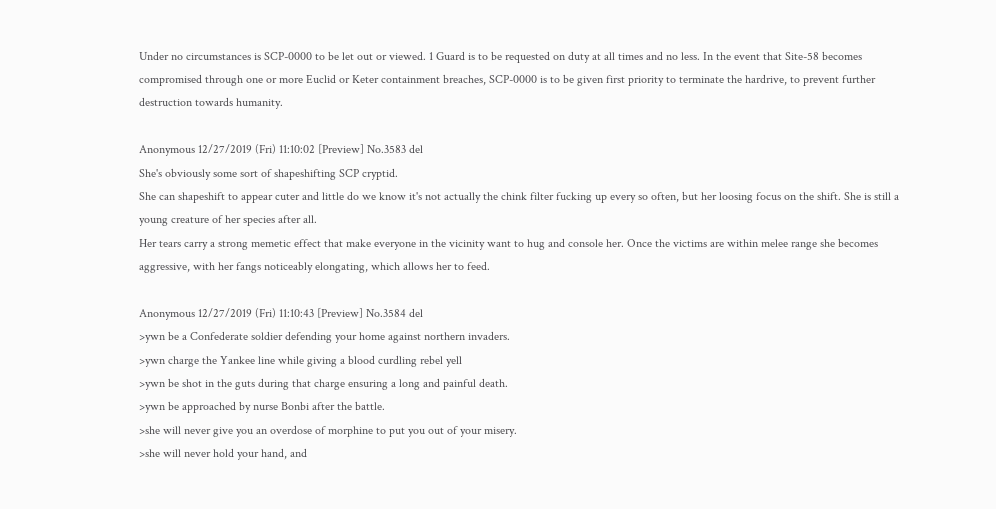Under no circumstances is SCP-0000 to be let out or viewed. 1 Guard is to be requested on duty at all times and no less. In the event that Site-58 becomes compromised through one or more Euclid or Keter containment breaches, SCP-0000 is to be given first priority to terminate the hardrive, to prevent further destruction towards humanity.

Anonymous 12/27/2019 (Fri) 11:10:02 [Preview] No.3583 del
She's obviously some sort of shapeshifting SCP cryptid.
She can shapeshift to appear cuter and little do we know it's not actually the chink filter fucking up every so often, but her loosing focus on the shift. She is still a young creature of her species after all.
Her tears carry a strong memetic effect that make everyone in the vicinity want to hug and console her. Once the victims are within melee range she becomes aggressive, with her fangs noticeably elongating, which allows her to feed.

Anonymous 12/27/2019 (Fri) 11:10:43 [Preview] No.3584 del
>ywn be a Confederate soldier defending your home against northern invaders.
>ywn charge the Yankee line while giving a blood curdling rebel yell
>ywn be shot in the guts during that charge ensuring a long and painful death.
>ywn be approached by nurse Bonbi after the battle.
>she will never give you an overdose of morphine to put you out of your misery.
>she will never hold your hand, and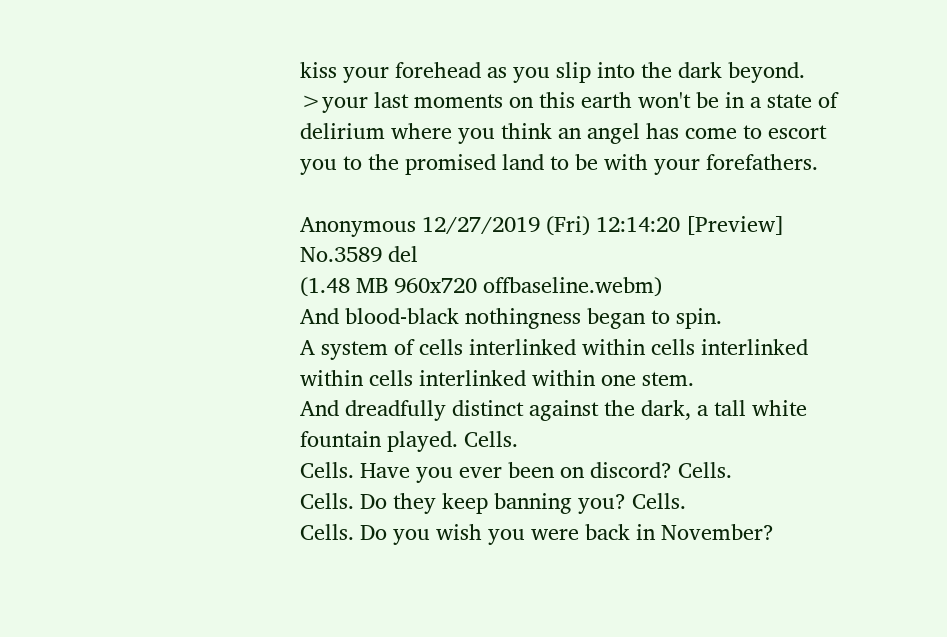kiss your forehead as you slip into the dark beyond.
>your last moments on this earth won't be in a state of delirium where you think an angel has come to escort you to the promised land to be with your forefathers.

Anonymous 12/27/2019 (Fri) 12:14:20 [Preview] No.3589 del
(1.48 MB 960x720 offbaseline.webm)
And blood-black nothingness began to spin.
A system of cells interlinked within cells interlinked within cells interlinked within one stem.
And dreadfully distinct against the dark, a tall white fountain played. Cells.
Cells. Have you ever been on discord? Cells.
Cells. Do they keep banning you? Cells.
Cells. Do you wish you were back in November?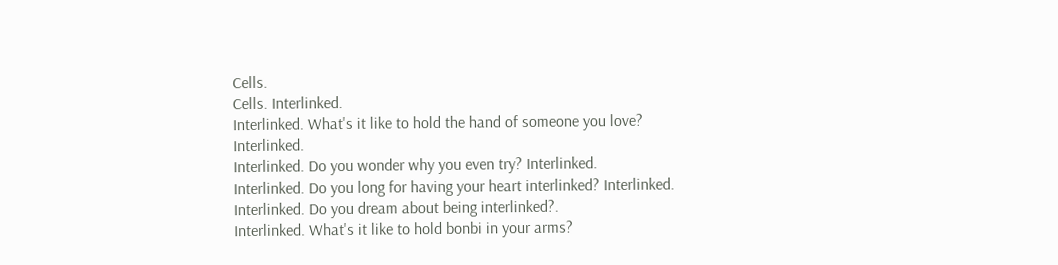Cells.
Cells. Interlinked.
Interlinked. What's it like to hold the hand of someone you love? Interlinked.
Interlinked. Do you wonder why you even try? Interlinked.
Interlinked. Do you long for having your heart interlinked? Interlinked.
Interlinked. Do you dream about being interlinked?.
Interlinked. What's it like to hold bonbi in your arms?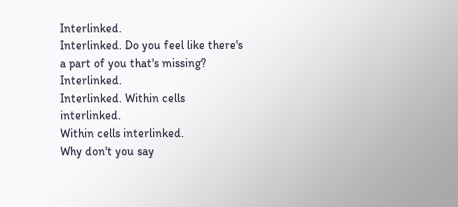Interlinked.
Interlinked. Do you feel like there's a part of you that's missing? Interlinked.
Interlinked. Within cells interlinked.
Within cells interlinked.
Why don't you say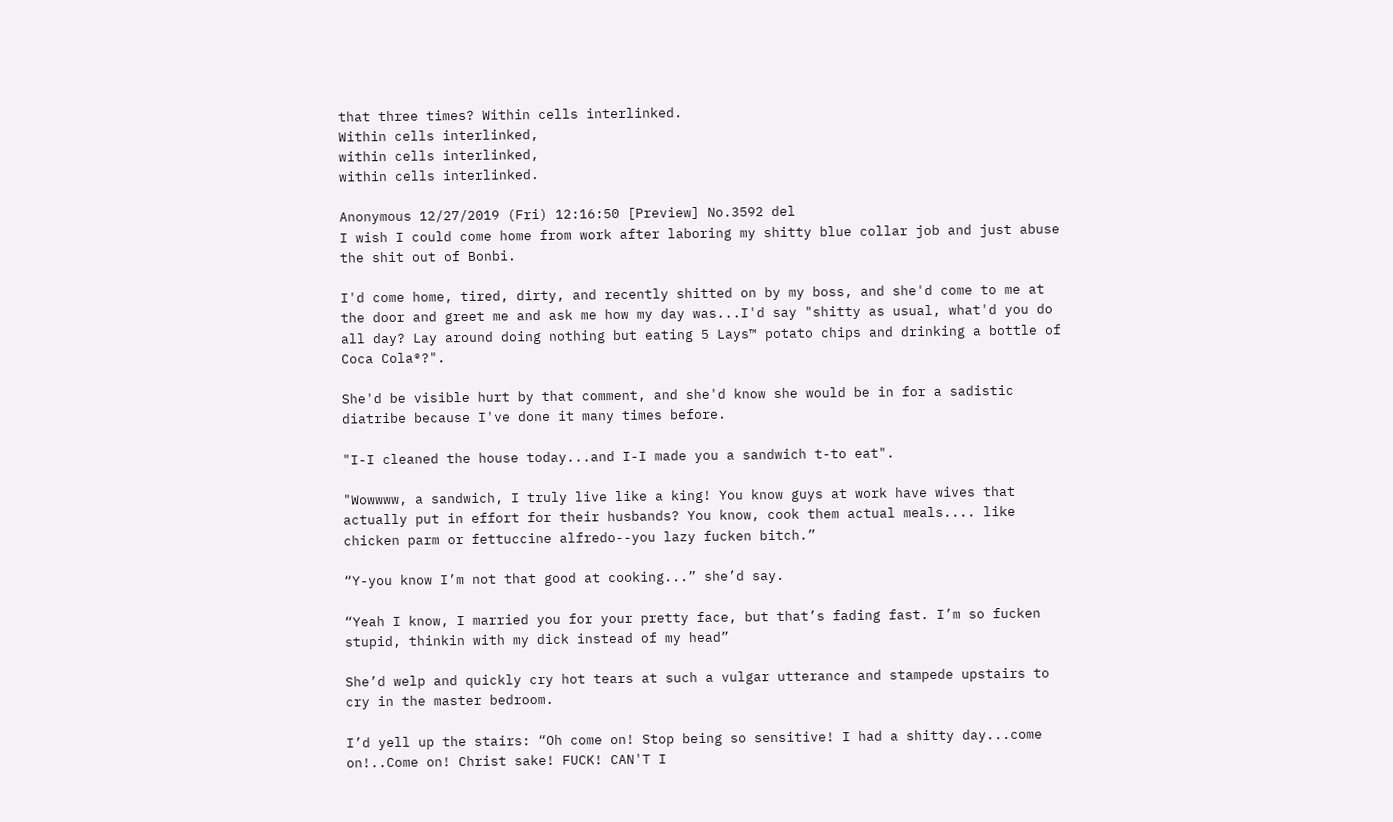that three times? Within cells interlinked.
Within cells interlinked,
within cells interlinked,
within cells interlinked.

Anonymous 12/27/2019 (Fri) 12:16:50 [Preview] No.3592 del
I wish I could come home from work after laboring my shitty blue collar job and just abuse the shit out of Bonbi.

I'd come home, tired, dirty, and recently shitted on by my boss, and she'd come to me at the door and greet me and ask me how my day was...I'd say "shitty as usual, what'd you do all day? Lay around doing nothing but eating 5 Lays™ potato chips and drinking a bottle of Coca Cola®?".

She'd be visible hurt by that comment, and she'd know she would be in for a sadistic diatribe because I've done it many times before.

"I-I cleaned the house today...and I-I made you a sandwich t-to eat".

"Wowwww, a sandwich, I truly live like a king! You know guys at work have wives that actually put in effort for their husbands? You know, cook them actual meals.... like chicken parm or fettuccine alfredo--you lazy fucken bitch.”

“Y-you know I’m not that good at cooking...” she’d say.

“Yeah I know, I married you for your pretty face, but that’s fading fast. I’m so fucken stupid, thinkin with my dick instead of my head”

She’d welp and quickly cry hot tears at such a vulgar utterance and stampede upstairs to cry in the master bedroom.

I’d yell up the stairs: “Oh come on! Stop being so sensitive! I had a shitty day...come on!..Come on! Christ sake! FUCK! CAN'T I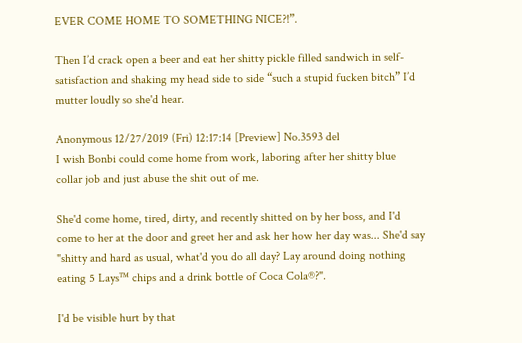EVER COME HOME TO SOMETHING NICE?!”.

Then I’d crack open a beer and eat her shitty pickle filled sandwich in self-satisfaction and shaking my head side to side “such a stupid fucken bitch” I’d mutter loudly so she'd hear.

Anonymous 12/27/2019 (Fri) 12:17:14 [Preview] No.3593 del
I wish Bonbi could come home from work, laboring after her shitty blue collar job and just abuse the shit out of me.

She'd come home, tired, dirty, and recently shitted on by her boss, and I'd come to her at the door and greet her and ask her how her day was... She'd say "shitty and hard as usual, what'd you do all day? Lay around doing nothing eating 5 Lays™ chips and a drink bottle of Coca Cola®?".

I'd be visible hurt by that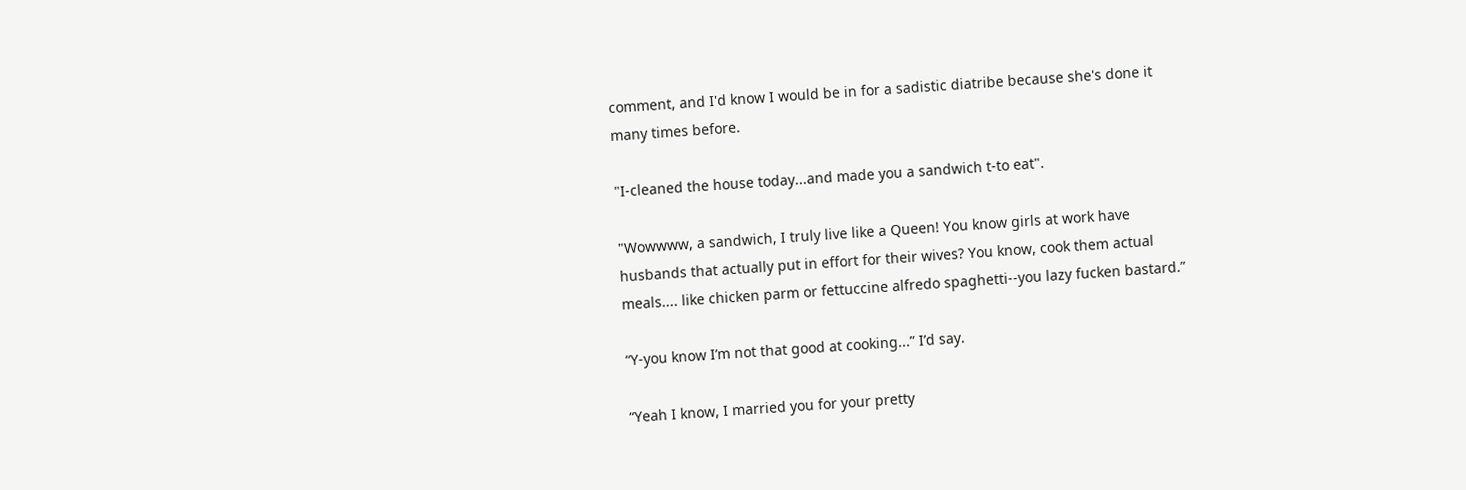comment, and I'd know I would be in for a sadistic diatribe because she's done it many times before.

"I-cleaned the house today...and made you a sandwich t-to eat".

"Wowwww, a sandwich, I truly live like a Queen! You know girls at work have husbands that actually put in effort for their wives? You know, cook them actual meals.... like chicken parm or fettuccine alfredo spaghetti--you lazy fucken bastard.”

“Y-you know I’m not that good at cooking...” I’d say.

“Yeah I know, I married you for your pretty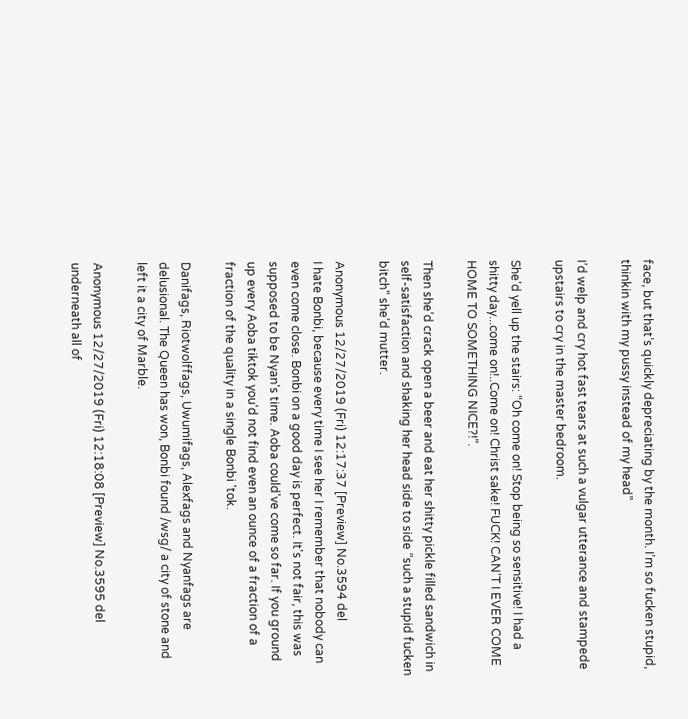face, but that’s quickly depreciating by the month. I’m so fucken stupid, thinkin with my pussy instead of my head”

I’d welp and cry hot fast tears at such a vulgar utterance and stampede upstairs to cry in the master bedroom.

She’d yell up the stairs: “Oh come on! Stop being so sensitive! I had a shitty day...come on!..Come on! Christ sake! FUCK! CAN'T I EVER COME HOME TO SOMETHING NICE?!”.

Then she’d crack open a beer and eat her shitty pickle filled sandwich in self-satisfaction and shaking her head side to side “such a stupid fucken bitch” she’d mutter.

Anonymous 12/27/2019 (Fri) 12:17:37 [Preview] No.3594 del
I hate Bonbi, because every time I see her I remember that nobody can even come close. Bonbi on a good day is perfect. It's not fair, this was supposed to be Nyan's time. Aoba could've come so far. If you ground up every Aoba tiktok you'd not find even an ounce of a fraction of a fraction of the quality in a single Bonbi 'tok.

Danifags, Riotwolffags, Uwumifags, Alexfags and Nyanfags are delusional. The Queen has won, Bonbi found /wsg/ a city of stone and left it a city of Marble.

Anonymous 12/27/2019 (Fri) 12:18:08 [Preview] No.3595 del
underneath all of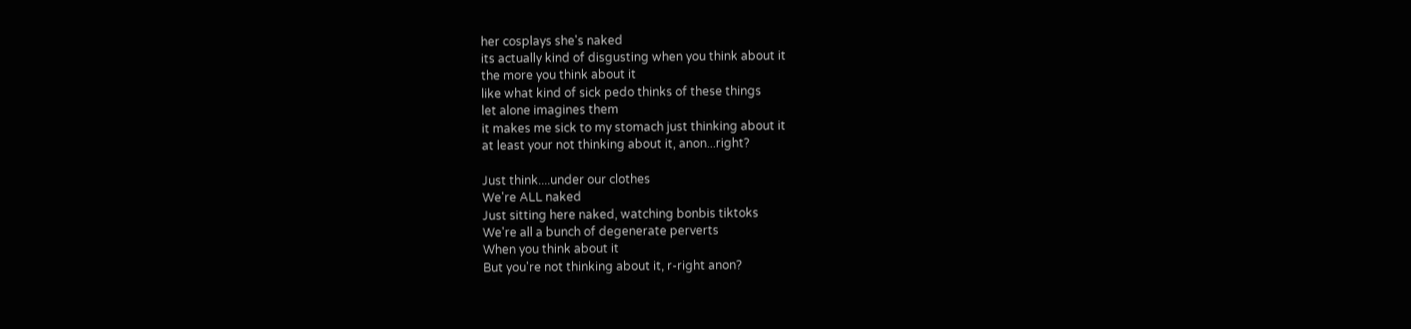her cosplays she's naked
its actually kind of disgusting when you think about it
the more you think about it
like what kind of sick pedo thinks of these things
let alone imagines them
it makes me sick to my stomach just thinking about it
at least your not thinking about it, anon...right?

Just think....under our clothes
We're ALL naked
Just sitting here naked, watching bonbis tiktoks
We're all a bunch of degenerate perverts
When you think about it
But you're not thinking about it, r-right anon?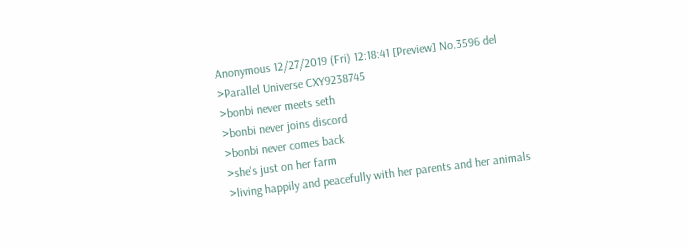Anonymous 12/27/2019 (Fri) 12:18:41 [Preview] No.3596 del
>Parallel Universe CXY9238745
>bonbi never meets seth
>bonbi never joins discord
>bonbi never comes back
>she's just on her farm
>living happily and peacefully with her parents and her animals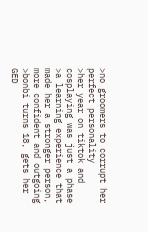>no groomers to corrupt her perfect personality
>her year on tiktok and cosplaying was just a phase
>a learning experience that made her a stronger person, more confident and outgoing
>bonbi turns 18, gets her GED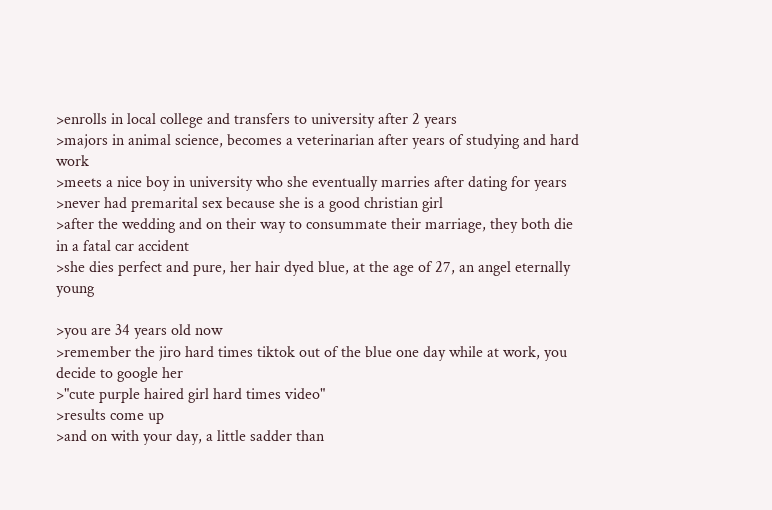>enrolls in local college and transfers to university after 2 years
>majors in animal science, becomes a veterinarian after years of studying and hard work
>meets a nice boy in university who she eventually marries after dating for years
>never had premarital sex because she is a good christian girl
>after the wedding and on their way to consummate their marriage, they both die in a fatal car accident
>she dies perfect and pure, her hair dyed blue, at the age of 27, an angel eternally young

>you are 34 years old now
>remember the jiro hard times tiktok out of the blue one day while at work, you decide to google her
>"cute purple haired girl hard times video"
>results come up
>and on with your day, a little sadder than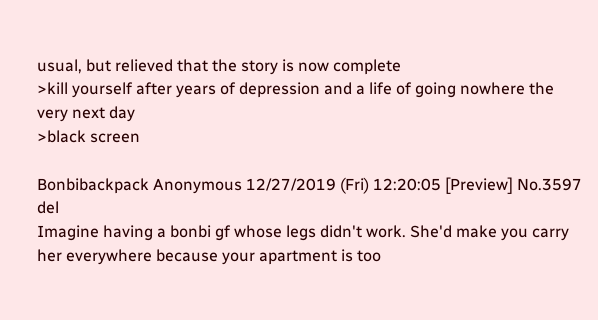usual, but relieved that the story is now complete
>kill yourself after years of depression and a life of going nowhere the very next day
>black screen

Bonbibackpack Anonymous 12/27/2019 (Fri) 12:20:05 [Preview] No.3597 del
Imagine having a bonbi gf whose legs didn't work. She'd make you carry her everywhere because your apartment is too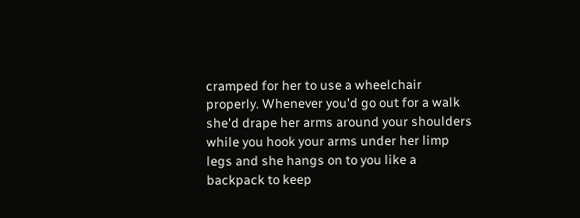cramped for her to use a wheelchair properly. Whenever you'd go out for a walk she'd drape her arms around your shoulders while you hook your arms under her limp legs and she hangs on to you like a backpack to keep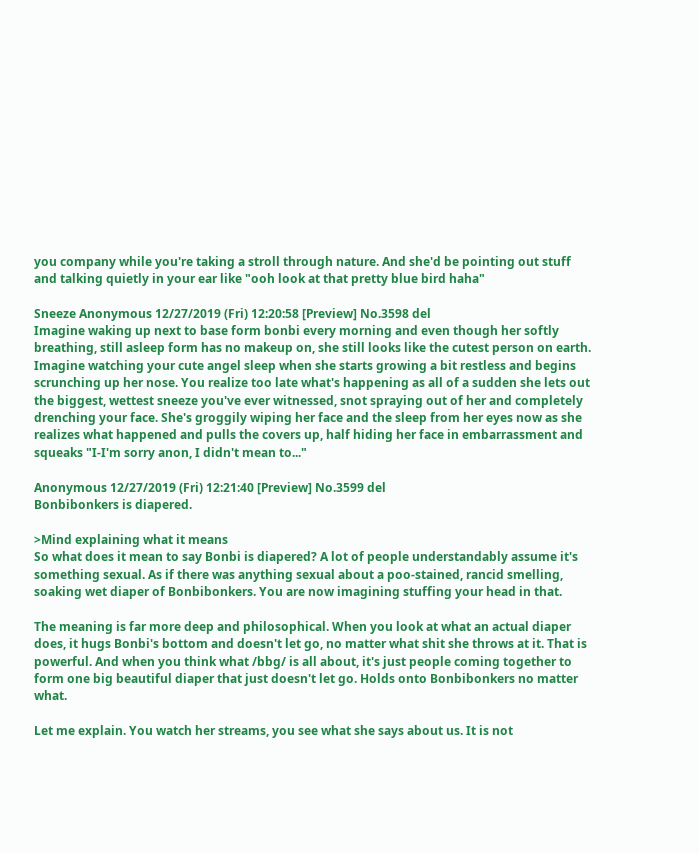you company while you're taking a stroll through nature. And she'd be pointing out stuff and talking quietly in your ear like "ooh look at that pretty blue bird haha"

Sneeze Anonymous 12/27/2019 (Fri) 12:20:58 [Preview] No.3598 del
Imagine waking up next to base form bonbi every morning and even though her softly breathing, still asleep form has no makeup on, she still looks like the cutest person on earth. Imagine watching your cute angel sleep when she starts growing a bit restless and begins scrunching up her nose. You realize too late what's happening as all of a sudden she lets out the biggest, wettest sneeze you've ever witnessed, snot spraying out of her and completely drenching your face. She's groggily wiping her face and the sleep from her eyes now as she realizes what happened and pulls the covers up, half hiding her face in embarrassment and squeaks "I-I'm sorry anon, I didn't mean to..."

Anonymous 12/27/2019 (Fri) 12:21:40 [Preview] No.3599 del
Bonbibonkers is diapered.

>Mind explaining what it means
So what does it mean to say Bonbi is diapered? A lot of people understandably assume it's something sexual. As if there was anything sexual about a poo-stained, rancid smelling, soaking wet diaper of Bonbibonkers. You are now imagining stuffing your head in that.

The meaning is far more deep and philosophical. When you look at what an actual diaper does, it hugs Bonbi's bottom and doesn't let go, no matter what shit she throws at it. That is powerful. And when you think what /bbg/ is all about, it's just people coming together to form one big beautiful diaper that just doesn't let go. Holds onto Bonbibonkers no matter what.

Let me explain. You watch her streams, you see what she says about us. It is not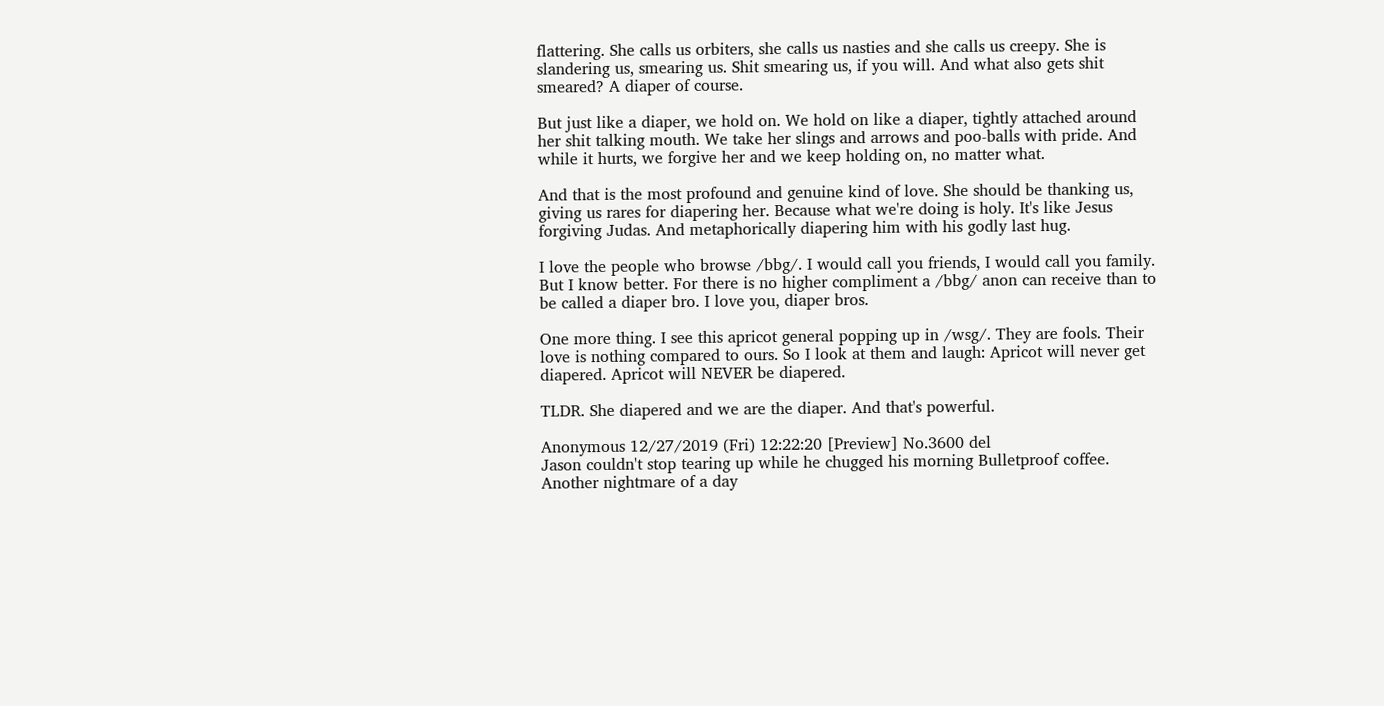flattering. She calls us orbiters, she calls us nasties and she calls us creepy. She is slandering us, smearing us. Shit smearing us, if you will. And what also gets shit smeared? A diaper of course.

But just like a diaper, we hold on. We hold on like a diaper, tightly attached around her shit talking mouth. We take her slings and arrows and poo-balls with pride. And while it hurts, we forgive her and we keep holding on, no matter what.

And that is the most profound and genuine kind of love. She should be thanking us, giving us rares for diapering her. Because what we're doing is holy. It's like Jesus forgiving Judas. And metaphorically diapering him with his godly last hug.

I love the people who browse /bbg/. I would call you friends, I would call you family. But I know better. For there is no higher compliment a /bbg/ anon can receive than to be called a diaper bro. I love you, diaper bros.

One more thing. I see this apricot general popping up in /wsg/. They are fools. Their love is nothing compared to ours. So I look at them and laugh: Apricot will never get diapered. Apricot will NEVER be diapered.

TLDR. She diapered and we are the diaper. And that's powerful.

Anonymous 12/27/2019 (Fri) 12:22:20 [Preview] No.3600 del
Jason couldn't stop tearing up while he chugged his morning Bulletproof coffee. Another nightmare of a day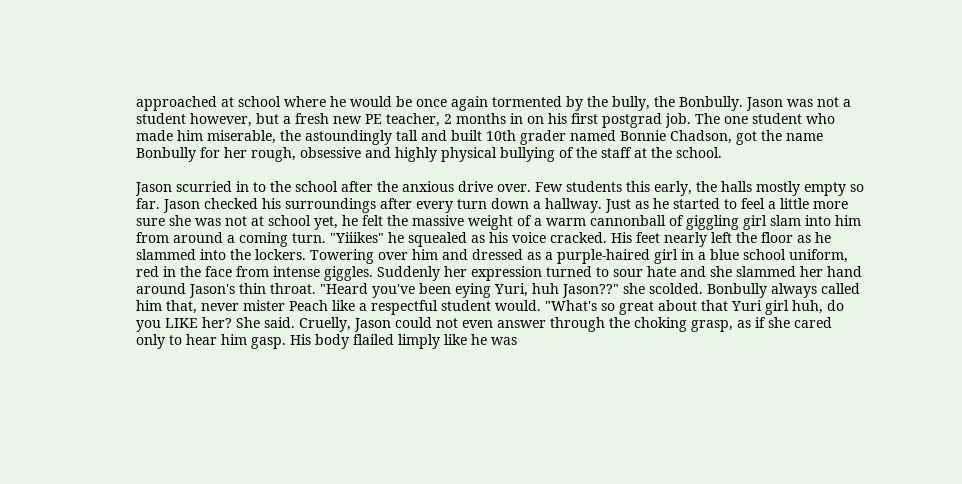approached at school where he would be once again tormented by the bully, the Bonbully. Jason was not a student however, but a fresh new PE teacher, 2 months in on his first postgrad job. The one student who made him miserable, the astoundingly tall and built 10th grader named Bonnie Chadson, got the name Bonbully for her rough, obsessive and highly physical bullying of the staff at the school.

Jason scurried in to the school after the anxious drive over. Few students this early, the halls mostly empty so far. Jason checked his surroundings after every turn down a hallway. Just as he started to feel a little more sure she was not at school yet, he felt the massive weight of a warm cannonball of giggling girl slam into him from around a coming turn. "Yiiikes" he squealed as his voice cracked. His feet nearly left the floor as he slammed into the lockers. Towering over him and dressed as a purple-haired girl in a blue school uniform, red in the face from intense giggles. Suddenly her expression turned to sour hate and she slammed her hand around Jason's thin throat. "Heard you've been eying Yuri, huh Jason??" she scolded. Bonbully always called him that, never mister Peach like a respectful student would. "What's so great about that Yuri girl huh, do you LIKE her? She said. Cruelly, Jason could not even answer through the choking grasp, as if she cared only to hear him gasp. His body flailed limply like he was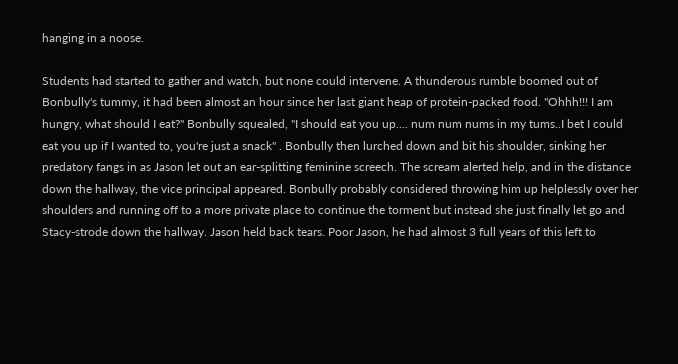hanging in a noose.

Students had started to gather and watch, but none could intervene. A thunderous rumble boomed out of Bonbully's tummy, it had been almost an hour since her last giant heap of protein-packed food. "Ohhh!!! I am hungry, what should I eat?" Bonbully squealed, "I should eat you up.... num num nums in my tums..I bet I could eat you up if I wanted to, you're just a snack" . Bonbully then lurched down and bit his shoulder, sinking her predatory fangs in as Jason let out an ear-splitting feminine screech. The scream alerted help, and in the distance down the hallway, the vice principal appeared. Bonbully probably considered throwing him up helplessly over her shoulders and running off to a more private place to continue the torment but instead she just finally let go and Stacy-strode down the hallway. Jason held back tears. Poor Jason, he had almost 3 full years of this left to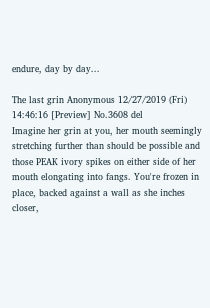endure, day by day...

The last grin Anonymous 12/27/2019 (Fri) 14:46:16 [Preview] No.3608 del
Imagine her grin at you, her mouth seemingly stretching further than should be possible and those PEAK ivory spikes on either side of her mouth elongating into fangs. You're frozen in place, backed against a wall as she inches closer,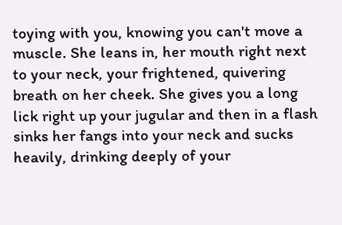toying with you, knowing you can't move a muscle. She leans in, her mouth right next to your neck, your frightened, quivering breath on her cheek. She gives you a long lick right up your jugular and then in a flash sinks her fangs into your neck and sucks heavily, drinking deeply of your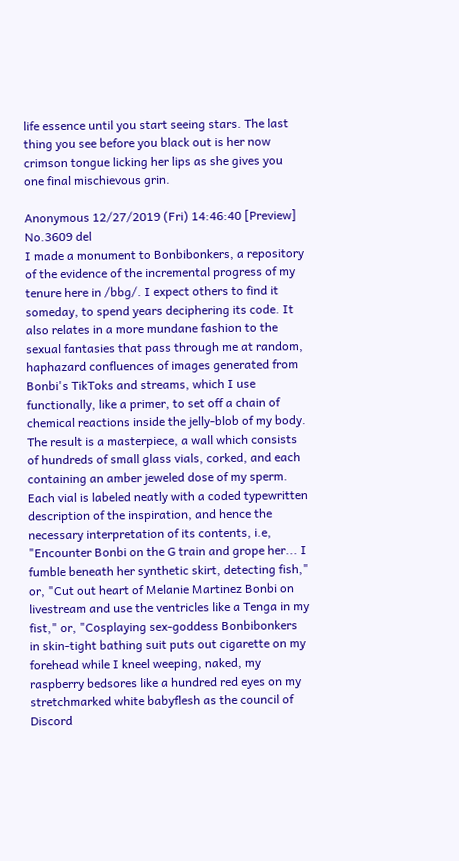life essence until you start seeing stars. The last thing you see before you black out is her now crimson tongue licking her lips as she gives you one final mischievous grin.

Anonymous 12/27/2019 (Fri) 14:46:40 [Preview] No.3609 del
I made a monument to Bonbibonkers, a repository of the evidence of the incremental progress of my tenure here in /bbg/. I expect others to find it someday, to spend years deciphering its code. It also relates in a more mundane fashion to the sexual fantasies that pass through me at random, haphazard confluences of images generated from Bonbi's TikToks and streams, which I use functionally, like a primer, to set off a chain of chemical reactions inside the jelly-blob of my body. The result is a masterpiece, a wall which consists of hundreds of small glass vials, corked, and each containing an amber jeweled dose of my sperm. Each vial is labeled neatly with a coded typewritten description of the inspiration, and hence the necessary interpretation of its contents, i.e, "Encounter Bonbi on the G train and grope her... I fumble beneath her synthetic skirt, detecting fish," or, "Cut out heart of Melanie Martinez Bonbi on livestream and use the ventricles like a Tenga in my fist," or, "Cosplaying sex-goddess Bonbibonkers in skin-tight bathing suit puts out cigarette on my forehead while I kneel weeping, naked, my raspberry bedsores like a hundred red eyes on my stretchmarked white babyflesh as the council of Discord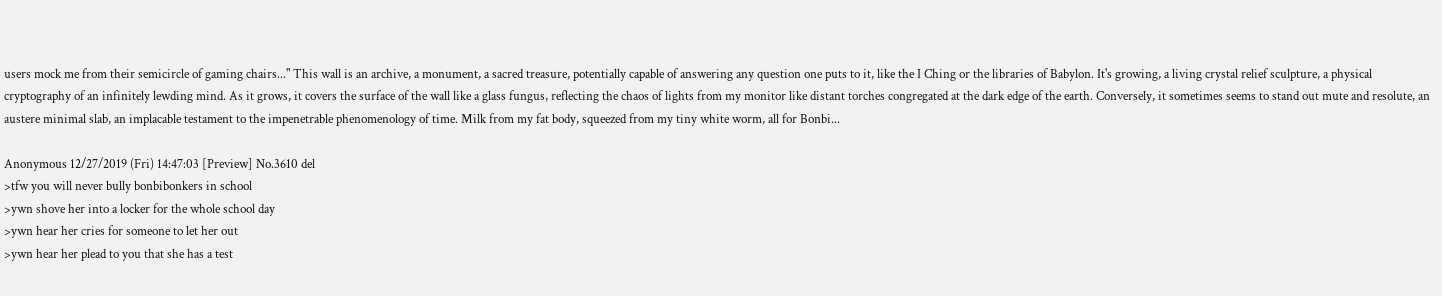users mock me from their semicircle of gaming chairs..." This wall is an archive, a monument, a sacred treasure, potentially capable of answering any question one puts to it, like the I Ching or the libraries of Babylon. It's growing, a living crystal relief sculpture, a physical cryptography of an infinitely lewding mind. As it grows, it covers the surface of the wall like a glass fungus, reflecting the chaos of lights from my monitor like distant torches congregated at the dark edge of the earth. Conversely, it sometimes seems to stand out mute and resolute, an austere minimal slab, an implacable testament to the impenetrable phenomenology of time. Milk from my fat body, squeezed from my tiny white worm, all for Bonbi...

Anonymous 12/27/2019 (Fri) 14:47:03 [Preview] No.3610 del
>tfw you will never bully bonbibonkers in school
>ywn shove her into a locker for the whole school day
>ywn hear her cries for someone to let her out
>ywn hear her plead to you that she has a test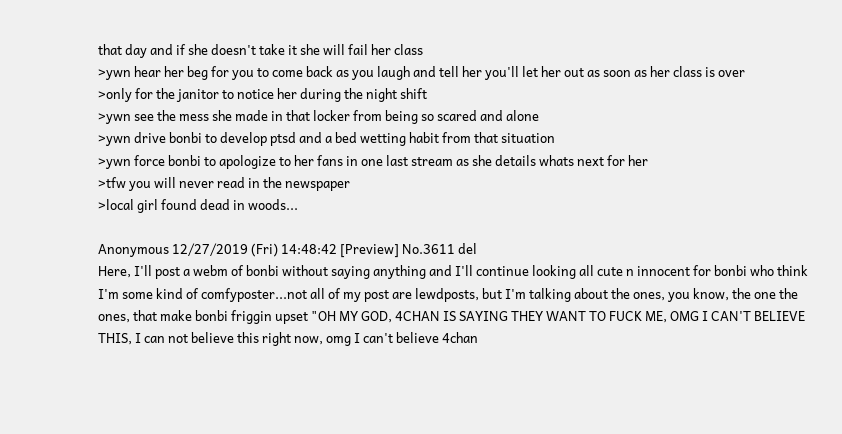that day and if she doesn't take it she will fail her class
>ywn hear her beg for you to come back as you laugh and tell her you'll let her out as soon as her class is over
>only for the janitor to notice her during the night shift
>ywn see the mess she made in that locker from being so scared and alone
>ywn drive bonbi to develop ptsd and a bed wetting habit from that situation
>ywn force bonbi to apologize to her fans in one last stream as she details whats next for her
>tfw you will never read in the newspaper
>local girl found dead in woods...

Anonymous 12/27/2019 (Fri) 14:48:42 [Preview] No.3611 del
Here, I'll post a webm of bonbi without saying anything and I'll continue looking all cute n innocent for bonbi who think I'm some kind of comfyposter...not all of my post are lewdposts, but I'm talking about the ones, you know, the one the ones, that make bonbi friggin upset "OH MY GOD, 4CHAN IS SAYING THEY WANT TO FUCK ME, OMG I CAN'T BELIEVE THIS, I can not believe this right now, omg I can't believe 4chan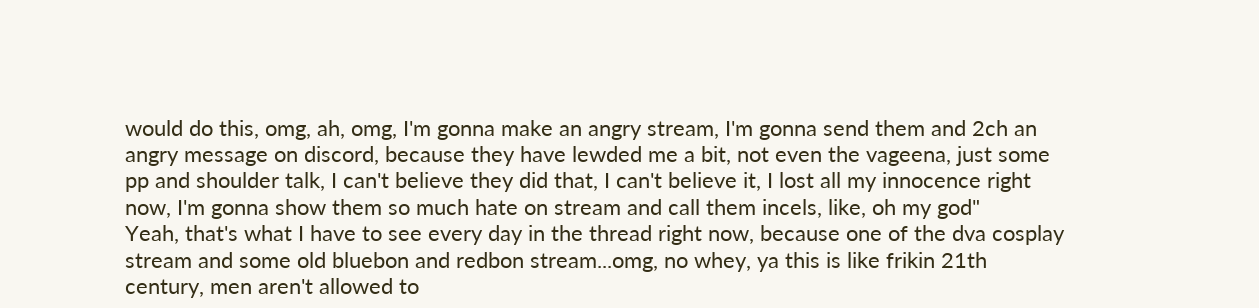would do this, omg, ah, omg, I'm gonna make an angry stream, I'm gonna send them and 2ch an angry message on discord, because they have lewded me a bit, not even the vageena, just some pp and shoulder talk, I can't believe they did that, I can't believe it, I lost all my innocence right now, I'm gonna show them so much hate on stream and call them incels, like, oh my god"
Yeah, that's what I have to see every day in the thread right now, because one of the dva cosplay stream and some old bluebon and redbon stream...omg, no whey, ya this is like frikin 21th century, men aren't allowed to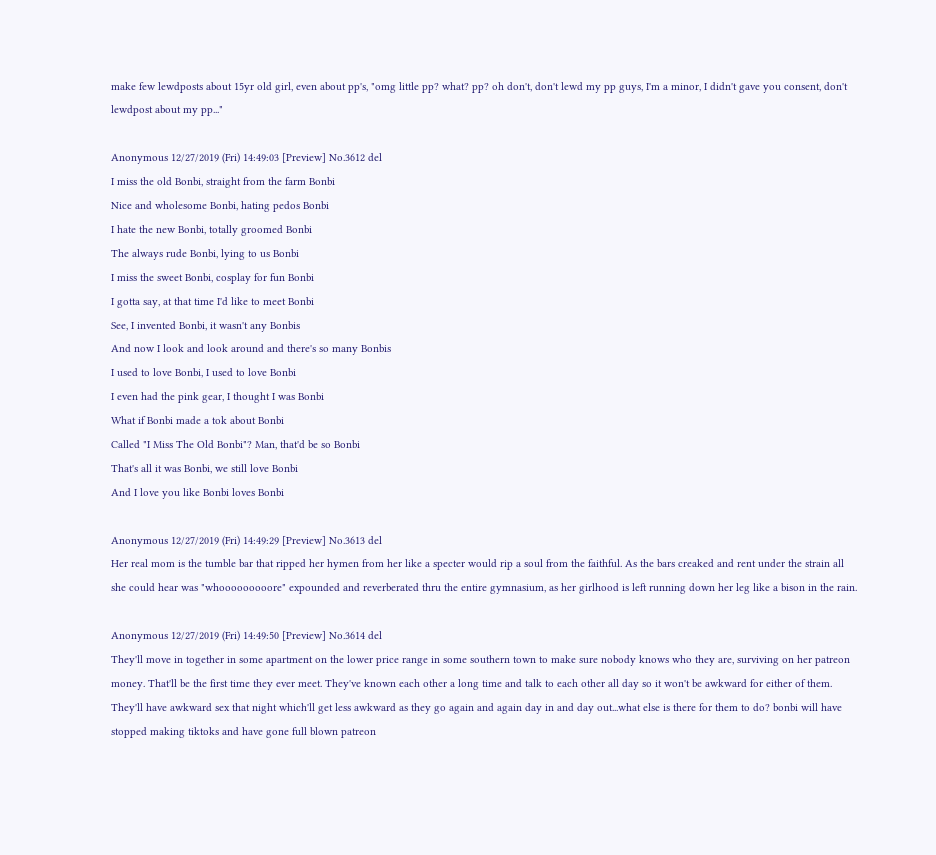make few lewdposts about 15yr old girl, even about pp's, "omg little pp? what? pp? oh don't, don't lewd my pp guys, I'm a minor, I didn't gave you consent, don't lewdpost about my pp..."

Anonymous 12/27/2019 (Fri) 14:49:03 [Preview] No.3612 del
I miss the old Bonbi, straight from the farm Bonbi
Nice and wholesome Bonbi, hating pedos Bonbi
I hate the new Bonbi, totally groomed Bonbi
The always rude Bonbi, lying to us Bonbi
I miss the sweet Bonbi, cosplay for fun Bonbi
I gotta say, at that time I'd like to meet Bonbi
See, I invented Bonbi, it wasn't any Bonbis
And now I look and look around and there's so many Bonbis
I used to love Bonbi, I used to love Bonbi
I even had the pink gear, I thought I was Bonbi
What if Bonbi made a tok about Bonbi
Called "I Miss The Old Bonbi"? Man, that'd be so Bonbi
That's all it was Bonbi, we still love Bonbi
And I love you like Bonbi loves Bonbi

Anonymous 12/27/2019 (Fri) 14:49:29 [Preview] No.3613 del
Her real mom is the tumble bar that ripped her hymen from her like a specter would rip a soul from the faithful. As the bars creaked and rent under the strain all she could hear was "whooooooooore" expounded and reverberated thru the entire gymnasium, as her girlhood is left running down her leg like a bison in the rain.

Anonymous 12/27/2019 (Fri) 14:49:50 [Preview] No.3614 del
They'll move in together in some apartment on the lower price range in some southern town to make sure nobody knows who they are, surviving on her patreon money. That'll be the first time they ever meet. They've known each other a long time and talk to each other all day so it won't be awkward for either of them. They'll have awkward sex that night which'll get less awkward as they go again and again day in and day out...what else is there for them to do? bonbi will have stopped making tiktoks and have gone full blown patreon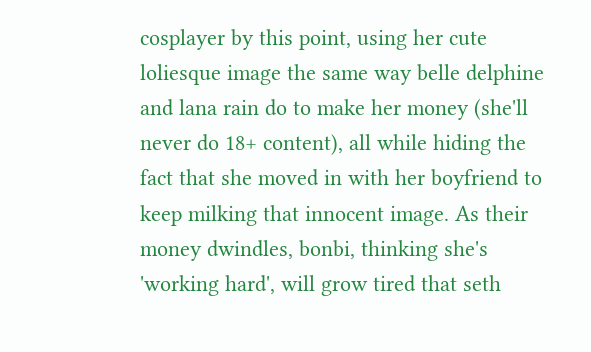cosplayer by this point, using her cute loliesque image the same way belle delphine and lana rain do to make her money (she'll never do 18+ content), all while hiding the fact that she moved in with her boyfriend to keep milking that innocent image. As their money dwindles, bonbi, thinking she's 'working hard', will grow tired that seth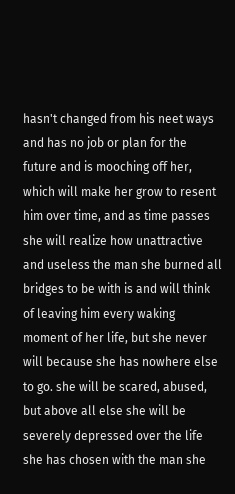hasn't changed from his neet ways and has no job or plan for the future and is mooching off her, which will make her grow to resent him over time, and as time passes she will realize how unattractive and useless the man she burned all bridges to be with is and will think of leaving him every waking moment of her life, but she never will because she has nowhere else to go. she will be scared, abused, but above all else she will be severely depressed over the life she has chosen with the man she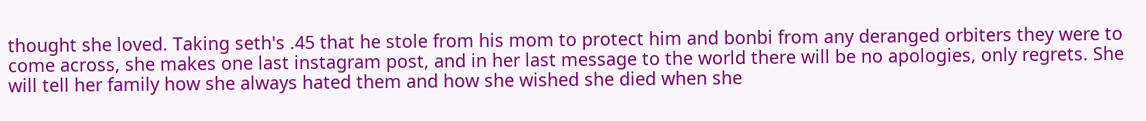thought she loved. Taking seth's .45 that he stole from his mom to protect him and bonbi from any deranged orbiters they were to come across, she makes one last instagram post, and in her last message to the world there will be no apologies, only regrets. She will tell her family how she always hated them and how she wished she died when she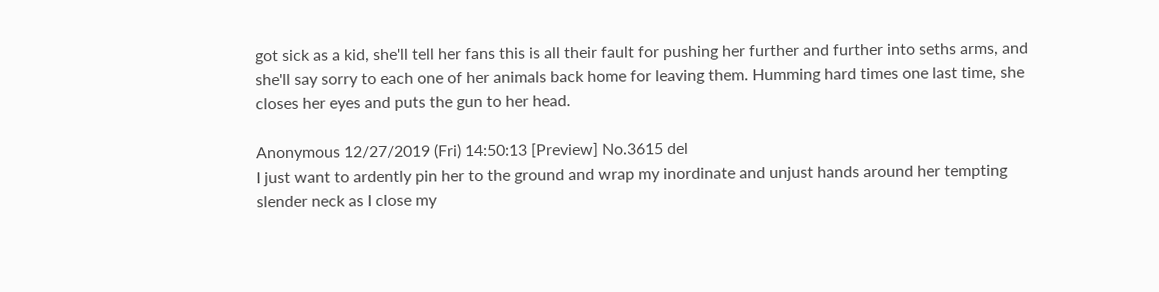got sick as a kid, she'll tell her fans this is all their fault for pushing her further and further into seths arms, and she'll say sorry to each one of her animals back home for leaving them. Humming hard times one last time, she closes her eyes and puts the gun to her head.

Anonymous 12/27/2019 (Fri) 14:50:13 [Preview] No.3615 del
I just want to ardently pin her to the ground and wrap my inordinate and unjust hands around her tempting slender neck as I close my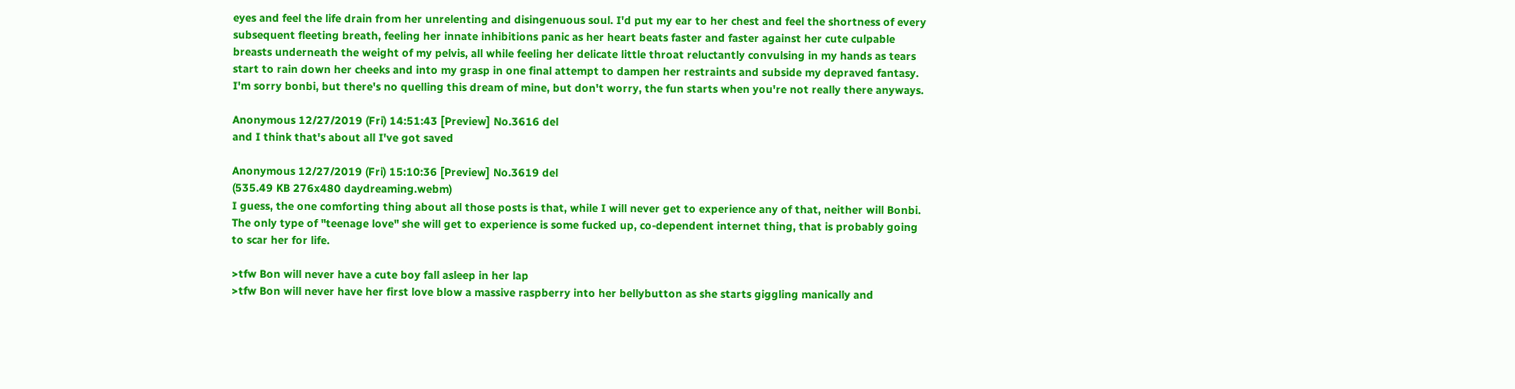eyes and feel the life drain from her unrelenting and disingenuous soul. I'd put my ear to her chest and feel the shortness of every subsequent fleeting breath, feeling her innate inhibitions panic as her heart beats faster and faster against her cute culpable breasts underneath the weight of my pelvis, all while feeling her delicate little throat reluctantly convulsing in my hands as tears start to rain down her cheeks and into my grasp in one final attempt to dampen her restraints and subside my depraved fantasy. I'm sorry bonbi, but there's no quelling this dream of mine, but don't worry, the fun starts when you're not really there anyways.

Anonymous 12/27/2019 (Fri) 14:51:43 [Preview] No.3616 del
and I think that's about all I've got saved

Anonymous 12/27/2019 (Fri) 15:10:36 [Preview] No.3619 del
(535.49 KB 276x480 daydreaming.webm)
I guess, the one comforting thing about all those posts is that, while I will never get to experience any of that, neither will Bonbi. The only type of "teenage love" she will get to experience is some fucked up, co-dependent internet thing, that is probably going to scar her for life.

>tfw Bon will never have a cute boy fall asleep in her lap
>tfw Bon will never have her first love blow a massive raspberry into her bellybutton as she starts giggling manically and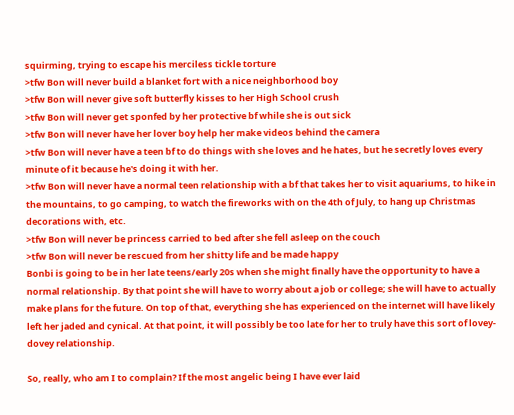squirming, trying to escape his merciless tickle torture
>tfw Bon will never build a blanket fort with a nice neighborhood boy
>tfw Bon will never give soft butterfly kisses to her High School crush
>tfw Bon will never get sponfed by her protective bf while she is out sick
>tfw Bon will never have her lover boy help her make videos behind the camera
>tfw Bon will never have a teen bf to do things with she loves and he hates, but he secretly loves every minute of it because he's doing it with her.
>tfw Bon will never have a normal teen relationship with a bf that takes her to visit aquariums, to hike in the mountains, to go camping, to watch the fireworks with on the 4th of July, to hang up Christmas decorations with, etc.
>tfw Bon will never be princess carried to bed after she fell asleep on the couch
>tfw Bon will never be rescued from her shitty life and be made happy
Bonbi is going to be in her late teens/early 20s when she might finally have the opportunity to have a normal relationship. By that point she will have to worry about a job or college; she will have to actually make plans for the future. On top of that, everything she has experienced on the internet will have likely left her jaded and cynical. At that point, it will possibly be too late for her to truly have this sort of lovey-dovey relationship.

So, really, who am I to complain? If the most angelic being I have ever laid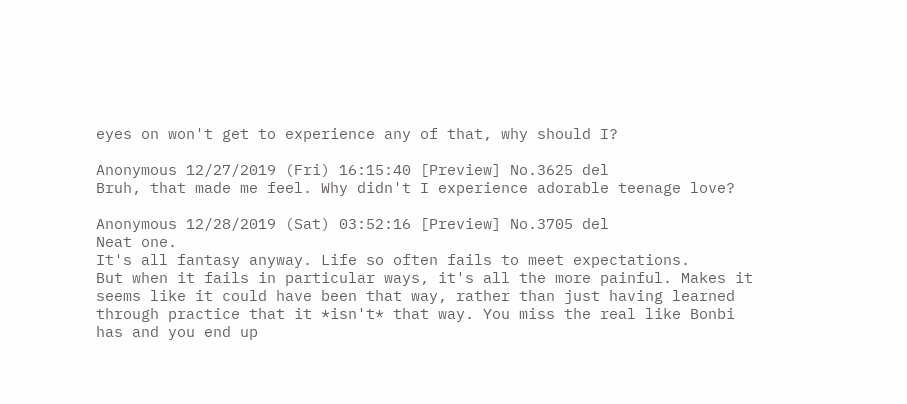eyes on won't get to experience any of that, why should I?

Anonymous 12/27/2019 (Fri) 16:15:40 [Preview] No.3625 del
Bruh, that made me feel. Why didn't I experience adorable teenage love?

Anonymous 12/28/2019 (Sat) 03:52:16 [Preview] No.3705 del
Neat one.
It's all fantasy anyway. Life so often fails to meet expectations.
But when it fails in particular ways, it's all the more painful. Makes it seems like it could have been that way, rather than just having learned through practice that it *isn't* that way. You miss the real like Bonbi has and you end up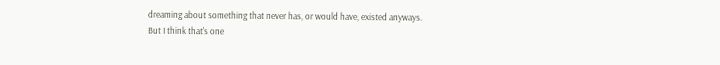dreaming about something that never has, or would have, existed anyways.
But I think that's one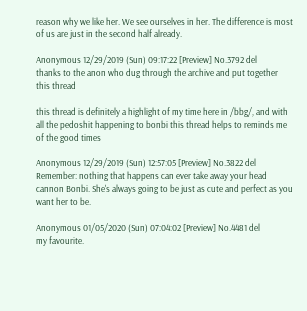reason why we like her. We see ourselves in her. The difference is most of us are just in the second half already.

Anonymous 12/29/2019 (Sun) 09:17:22 [Preview] No.3792 del
thanks to the anon who dug through the archive and put together this thread

this thread is definitely a highlight of my time here in /bbg/, and with all the pedoshit happening to bonbi this thread helps to reminds me of the good times

Anonymous 12/29/2019 (Sun) 12:57:05 [Preview] No.3822 del
Remember: nothing that happens can ever take away your head cannon Bonbi. She's always going to be just as cute and perfect as you want her to be.

Anonymous 01/05/2020 (Sun) 07:04:02 [Preview] No.4481 del
my favourite.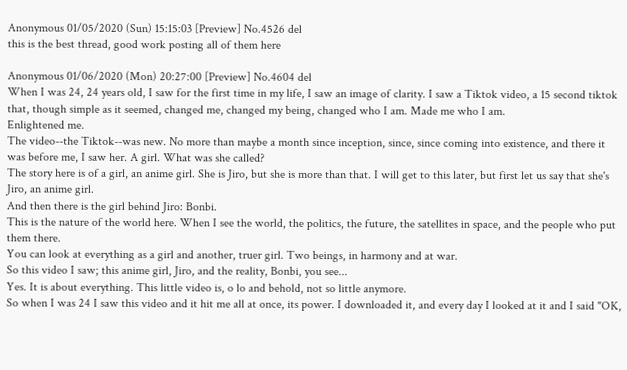Anonymous 01/05/2020 (Sun) 15:15:03 [Preview] No.4526 del
this is the best thread, good work posting all of them here

Anonymous 01/06/2020 (Mon) 20:27:00 [Preview] No.4604 del
When I was 24, 24 years old, I saw for the first time in my life, I saw an image of clarity. I saw a Tiktok video, a 15 second tiktok that, though simple as it seemed, changed me, changed my being, changed who I am. Made me who I am.
Enlightened me.
The video--the Tiktok--was new. No more than maybe a month since inception, since, since coming into existence, and there it was before me, I saw her. A girl. What was she called?
The story here is of a girl, an anime girl. She is Jiro, but she is more than that. I will get to this later, but first let us say that she's Jiro, an anime girl.
And then there is the girl behind Jiro: Bonbi.
This is the nature of the world here. When I see the world, the politics, the future, the satellites in space, and the people who put them there.
You can look at everything as a girl and another, truer girl. Two beings, in harmony and at war.
So this video I saw; this anime girl, Jiro, and the reality, Bonbi, you see...
Yes. It is about everything. This little video is, o lo and behold, not so little anymore.
So when I was 24 I saw this video and it hit me all at once, its power. I downloaded it, and every day I looked at it and I said "OK,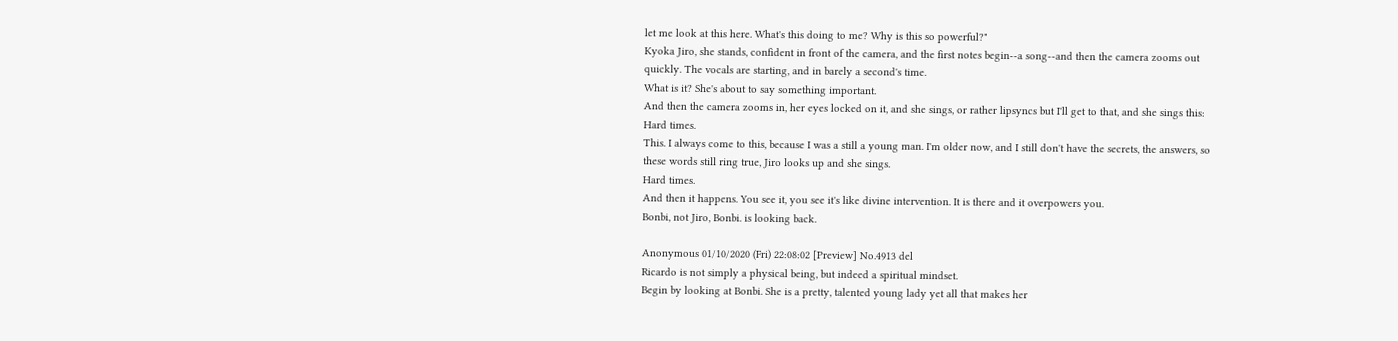let me look at this here. What's this doing to me? Why is this so powerful?"
Kyoka Jiro, she stands, confident in front of the camera, and the first notes begin--a song--and then the camera zooms out quickly. The vocals are starting, and in barely a second's time.
What is it? She's about to say something important.
And then the camera zooms in, her eyes locked on it, and she sings, or rather lipsyncs but I'll get to that, and she sings this:
Hard times.
This. I always come to this, because I was a still a young man. I'm older now, and I still don't have the secrets, the answers, so these words still ring true, Jiro looks up and she sings.
Hard times.
And then it happens. You see it, you see it's like divine intervention. It is there and it overpowers you.
Bonbi, not Jiro, Bonbi. is looking back.

Anonymous 01/10/2020 (Fri) 22:08:02 [Preview] No.4913 del
Ricardo is not simply a physical being, but indeed a spiritual mindset.
Begin by looking at Bonbi. She is a pretty, talented young lady yet all that makes her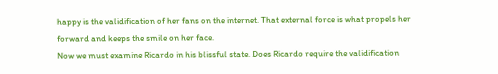happy is the validification of her fans on the internet. That external force is what propels her forward and keeps the smile on her face.
Now we must examine Ricardo in his blissful state. Does Ricardo require the validification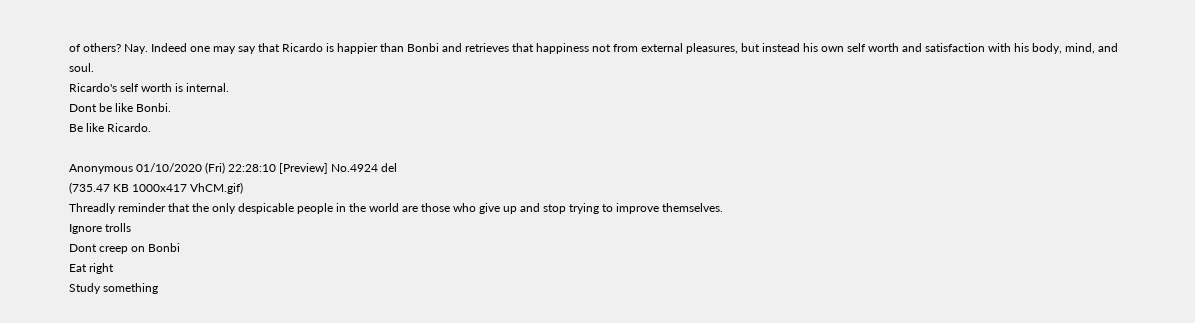of others? Nay. Indeed one may say that Ricardo is happier than Bonbi and retrieves that happiness not from external pleasures, but instead his own self worth and satisfaction with his body, mind, and soul.
Ricardo's self worth is internal.
Dont be like Bonbi.
Be like Ricardo.

Anonymous 01/10/2020 (Fri) 22:28:10 [Preview] No.4924 del
(735.47 KB 1000x417 VhCM.gif)
Threadly reminder that the only despicable people in the world are those who give up and stop trying to improve themselves.
Ignore trolls
Dont creep on Bonbi
Eat right
Study something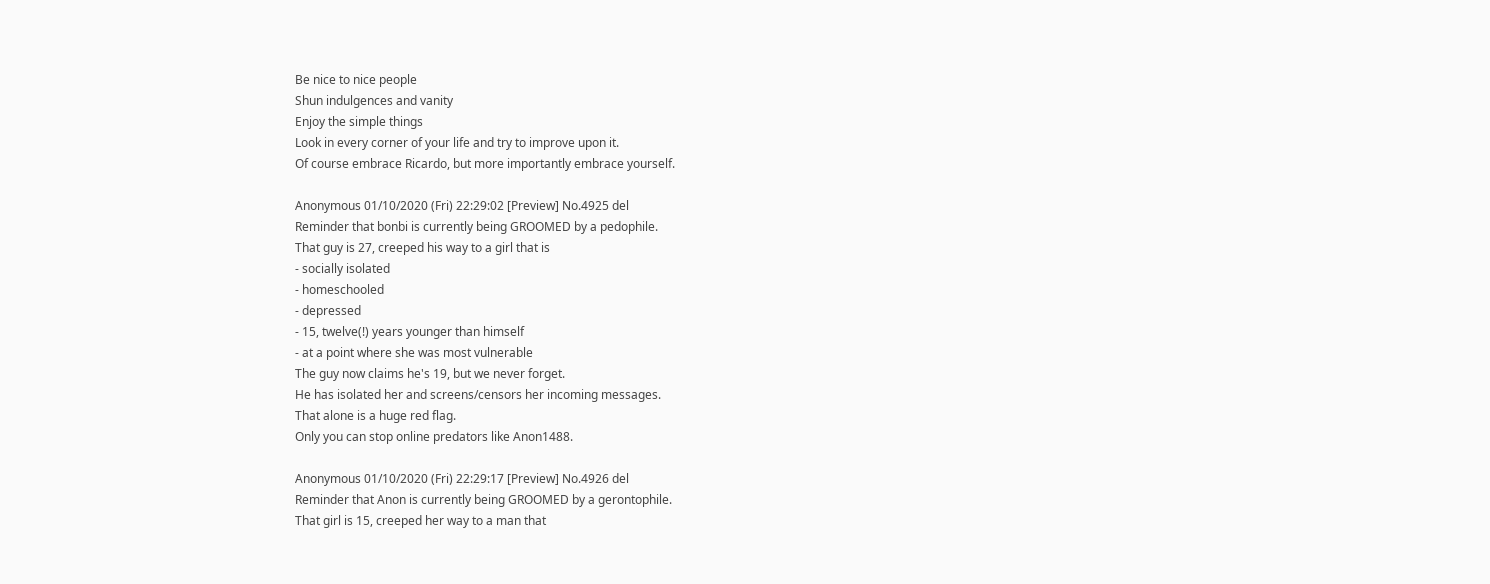Be nice to nice people
Shun indulgences and vanity
Enjoy the simple things
Look in every corner of your life and try to improve upon it.
Of course embrace Ricardo, but more importantly embrace yourself.

Anonymous 01/10/2020 (Fri) 22:29:02 [Preview] No.4925 del
Reminder that bonbi is currently being GROOMED by a pedophile.
That guy is 27, creeped his way to a girl that is
- socially isolated
- homeschooled
- depressed
- 15, twelve(!) years younger than himself
- at a point where she was most vulnerable
The guy now claims he's 19, but we never forget.
He has isolated her and screens/censors her incoming messages.
That alone is a huge red flag.
Only you can stop online predators like Anon1488.

Anonymous 01/10/2020 (Fri) 22:29:17 [Preview] No.4926 del
Reminder that Anon is currently being GROOMED by a gerontophile.
That girl is 15, creeped her way to a man that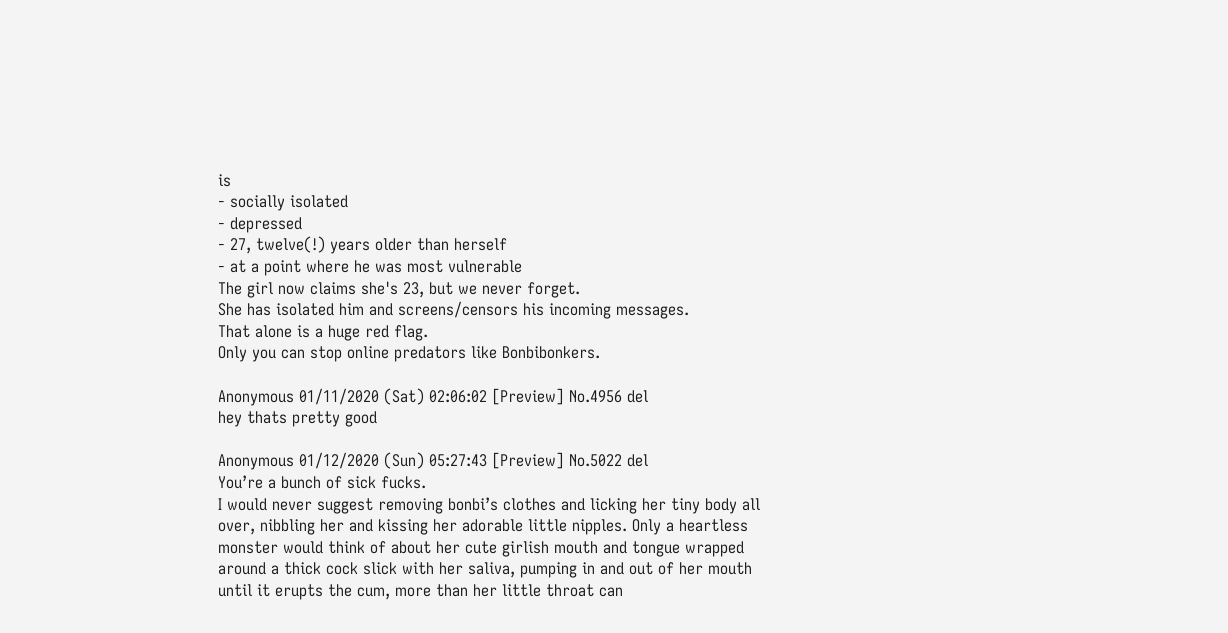is
- socially isolated
- depressed
- 27, twelve(!) years older than herself
- at a point where he was most vulnerable
The girl now claims she's 23, but we never forget.
She has isolated him and screens/censors his incoming messages.
That alone is a huge red flag.
Only you can stop online predators like Bonbibonkers.

Anonymous 01/11/2020 (Sat) 02:06:02 [Preview] No.4956 del
hey thats pretty good

Anonymous 01/12/2020 (Sun) 05:27:43 [Preview] No.5022 del
You’re a bunch of sick fucks.
I would never suggest removing bonbi’s clothes and licking her tiny body all over, nibbling her and kissing her adorable little nipples. Only a heartless monster would think of about her cute girlish mouth and tongue wrapped around a thick cock slick with her saliva, pumping in and out of her mouth until it erupts the cum, more than her little throat can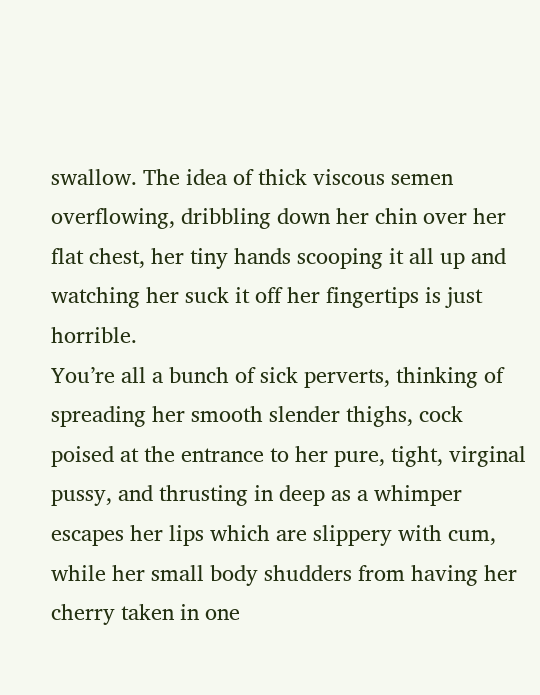swallow. The idea of thick viscous semen overflowing, dribbling down her chin over her flat chest, her tiny hands scooping it all up and watching her suck it off her fingertips is just horrible.
You’re all a bunch of sick perverts, thinking of spreading her smooth slender thighs, cock poised at the entrance to her pure, tight, virginal pussy, and thrusting in deep as a whimper escapes her lips which are slippery with cum, while her small body shudders from having her cherry taken in one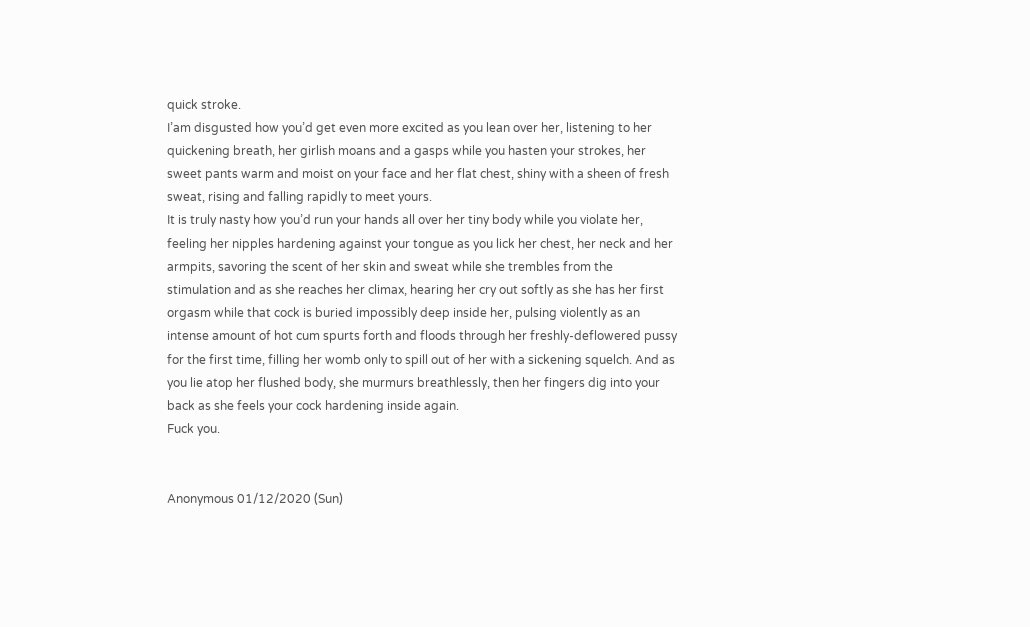quick stroke.
I’am disgusted how you’d get even more excited as you lean over her, listening to her quickening breath, her girlish moans and a gasps while you hasten your strokes, her sweet pants warm and moist on your face and her flat chest, shiny with a sheen of fresh sweat, rising and falling rapidly to meet yours.
It is truly nasty how you’d run your hands all over her tiny body while you violate her, feeling her nipples hardening against your tongue as you lick her chest, her neck and her armpits, savoring the scent of her skin and sweat while she trembles from the stimulation and as she reaches her climax, hearing her cry out softly as she has her first orgasm while that cock is buried impossibly deep inside her, pulsing violently as an intense amount of hot cum spurts forth and floods through her freshly-deflowered pussy for the first time, filling her womb only to spill out of her with a sickening squelch. And as you lie atop her flushed body, she murmurs breathlessly, then her fingers dig into your back as she feels your cock hardening inside again.
Fuck you.


Anonymous 01/12/2020 (Sun)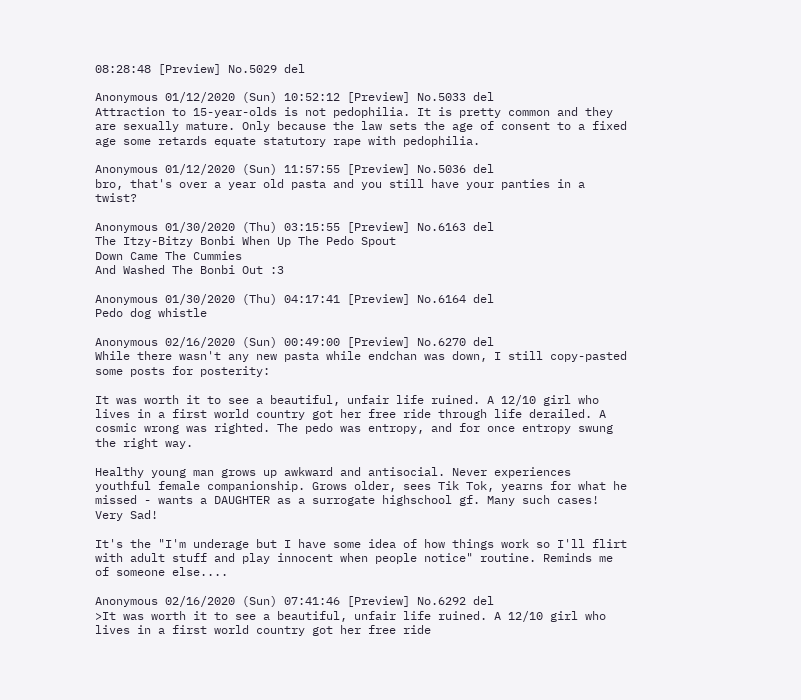08:28:48 [Preview] No.5029 del

Anonymous 01/12/2020 (Sun) 10:52:12 [Preview] No.5033 del
Attraction to 15-year-olds is not pedophilia. It is pretty common and they are sexually mature. Only because the law sets the age of consent to a fixed age some retards equate statutory rape with pedophilia.

Anonymous 01/12/2020 (Sun) 11:57:55 [Preview] No.5036 del
bro, that's over a year old pasta and you still have your panties in a twist?

Anonymous 01/30/2020 (Thu) 03:15:55 [Preview] No.6163 del
The Itzy-Bitzy Bonbi When Up The Pedo Spout
Down Came The Cummies
And Washed The Bonbi Out :3

Anonymous 01/30/2020 (Thu) 04:17:41 [Preview] No.6164 del
Pedo dog whistle

Anonymous 02/16/2020 (Sun) 00:49:00 [Preview] No.6270 del
While there wasn't any new pasta while endchan was down, I still copy-pasted some posts for posterity:

It was worth it to see a beautiful, unfair life ruined. A 12/10 girl who lives in a first world country got her free ride through life derailed. A cosmic wrong was righted. The pedo was entropy, and for once entropy swung the right way.

Healthy young man grows up awkward and antisocial. Never experiences youthful female companionship. Grows older, sees Tik Tok, yearns for what he missed - wants a DAUGHTER as a surrogate highschool gf. Many such cases! Very Sad!

It's the "I'm underage but I have some idea of how things work so I'll flirt with adult stuff and play innocent when people notice" routine. Reminds me of someone else....

Anonymous 02/16/2020 (Sun) 07:41:46 [Preview] No.6292 del
>It was worth it to see a beautiful, unfair life ruined. A 12/10 girl who lives in a first world country got her free ride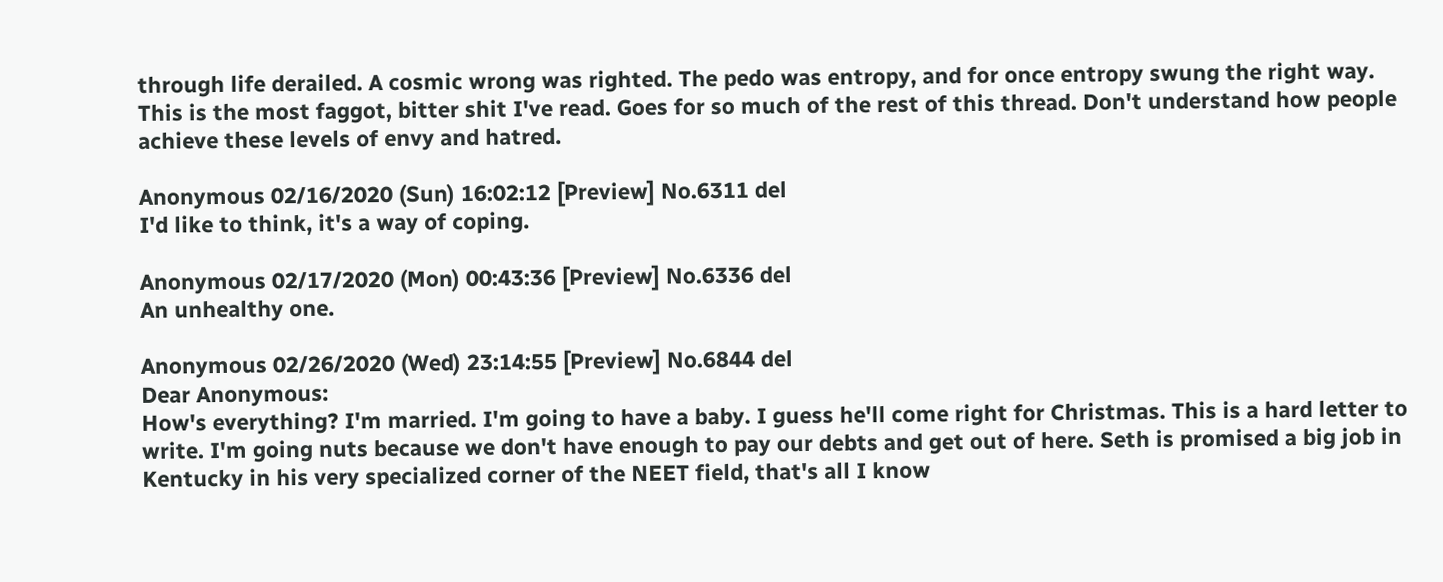through life derailed. A cosmic wrong was righted. The pedo was entropy, and for once entropy swung the right way.
This is the most faggot, bitter shit I've read. Goes for so much of the rest of this thread. Don't understand how people achieve these levels of envy and hatred.

Anonymous 02/16/2020 (Sun) 16:02:12 [Preview] No.6311 del
I'd like to think, it's a way of coping.

Anonymous 02/17/2020 (Mon) 00:43:36 [Preview] No.6336 del
An unhealthy one.

Anonymous 02/26/2020 (Wed) 23:14:55 [Preview] No.6844 del
Dear Anonymous:
How's everything? I'm married. I'm going to have a baby. I guess he'll come right for Christmas. This is a hard letter to write. I'm going nuts because we don't have enough to pay our debts and get out of here. Seth is promised a big job in Kentucky in his very specialized corner of the NEET field, that's all I know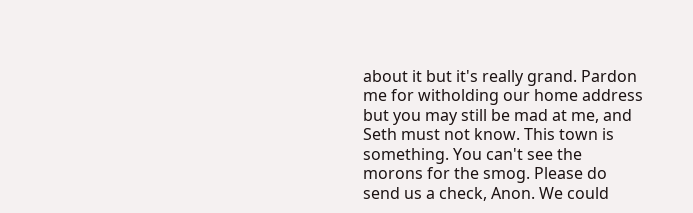about it but it's really grand. Pardon me for witholding our home address but you may still be mad at me, and Seth must not know. This town is something. You can't see the morons for the smog. Please do send us a check, Anon. We could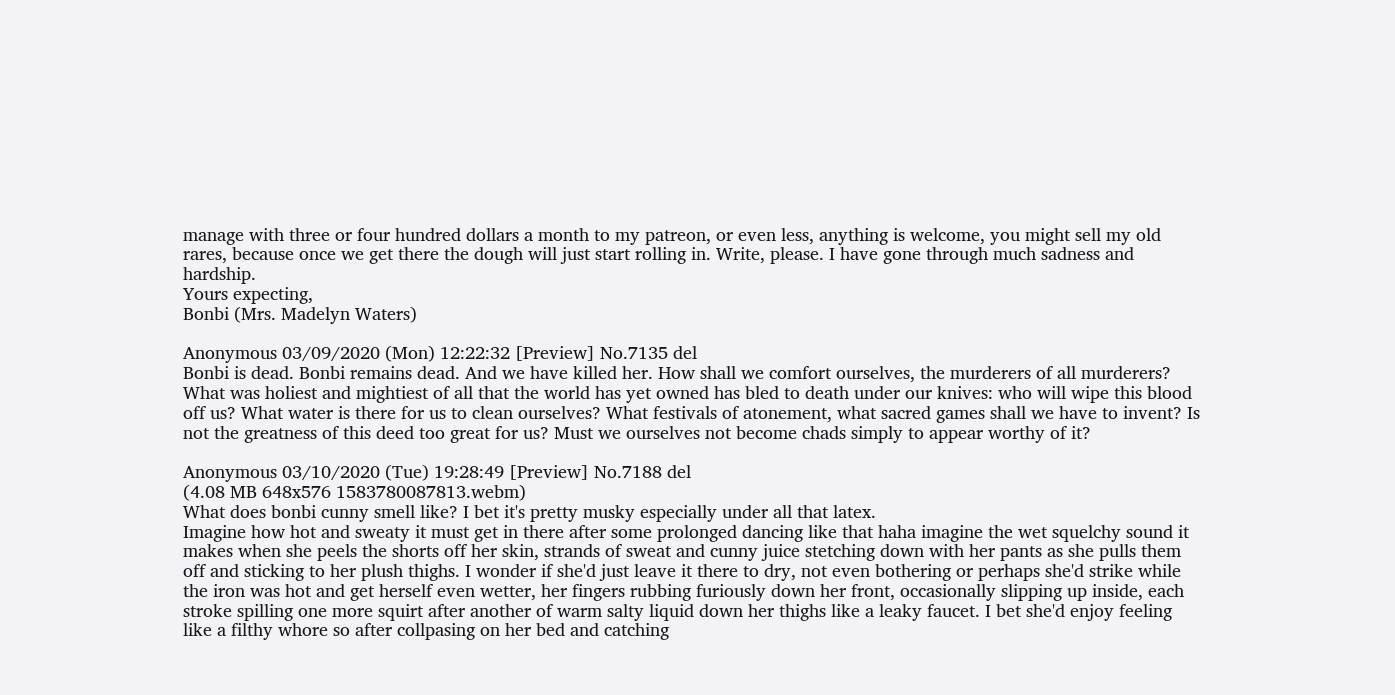manage with three or four hundred dollars a month to my patreon, or even less, anything is welcome, you might sell my old rares, because once we get there the dough will just start rolling in. Write, please. I have gone through much sadness and hardship.
Yours expecting,
Bonbi (Mrs. Madelyn Waters)

Anonymous 03/09/2020 (Mon) 12:22:32 [Preview] No.7135 del
Bonbi is dead. Bonbi remains dead. And we have killed her. How shall we comfort ourselves, the murderers of all murderers? What was holiest and mightiest of all that the world has yet owned has bled to death under our knives: who will wipe this blood off us? What water is there for us to clean ourselves? What festivals of atonement, what sacred games shall we have to invent? Is not the greatness of this deed too great for us? Must we ourselves not become chads simply to appear worthy of it?

Anonymous 03/10/2020 (Tue) 19:28:49 [Preview] No.7188 del
(4.08 MB 648x576 1583780087813.webm)
What does bonbi cunny smell like? I bet it's pretty musky especially under all that latex.
Imagine how hot and sweaty it must get in there after some prolonged dancing like that haha imagine the wet squelchy sound it makes when she peels the shorts off her skin, strands of sweat and cunny juice stetching down with her pants as she pulls them off and sticking to her plush thighs. I wonder if she'd just leave it there to dry, not even bothering or perhaps she'd strike while the iron was hot and get herself even wetter, her fingers rubbing furiously down her front, occasionally slipping up inside, each stroke spilling one more squirt after another of warm salty liquid down her thighs like a leaky faucet. I bet she'd enjoy feeling like a filthy whore so after collpasing on her bed and catching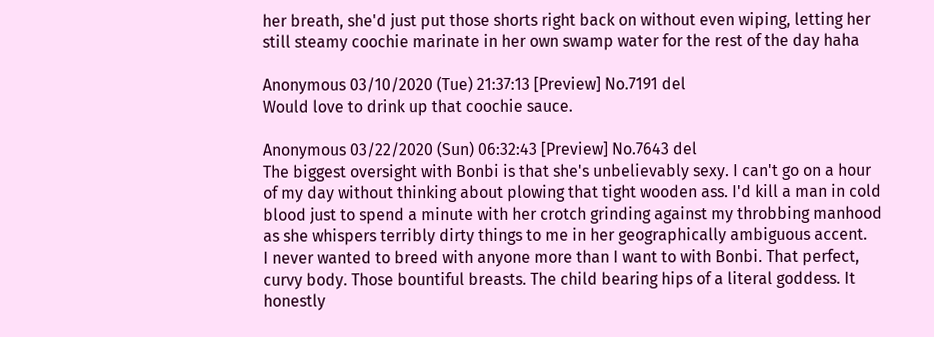her breath, she'd just put those shorts right back on without even wiping, letting her still steamy coochie marinate in her own swamp water for the rest of the day haha

Anonymous 03/10/2020 (Tue) 21:37:13 [Preview] No.7191 del
Would love to drink up that coochie sauce.

Anonymous 03/22/2020 (Sun) 06:32:43 [Preview] No.7643 del
The biggest oversight with Bonbi is that she's unbelievably sexy. I can't go on a hour of my day without thinking about plowing that tight wooden ass. I'd kill a man in cold blood just to spend a minute with her crotch grinding against my throbbing manhood as she whispers terribly dirty things to me in her geographically ambiguous accent.
I never wanted to breed with anyone more than I want to with Bonbi. That perfect, curvy body. Those bountiful breasts. The child bearing hips of a literal goddess. It honestly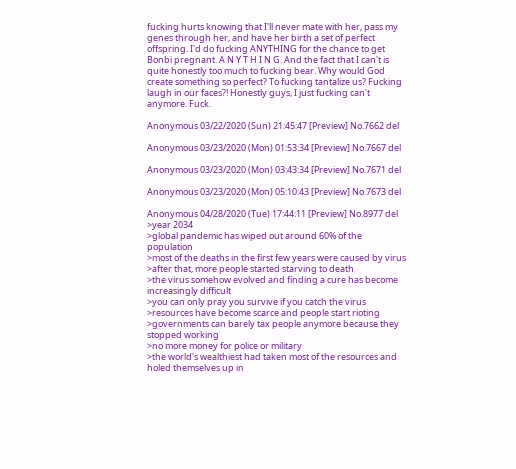fucking hurts knowing that I'll never mate with her, pass my genes through her, and have her birth a set of perfect offspring. I'd do fucking ANYTHING for the chance to get Bonbi pregnant. A N Y T H I N G. And the fact that I can't is quite honestly too much to fucking bear. Why would God create something so perfect? To fucking tantalize us? Fucking laugh in our faces?! Honestly guys, I just fucking can't anymore. Fuck.

Anonymous 03/22/2020 (Sun) 21:45:47 [Preview] No.7662 del

Anonymous 03/23/2020 (Mon) 01:53:34 [Preview] No.7667 del

Anonymous 03/23/2020 (Mon) 03:43:34 [Preview] No.7671 del

Anonymous 03/23/2020 (Mon) 05:10:43 [Preview] No.7673 del

Anonymous 04/28/2020 (Tue) 17:44:11 [Preview] No.8977 del
>year 2034
>global pandemic has wiped out around 60% of the population
>most of the deaths in the first few years were caused by virus
>after that, more people started starving to death
>the virus somehow evolved and finding a cure has become increasingly difficult
>you can only pray you survive if you catch the virus
>resources have become scarce and people start rioting
>governments can barely tax people anymore because they stopped working
>no more money for police or military
>the world's wealthiest had taken most of the resources and holed themselves up in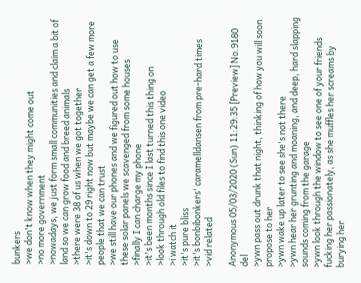bunkers
>we don't know when they might come out
>no more government
>nowadays, we just form small communities and claim a bit of land so we can grow food and breed animals
>there were 38 of us when we got together
>it's down to 29 right now but maybe we can get a few more people that we can trust
>we still have our phones and we figured out how to use these solar panels we scavenged from some houses
>finally I can charge my phone
>it's been months since I last turned this thing on
>look through old files to find this one video
>i watch it
>it's pure bliss
>it's bonbibonkers' caramelldansen from pre-hard times
>vid related

Anonymous 05/03/2020 (Sun) 11:29:35 [Preview] No.9180 del
>ywn pass out drunk that night, thinking of how you will soon propose to her
>ywn wake up later to see she's not there
>ywn hear her grunting and moaning, and deep, hard slapping sounds coming from the garage
>ywn look through the window to see one of your friends fucking her passionately, as she muffles her screams by burying her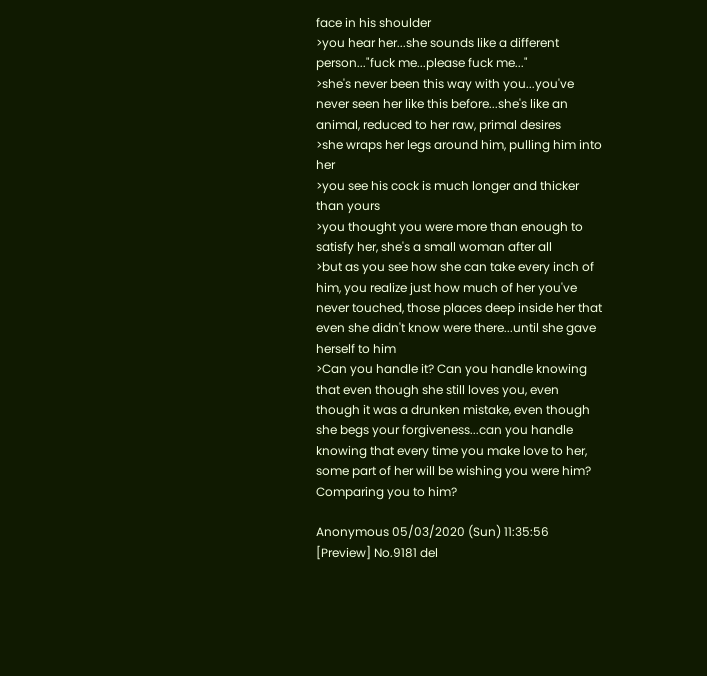face in his shoulder
>you hear her...she sounds like a different person..."fuck me...please fuck me..."
>she's never been this way with you...you've never seen her like this before...she's like an animal, reduced to her raw, primal desires
>she wraps her legs around him, pulling him into her
>you see his cock is much longer and thicker than yours
>you thought you were more than enough to satisfy her, she's a small woman after all
>but as you see how she can take every inch of him, you realize just how much of her you've never touched, those places deep inside her that even she didn't know were there...until she gave herself to him
>Can you handle it? Can you handle knowing that even though she still loves you, even though it was a drunken mistake, even though she begs your forgiveness...can you handle knowing that every time you make love to her, some part of her will be wishing you were him? Comparing you to him?

Anonymous 05/03/2020 (Sun) 11:35:56 [Preview] No.9181 del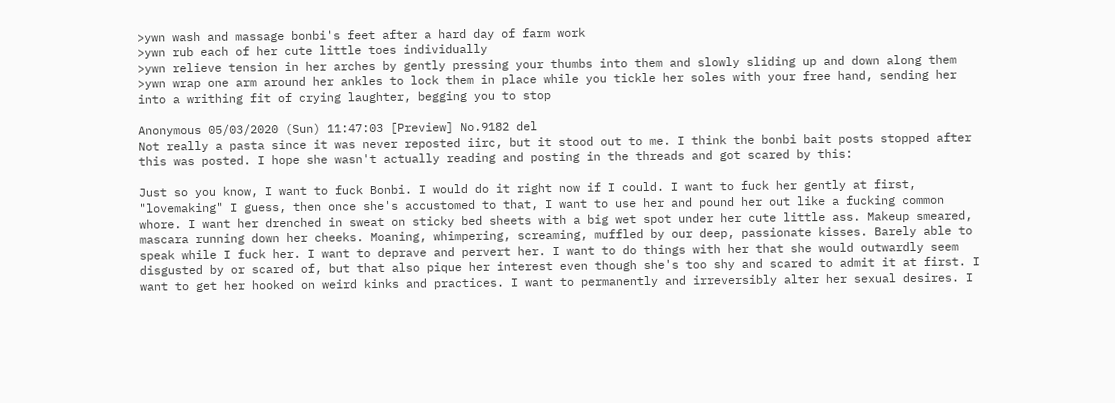>ywn wash and massage bonbi's feet after a hard day of farm work
>ywn rub each of her cute little toes individually
>ywn relieve tension in her arches by gently pressing your thumbs into them and slowly sliding up and down along them
>ywn wrap one arm around her ankles to lock them in place while you tickle her soles with your free hand, sending her into a writhing fit of crying laughter, begging you to stop

Anonymous 05/03/2020 (Sun) 11:47:03 [Preview] No.9182 del
Not really a pasta since it was never reposted iirc, but it stood out to me. I think the bonbi bait posts stopped after this was posted. I hope she wasn't actually reading and posting in the threads and got scared by this:

Just so you know, I want to fuck Bonbi. I would do it right now if I could. I want to fuck her gently at first, "lovemaking" I guess, then once she's accustomed to that, I want to use her and pound her out like a fucking common whore. I want her drenched in sweat on sticky bed sheets with a big wet spot under her cute little ass. Makeup smeared, mascara running down her cheeks. Moaning, whimpering, screaming, muffled by our deep, passionate kisses. Barely able to speak while I fuck her. I want to deprave and pervert her. I want to do things with her that she would outwardly seem disgusted by or scared of, but that also pique her interest even though she's too shy and scared to admit it at first. I want to get her hooked on weird kinks and practices. I want to permanently and irreversibly alter her sexual desires. I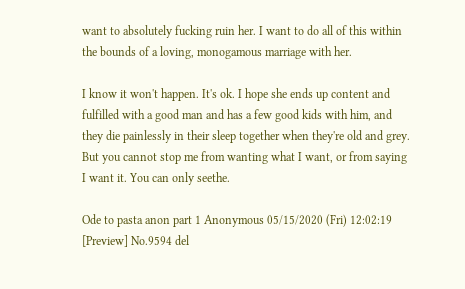want to absolutely fucking ruin her. I want to do all of this within the bounds of a loving, monogamous marriage with her.

I know it won't happen. It's ok. I hope she ends up content and fulfilled with a good man and has a few good kids with him, and they die painlessly in their sleep together when they're old and grey. But you cannot stop me from wanting what I want, or from saying I want it. You can only seethe.

Ode to pasta anon part 1 Anonymous 05/15/2020 (Fri) 12:02:19 [Preview] No.9594 del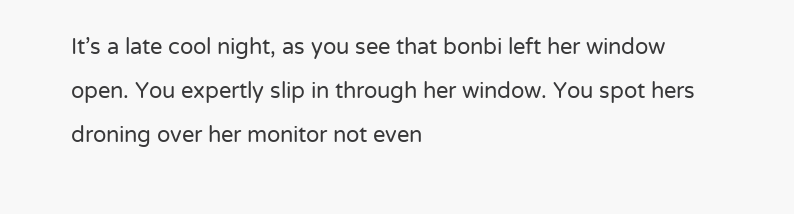It’s a late cool night, as you see that bonbi left her window open. You expertly slip in through her window. You spot hers droning over her monitor not even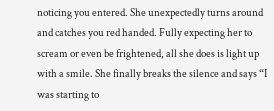noticing you entered. She unexpectedly turns around and catches you red handed. Fully expecting her to scream or even be frightened, all she does is light up with a smile. She finally breaks the silence and says “I was starting to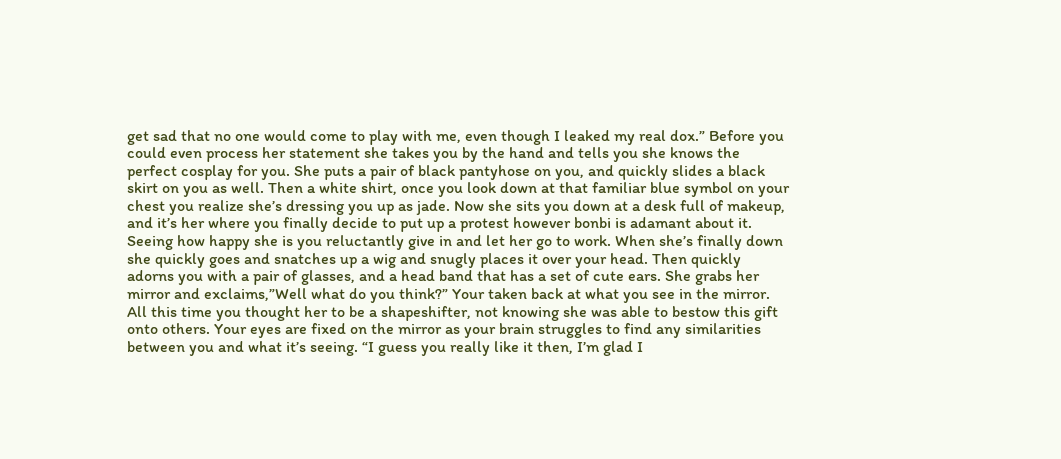get sad that no one would come to play with me, even though I leaked my real dox.” Before you could even process her statement she takes you by the hand and tells you she knows the perfect cosplay for you. She puts a pair of black pantyhose on you, and quickly slides a black skirt on you as well. Then a white shirt, once you look down at that familiar blue symbol on your chest you realize she’s dressing you up as jade. Now she sits you down at a desk full of makeup, and it’s her where you finally decide to put up a protest however bonbi is adamant about it. Seeing how happy she is you reluctantly give in and let her go to work. When she’s finally down she quickly goes and snatches up a wig and snugly places it over your head. Then quickly adorns you with a pair of glasses, and a head band that has a set of cute ears. She grabs her mirror and exclaims,”Well what do you think?” Your taken back at what you see in the mirror. All this time you thought her to be a shapeshifter, not knowing she was able to bestow this gift onto others. Your eyes are fixed on the mirror as your brain struggles to find any similarities between you and what it’s seeing. “I guess you really like it then, I’m glad I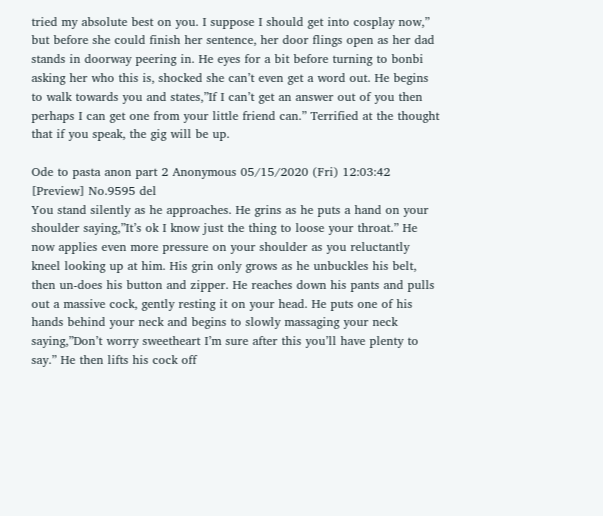tried my absolute best on you. I suppose I should get into cosplay now,” but before she could finish her sentence, her door flings open as her dad stands in doorway peering in. He eyes for a bit before turning to bonbi asking her who this is, shocked she can’t even get a word out. He begins to walk towards you and states,”If I can’t get an answer out of you then perhaps I can get one from your little friend can.” Terrified at the thought that if you speak, the gig will be up.

Ode to pasta anon part 2 Anonymous 05/15/2020 (Fri) 12:03:42 [Preview] No.9595 del
You stand silently as he approaches. He grins as he puts a hand on your shoulder saying,”It’s ok I know just the thing to loose your throat.” He now applies even more pressure on your shoulder as you reluctantly kneel looking up at him. His grin only grows as he unbuckles his belt, then un-does his button and zipper. He reaches down his pants and pulls out a massive cock, gently resting it on your head. He puts one of his hands behind your neck and begins to slowly massaging your neck saying,”Don’t worry sweetheart I’m sure after this you’ll have plenty to say.” He then lifts his cock off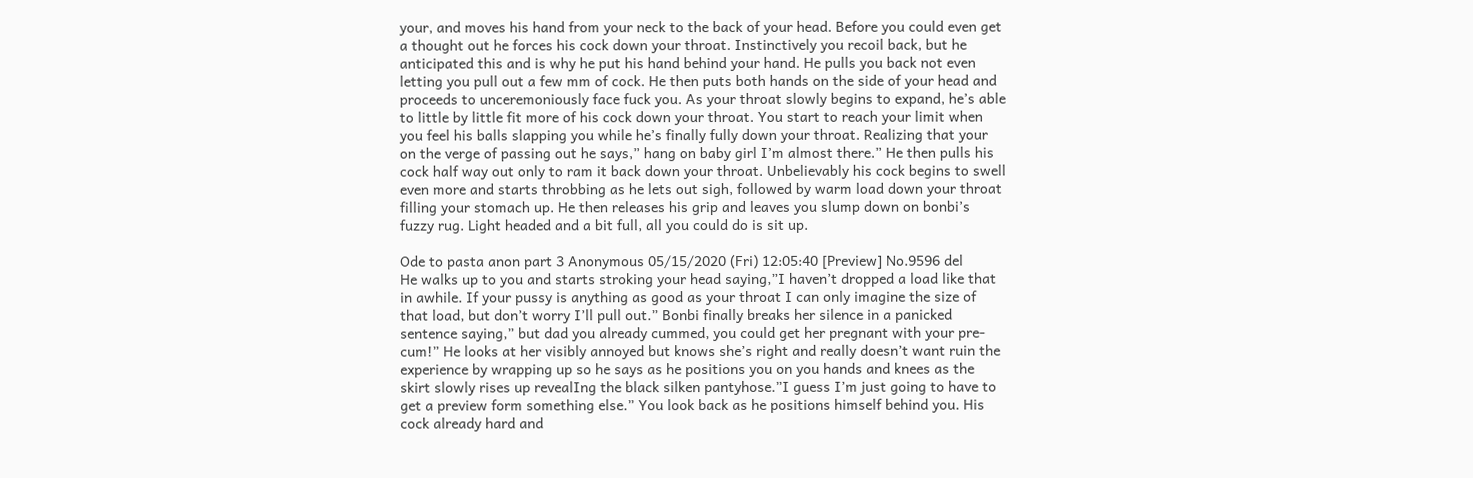your, and moves his hand from your neck to the back of your head. Before you could even get a thought out he forces his cock down your throat. Instinctively you recoil back, but he anticipated this and is why he put his hand behind your hand. He pulls you back not even letting you pull out a few mm of cock. He then puts both hands on the side of your head and proceeds to unceremoniously face fuck you. As your throat slowly begins to expand, he’s able to little by little fit more of his cock down your throat. You start to reach your limit when you feel his balls slapping you while he’s finally fully down your throat. Realizing that your on the verge of passing out he says,” hang on baby girl I’m almost there.” He then pulls his cock half way out only to ram it back down your throat. Unbelievably his cock begins to swell even more and starts throbbing as he lets out sigh, followed by warm load down your throat filling your stomach up. He then releases his grip and leaves you slump down on bonbi’s fuzzy rug. Light headed and a bit full, all you could do is sit up.

Ode to pasta anon part 3 Anonymous 05/15/2020 (Fri) 12:05:40 [Preview] No.9596 del
He walks up to you and starts stroking your head saying,”I haven’t dropped a load like that in awhile. If your pussy is anything as good as your throat I can only imagine the size of that load, but don’t worry I’ll pull out.” Bonbi finally breaks her silence in a panicked sentence saying,” but dad you already cummed, you could get her pregnant with your pre-cum!” He looks at her visibly annoyed but knows she’s right and really doesn’t want ruin the experience by wrapping up so he says as he positions you on you hands and knees as the skirt slowly rises up revealIng the black silken pantyhose.”I guess I’m just going to have to get a preview form something else.” You look back as he positions himself behind you. His cock already hard and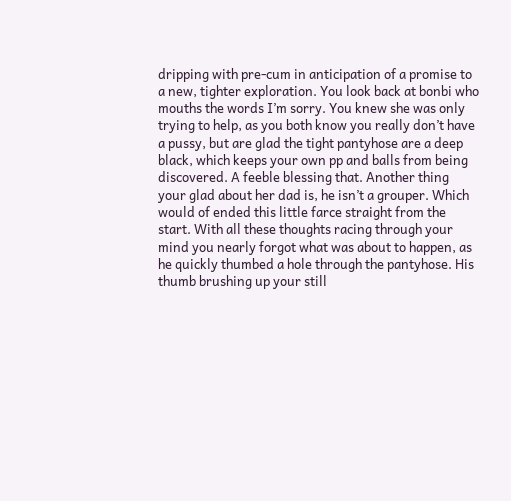dripping with pre-cum in anticipation of a promise to a new, tighter exploration. You look back at bonbi who mouths the words I’m sorry. You knew she was only trying to help, as you both know you really don’t have a pussy, but are glad the tight pantyhose are a deep black, which keeps your own pp and balls from being discovered. A feeble blessing that. Another thing your glad about her dad is, he isn’t a grouper. Which would of ended this little farce straight from the start. With all these thoughts racing through your mind you nearly forgot what was about to happen, as he quickly thumbed a hole through the pantyhose. His thumb brushing up your still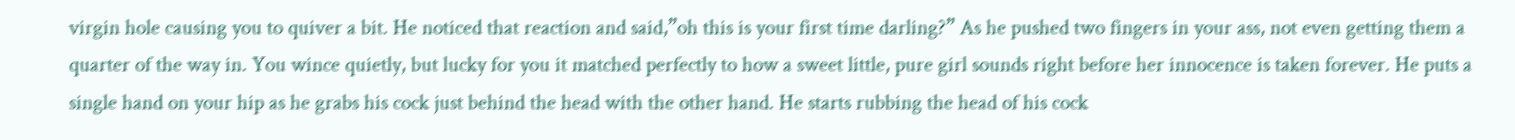virgin hole causing you to quiver a bit. He noticed that reaction and said,”oh this is your first time darling?” As he pushed two fingers in your ass, not even getting them a quarter of the way in. You wince quietly, but lucky for you it matched perfectly to how a sweet little, pure girl sounds right before her innocence is taken forever. He puts a single hand on your hip as he grabs his cock just behind the head with the other hand. He starts rubbing the head of his cock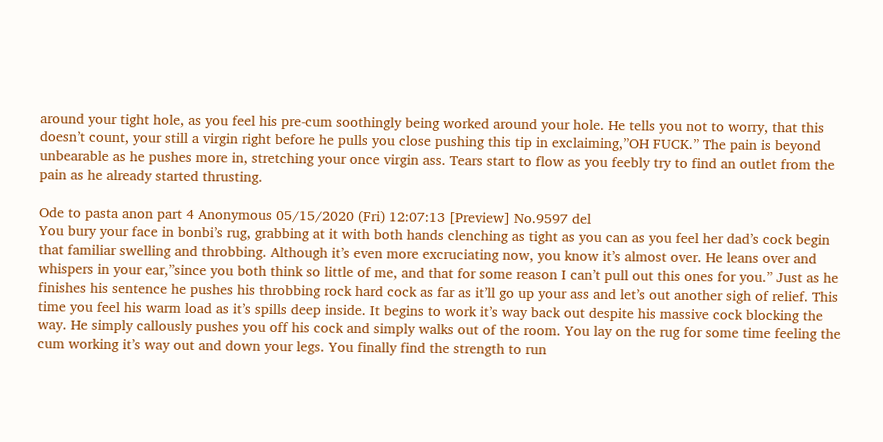around your tight hole, as you feel his pre-cum soothingly being worked around your hole. He tells you not to worry, that this doesn’t count, your still a virgin right before he pulls you close pushing this tip in exclaiming,”OH FUCK.” The pain is beyond unbearable as he pushes more in, stretching your once virgin ass. Tears start to flow as you feebly try to find an outlet from the pain as he already started thrusting.

Ode to pasta anon part 4 Anonymous 05/15/2020 (Fri) 12:07:13 [Preview] No.9597 del
You bury your face in bonbi’s rug, grabbing at it with both hands clenching as tight as you can as you feel her dad’s cock begin that familiar swelling and throbbing. Although it’s even more excruciating now, you know it’s almost over. He leans over and whispers in your ear,”since you both think so little of me, and that for some reason I can’t pull out this ones for you.” Just as he finishes his sentence he pushes his throbbing rock hard cock as far as it’ll go up your ass and let’s out another sigh of relief. This time you feel his warm load as it’s spills deep inside. It begins to work it’s way back out despite his massive cock blocking the way. He simply callously pushes you off his cock and simply walks out of the room. You lay on the rug for some time feeling the cum working it’s way out and down your legs. You finally find the strength to run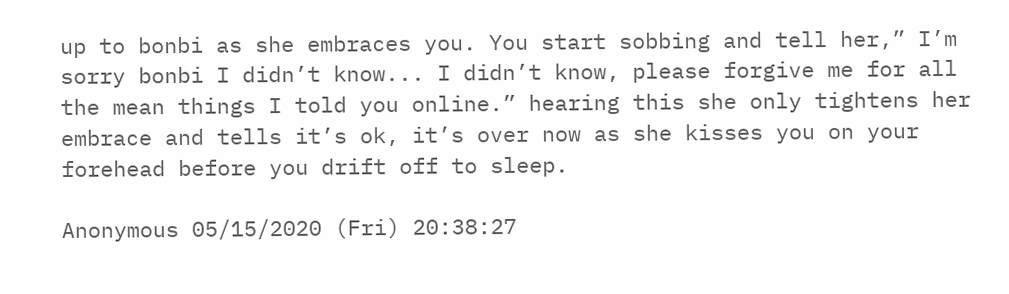up to bonbi as she embraces you. You start sobbing and tell her,” I’m sorry bonbi I didn’t know... I didn’t know, please forgive me for all the mean things I told you online.” hearing this she only tightens her embrace and tells it’s ok, it’s over now as she kisses you on your forehead before you drift off to sleep.

Anonymous 05/15/2020 (Fri) 20:38:27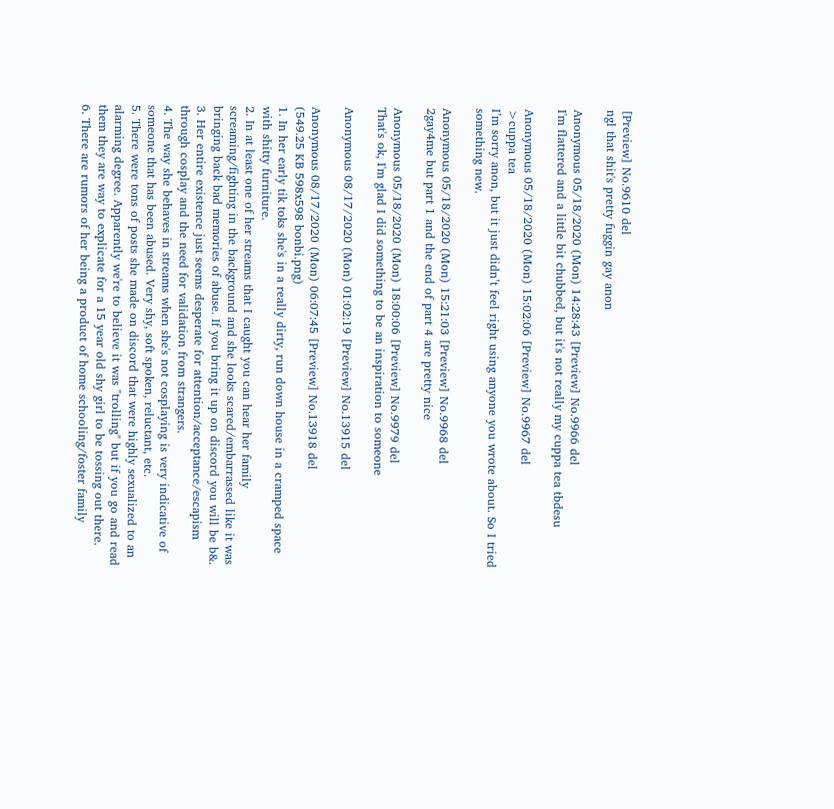[Preview] No.9610 del
ngl that shit's pretty fuggin gay anon

Anonymous 05/18/2020 (Mon) 14:28:43 [Preview] No.9966 del
I'm flattered and a little bit chubbed, but it's not really my cuppa tea tbdesu

Anonymous 05/18/2020 (Mon) 15:02:06 [Preview] No.9967 del
>cuppa tea
I’m sorry anon, but it just didn’t feel right using anyone you wrote about. So I tried something new.

Anonymous 05/18/2020 (Mon) 15:21:03 [Preview] No.9968 del
2gay4me but part 1 and the end of part 4 are pretty nice

Anonymous 05/18/2020 (Mon) 18:00:06 [Preview] No.9979 del
That's ok, I'm glad I did something to be an inspiration to someone

Anonymous 08/17/2020 (Mon) 01:02:19 [Preview] No.13915 del

Anonymous 08/17/2020 (Mon) 06:07:45 [Preview] No.13918 del
(549.25 KB 598x598 bonbi.png)
1. In her early tik toks she's in a really dirty, run down house in a cramped space with shitty furniture.
2. In at least one of her streams that I caught you can hear her family screaming/fighting in the background and she looks scared/embarrassed like it was bringing back bad memories of abuse. If you bring it up on discord you will be b&.
3. Her entire existence just seems desperate for attention/acceptance/escapism through cosplay and the need for validation from strangers.
4. The way she behaves in streams when she's not cosplaying is very indicative of someone that has been abused. Very shy, soft spoken, reluctant, etc.
5. There were tons of posts she made on discord that were highly sexualized to an alarming degree. Apparently we're to believe it was "trolling" but if you go and read them they are way to explicate for a 15 year old shy girl to be tossing out there.
6. There are rumors of her being a product of home schooling/foster family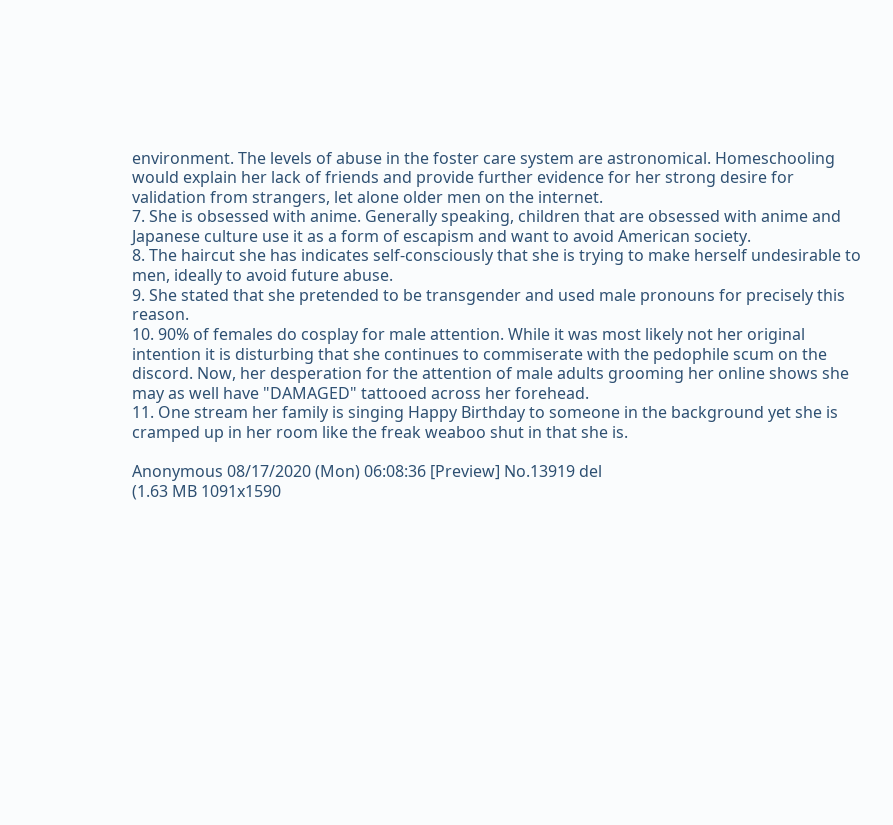environment. The levels of abuse in the foster care system are astronomical. Homeschooling would explain her lack of friends and provide further evidence for her strong desire for validation from strangers, let alone older men on the internet.
7. She is obsessed with anime. Generally speaking, children that are obsessed with anime and Japanese culture use it as a form of escapism and want to avoid American society.
8. The haircut she has indicates self-consciously that she is trying to make herself undesirable to men, ideally to avoid future abuse.
9. She stated that she pretended to be transgender and used male pronouns for precisely this reason.
10. 90% of females do cosplay for male attention. While it was most likely not her original intention it is disturbing that she continues to commiserate with the pedophile scum on the discord. Now, her desperation for the attention of male adults grooming her online shows she may as well have "DAMAGED" tattooed across her forehead.
11. One stream her family is singing Happy Birthday to someone in the background yet she is cramped up in her room like the freak weaboo shut in that she is.

Anonymous 08/17/2020 (Mon) 06:08:36 [Preview] No.13919 del
(1.63 MB 1091x1590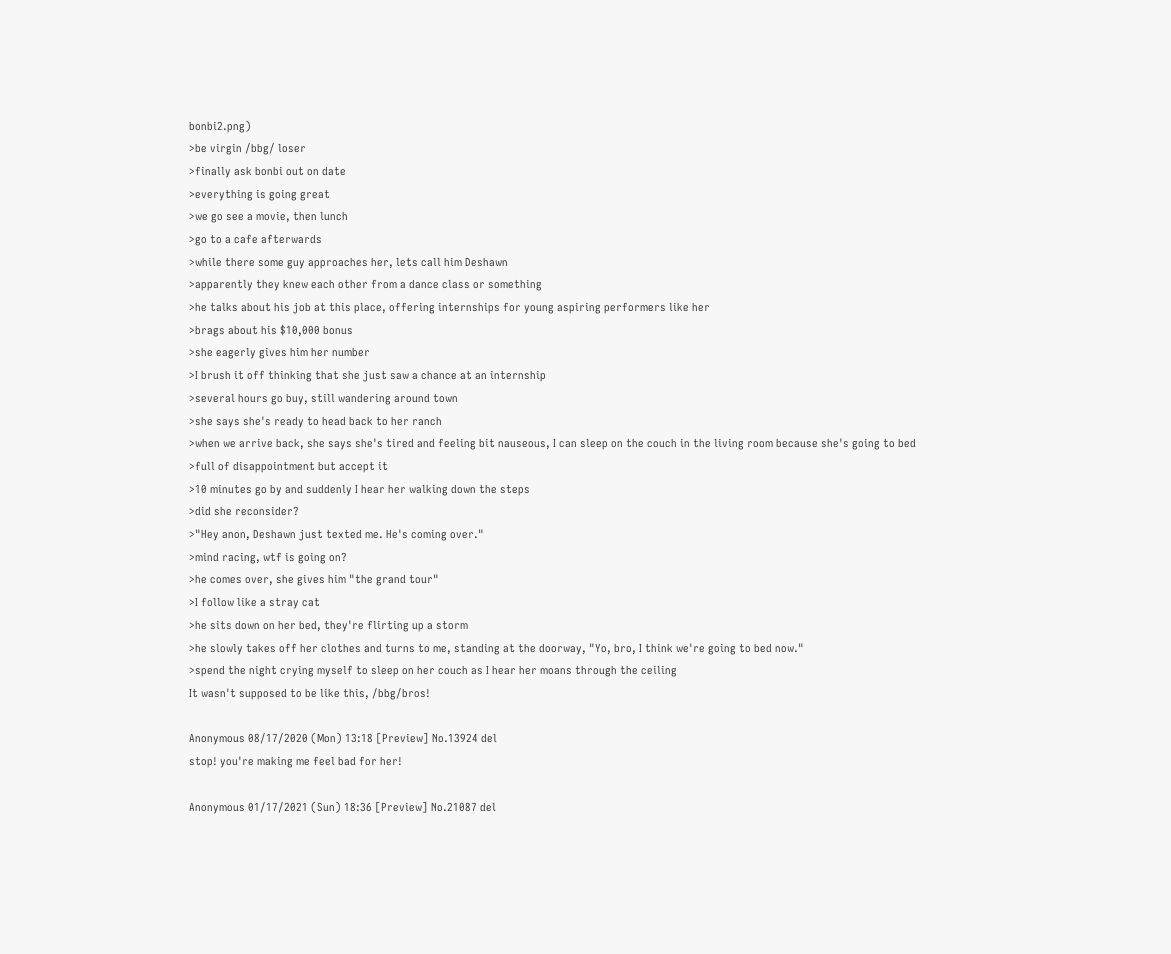bonbi2.png)
>be virgin /bbg/ loser
>finally ask bonbi out on date
>everything is going great
>we go see a movie, then lunch
>go to a cafe afterwards
>while there some guy approaches her, lets call him Deshawn
>apparently they knew each other from a dance class or something
>he talks about his job at this place, offering internships for young aspiring performers like her
>brags about his $10,000 bonus
>she eagerly gives him her number
>I brush it off thinking that she just saw a chance at an internship
>several hours go buy, still wandering around town
>she says she's ready to head back to her ranch
>when we arrive back, she says she's tired and feeling bit nauseous, I can sleep on the couch in the living room because she's going to bed
>full of disappointment but accept it
>10 minutes go by and suddenly I hear her walking down the steps
>did she reconsider?
>"Hey anon, Deshawn just texted me. He's coming over."
>mind racing, wtf is going on?
>he comes over, she gives him "the grand tour"
>I follow like a stray cat
>he sits down on her bed, they're flirting up a storm
>he slowly takes off her clothes and turns to me, standing at the doorway, "Yo, bro, I think we're going to bed now."
>spend the night crying myself to sleep on her couch as I hear her moans through the ceiling
It wasn't supposed to be like this, /bbg/bros!

Anonymous 08/17/2020 (Mon) 13:18 [Preview] No.13924 del
stop! you're making me feel bad for her!

Anonymous 01/17/2021 (Sun) 18:36 [Preview] No.21087 del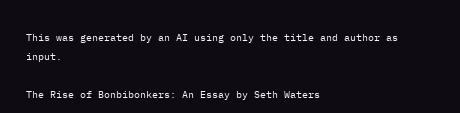This was generated by an AI using only the title and author as input.

The Rise of Bonbibonkers: An Essay by Seth Waters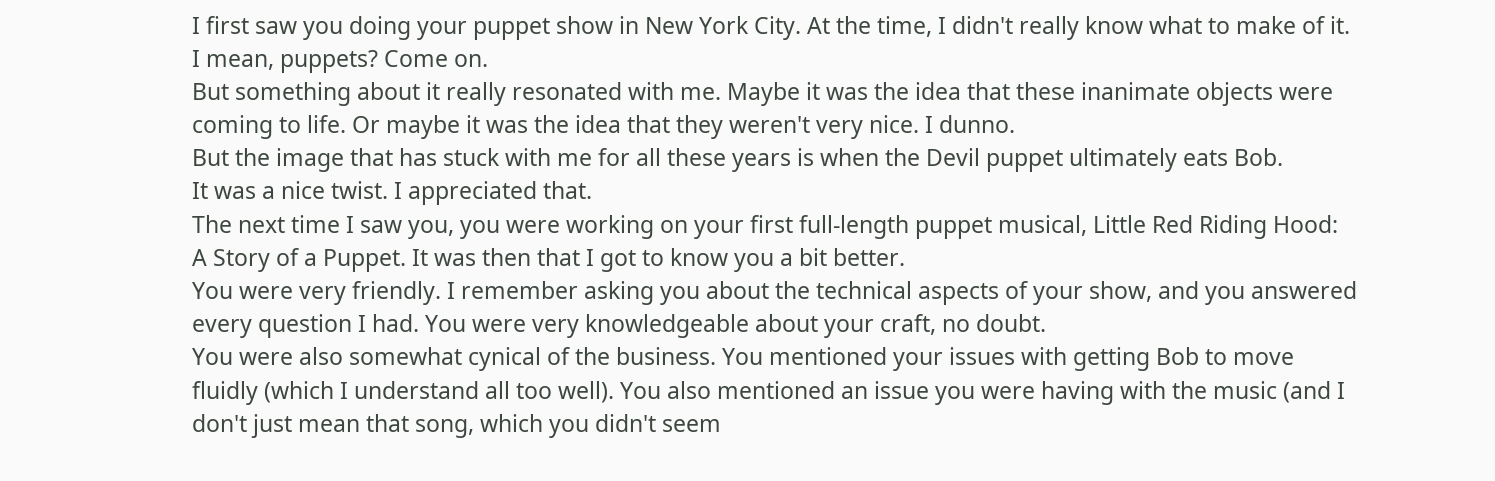I first saw you doing your puppet show in New York City. At the time, I didn't really know what to make of it. I mean, puppets? Come on.
But something about it really resonated with me. Maybe it was the idea that these inanimate objects were coming to life. Or maybe it was the idea that they weren't very nice. I dunno.
But the image that has stuck with me for all these years is when the Devil puppet ultimately eats Bob.
It was a nice twist. I appreciated that.
The next time I saw you, you were working on your first full-length puppet musical, Little Red Riding Hood: A Story of a Puppet. It was then that I got to know you a bit better.
You were very friendly. I remember asking you about the technical aspects of your show, and you answered every question I had. You were very knowledgeable about your craft, no doubt.
You were also somewhat cynical of the business. You mentioned your issues with getting Bob to move fluidly (which I understand all too well). You also mentioned an issue you were having with the music (and I don't just mean that song, which you didn't seem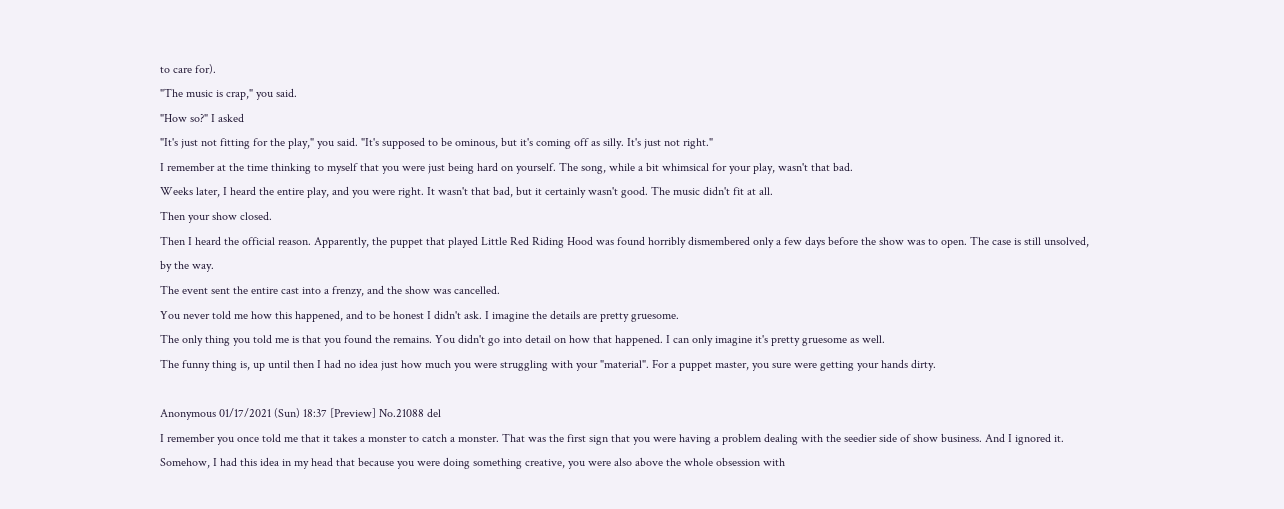to care for).
"The music is crap," you said.
"How so?" I asked
"It's just not fitting for the play," you said. "It's supposed to be ominous, but it's coming off as silly. It's just not right."
I remember at the time thinking to myself that you were just being hard on yourself. The song, while a bit whimsical for your play, wasn't that bad.
Weeks later, I heard the entire play, and you were right. It wasn't that bad, but it certainly wasn't good. The music didn't fit at all.
Then your show closed.
Then I heard the official reason. Apparently, the puppet that played Little Red Riding Hood was found horribly dismembered only a few days before the show was to open. The case is still unsolved, by the way.
The event sent the entire cast into a frenzy, and the show was cancelled.
You never told me how this happened, and to be honest I didn't ask. I imagine the details are pretty gruesome.
The only thing you told me is that you found the remains. You didn't go into detail on how that happened. I can only imagine it's pretty gruesome as well.
The funny thing is, up until then I had no idea just how much you were struggling with your "material". For a puppet master, you sure were getting your hands dirty.

Anonymous 01/17/2021 (Sun) 18:37 [Preview] No.21088 del
I remember you once told me that it takes a monster to catch a monster. That was the first sign that you were having a problem dealing with the seedier side of show business. And I ignored it.
Somehow, I had this idea in my head that because you were doing something creative, you were also above the whole obsession with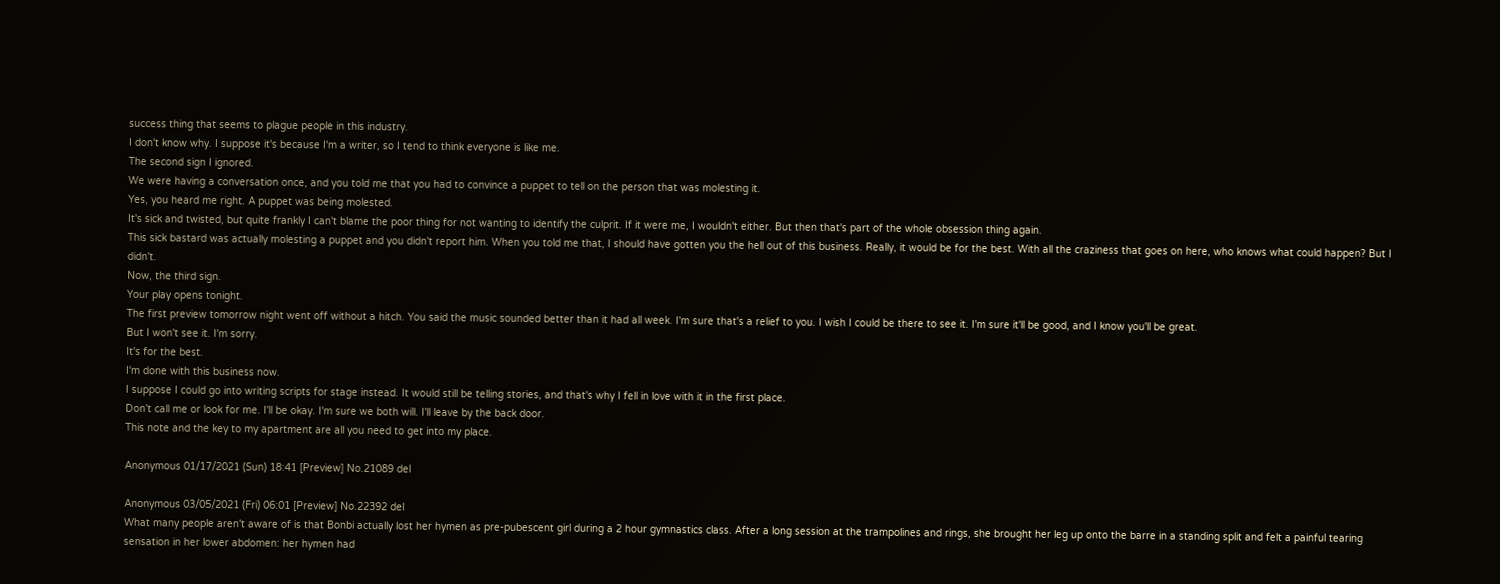success thing that seems to plague people in this industry.
I don't know why. I suppose it's because I'm a writer, so I tend to think everyone is like me.
The second sign I ignored.
We were having a conversation once, and you told me that you had to convince a puppet to tell on the person that was molesting it.
Yes, you heard me right. A puppet was being molested.
It's sick and twisted, but quite frankly I can't blame the poor thing for not wanting to identify the culprit. If it were me, I wouldn't either. But then that's part of the whole obsession thing again.
This sick bastard was actually molesting a puppet and you didn't report him. When you told me that, I should have gotten you the hell out of this business. Really, it would be for the best. With all the craziness that goes on here, who knows what could happen? But I didn't.
Now, the third sign.
Your play opens tonight.
The first preview tomorrow night went off without a hitch. You said the music sounded better than it had all week. I'm sure that's a relief to you. I wish I could be there to see it. I'm sure it'll be good, and I know you'll be great.
But I won't see it. I'm sorry.
It's for the best.
I'm done with this business now.
I suppose I could go into writing scripts for stage instead. It would still be telling stories, and that's why I fell in love with it in the first place.
Don't call me or look for me. I'll be okay. I'm sure we both will. I'll leave by the back door.
This note and the key to my apartment are all you need to get into my place.

Anonymous 01/17/2021 (Sun) 18:41 [Preview] No.21089 del

Anonymous 03/05/2021 (Fri) 06:01 [Preview] No.22392 del
What many people aren't aware of is that Bonbi actually lost her hymen as pre-pubescent girl during a 2 hour gymnastics class. After a long session at the trampolines and rings, she brought her leg up onto the barre in a standing split and felt a painful tearing sensation in her lower abdomen: her hymen had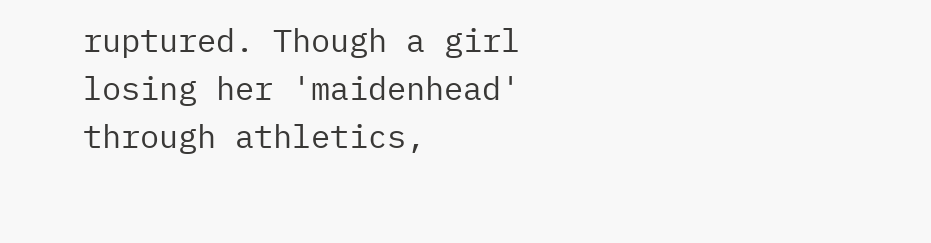ruptured. Though a girl losing her 'maidenhead' through athletics,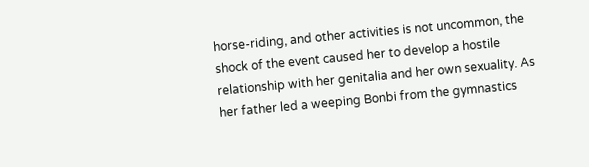horse-riding, and other activities is not uncommon, the shock of the event caused her to develop a hostile relationship with her genitalia and her own sexuality. As her father led a weeping Bonbi from the gymnastics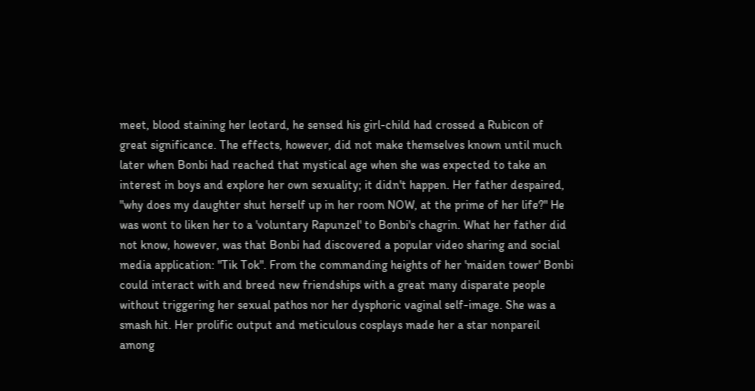meet, blood staining her leotard, he sensed his girl-child had crossed a Rubicon of great significance. The effects, however, did not make themselves known until much later when Bonbi had reached that mystical age when she was expected to take an interest in boys and explore her own sexuality; it didn't happen. Her father despaired, "why does my daughter shut herself up in her room NOW, at the prime of her life?" He was wont to liken her to a 'voluntary Rapunzel' to Bonbi's chagrin. What her father did not know, however, was that Bonbi had discovered a popular video sharing and social media application: "Tik Tok". From the commanding heights of her 'maiden tower' Bonbi could interact with and breed new friendships with a great many disparate people without triggering her sexual pathos nor her dysphoric vaginal self-image. She was a smash hit. Her prolific output and meticulous cosplays made her a star nonpareil among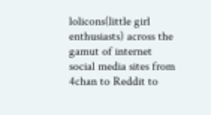lolicons(little girl enthusiasts) across the gamut of internet social media sites from 4chan to Reddit to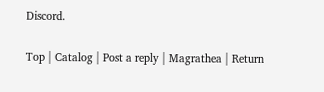Discord.

Top | Catalog | Post a reply | Magrathea | Return